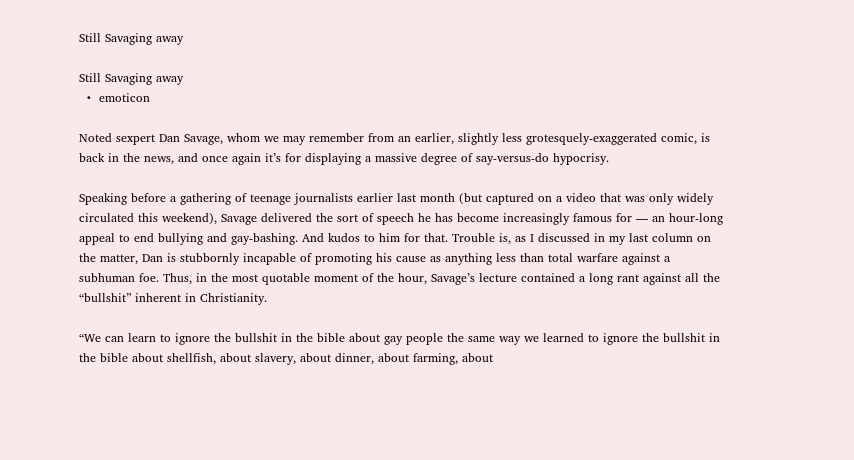Still Savaging away

Still Savaging away
  •  emoticon

Noted sexpert Dan Savage, whom we may remember from an earlier, slightly less grotesquely-exaggerated comic, is back in the news, and once again it’s for displaying a massive degree of say-versus-do hypocrisy.

Speaking before a gathering of teenage journalists earlier last month (but captured on a video that was only widely circulated this weekend), Savage delivered the sort of speech he has become increasingly famous for — an hour-long appeal to end bullying and gay-bashing. And kudos to him for that. Trouble is, as I discussed in my last column on the matter, Dan is stubbornly incapable of promoting his cause as anything less than total warfare against a subhuman foe. Thus, in the most quotable moment of the hour, Savage’s lecture contained a long rant against all the “bullshit” inherent in Christianity.

“We can learn to ignore the bullshit in the bible about gay people the same way we learned to ignore the bullshit in the bible about shellfish, about slavery, about dinner, about farming, about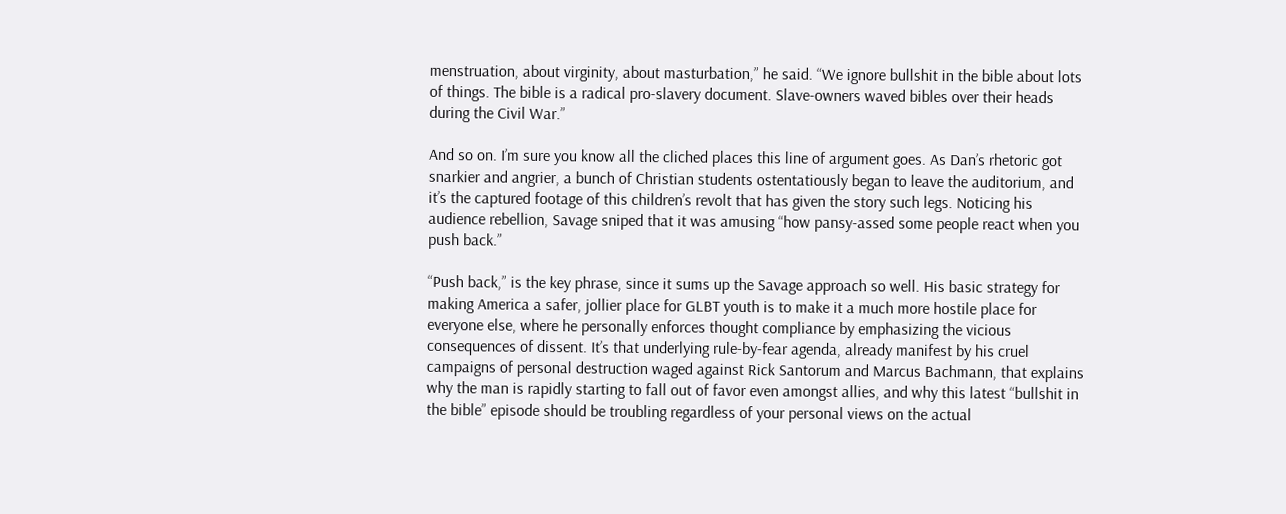menstruation, about virginity, about masturbation,” he said. “We ignore bullshit in the bible about lots of things. The bible is a radical pro-slavery document. Slave-owners waved bibles over their heads during the Civil War.”

And so on. I’m sure you know all the cliched places this line of argument goes. As Dan’s rhetoric got snarkier and angrier, a bunch of Christian students ostentatiously began to leave the auditorium, and it’s the captured footage of this children’s revolt that has given the story such legs. Noticing his audience rebellion, Savage sniped that it was amusing “how pansy-assed some people react when you push back.”

“Push back,” is the key phrase, since it sums up the Savage approach so well. His basic strategy for making America a safer, jollier place for GLBT youth is to make it a much more hostile place for everyone else, where he personally enforces thought compliance by emphasizing the vicious consequences of dissent. It’s that underlying rule-by-fear agenda, already manifest by his cruel campaigns of personal destruction waged against Rick Santorum and Marcus Bachmann, that explains why the man is rapidly starting to fall out of favor even amongst allies, and why this latest “bullshit in the bible” episode should be troubling regardless of your personal views on the actual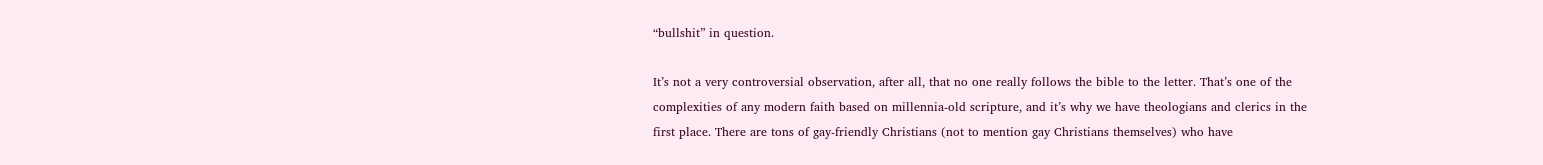“bullshit” in question.

It’s not a very controversial observation, after all, that no one really follows the bible to the letter. That’s one of the complexities of any modern faith based on millennia-old scripture, and it’s why we have theologians and clerics in the first place. There are tons of gay-friendly Christians (not to mention gay Christians themselves) who have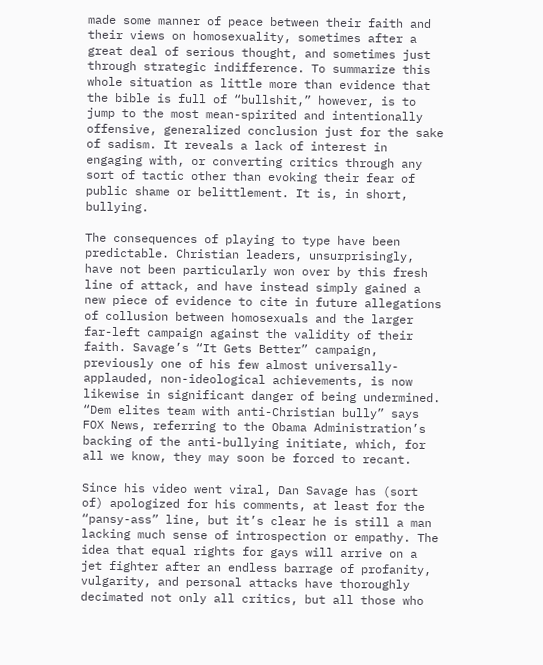made some manner of peace between their faith and their views on homosexuality, sometimes after a great deal of serious thought, and sometimes just through strategic indifference. To summarize this whole situation as little more than evidence that the bible is full of “bullshit,” however, is to jump to the most mean-spirited and intentionally offensive, generalized conclusion just for the sake of sadism. It reveals a lack of interest in engaging with, or converting critics through any sort of tactic other than evoking their fear of public shame or belittlement. It is, in short, bullying.

The consequences of playing to type have been predictable. Christian leaders, unsurprisingly, have not been particularly won over by this fresh line of attack, and have instead simply gained a new piece of evidence to cite in future allegations of collusion between homosexuals and the larger far-left campaign against the validity of their faith. Savage’s “It Gets Better” campaign, previously one of his few almost universally-applauded, non-ideological achievements, is now likewise in significant danger of being undermined. “Dem elites team with anti-Christian bully” says FOX News, referring to the Obama Administration’s backing of the anti-bullying initiate, which, for all we know, they may soon be forced to recant.

Since his video went viral, Dan Savage has (sort of) apologized for his comments, at least for the “pansy-ass” line, but it’s clear he is still a man lacking much sense of introspection or empathy. The idea that equal rights for gays will arrive on a jet fighter after an endless barrage of profanity, vulgarity, and personal attacks have thoroughly decimated not only all critics, but all those who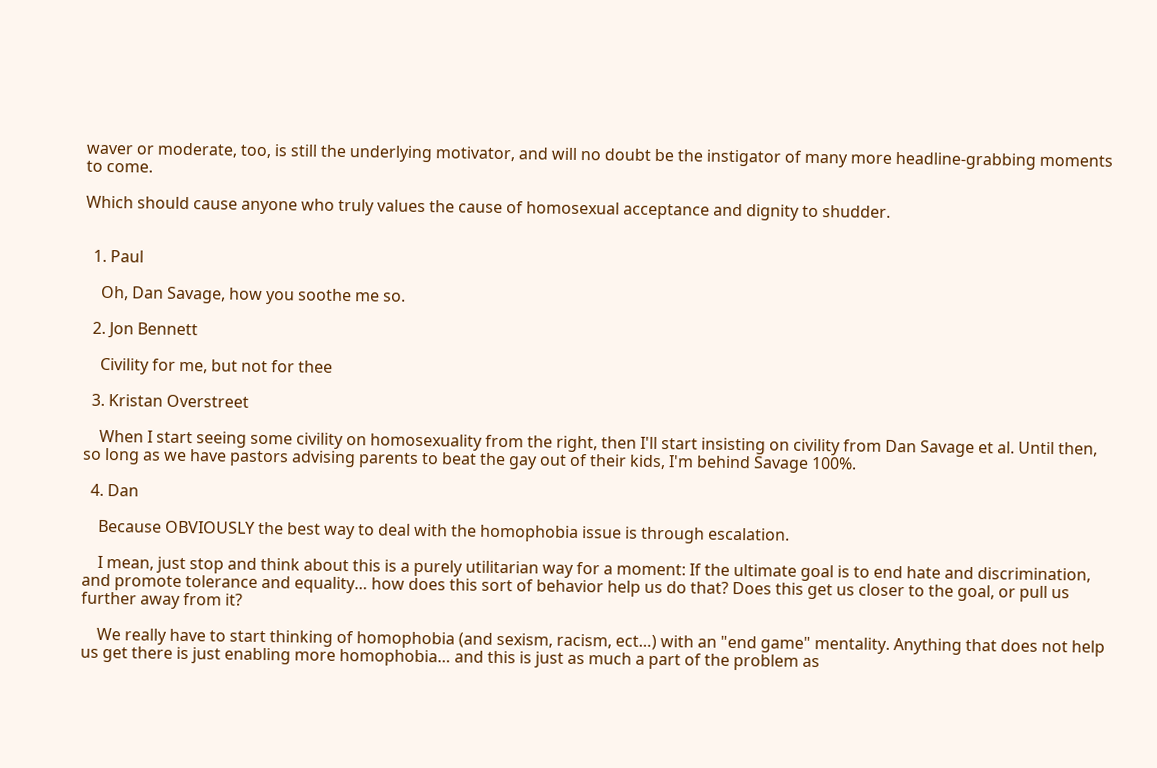waver or moderate, too, is still the underlying motivator, and will no doubt be the instigator of many more headline-grabbing moments to come.

Which should cause anyone who truly values the cause of homosexual acceptance and dignity to shudder.


  1. Paul

    Oh, Dan Savage, how you soothe me so.

  2. Jon Bennett

    Civility for me, but not for thee

  3. Kristan Overstreet

    When I start seeing some civility on homosexuality from the right, then I'll start insisting on civility from Dan Savage et al. Until then, so long as we have pastors advising parents to beat the gay out of their kids, I'm behind Savage 100%.

  4. Dan

    Because OBVIOUSLY the best way to deal with the homophobia issue is through escalation.

    I mean, just stop and think about this is a purely utilitarian way for a moment: If the ultimate goal is to end hate and discrimination, and promote tolerance and equality… how does this sort of behavior help us do that? Does this get us closer to the goal, or pull us further away from it?

    We really have to start thinking of homophobia (and sexism, racism, ect…) with an "end game" mentality. Anything that does not help us get there is just enabling more homophobia… and this is just as much a part of the problem as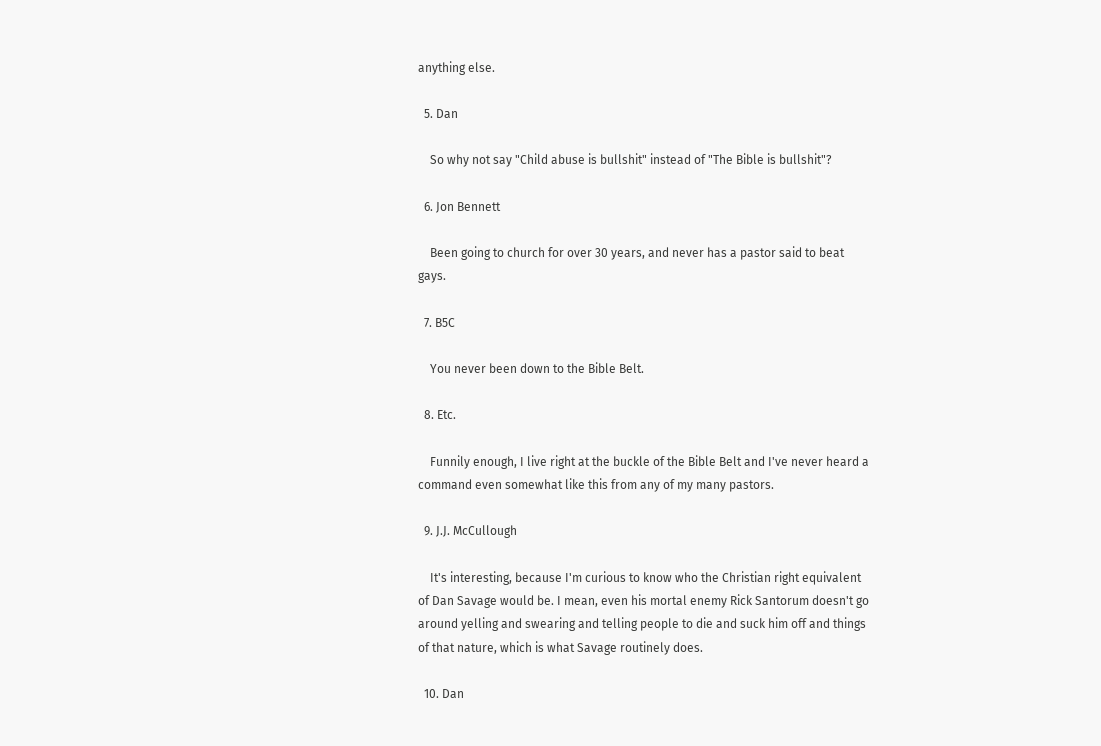anything else.

  5. Dan

    So why not say "Child abuse is bullshit" instead of "The Bible is bullshit"?

  6. Jon Bennett

    Been going to church for over 30 years, and never has a pastor said to beat gays.

  7. B5C

    You never been down to the Bible Belt.

  8. Etc.

    Funnily enough, I live right at the buckle of the Bible Belt and I've never heard a command even somewhat like this from any of my many pastors.

  9. J.J. McCullough

    It's interesting, because I'm curious to know who the Christian right equivalent of Dan Savage would be. I mean, even his mortal enemy Rick Santorum doesn't go around yelling and swearing and telling people to die and suck him off and things of that nature, which is what Savage routinely does.

  10. Dan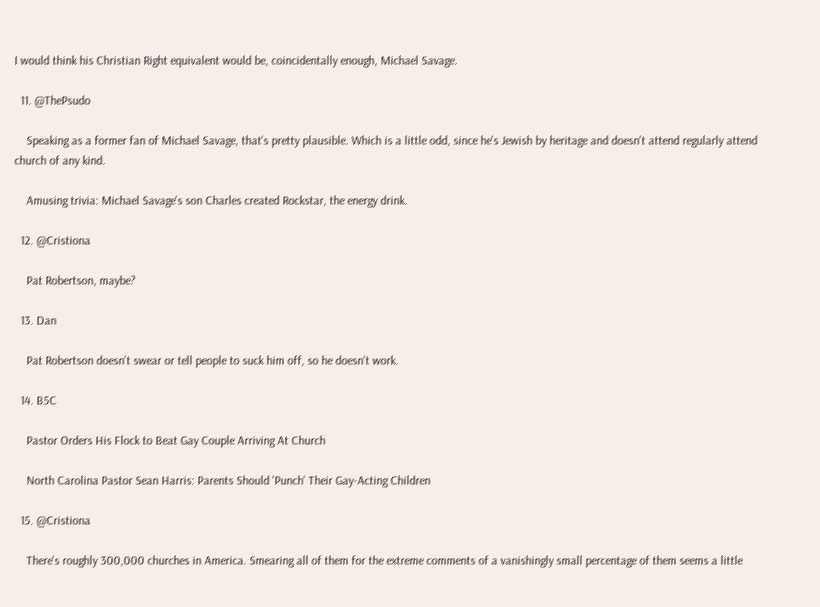I would think his Christian Right equivalent would be, coincidentally enough, Michael Savage.

  11. @ThePsudo

    Speaking as a former fan of Michael Savage, that's pretty plausible. Which is a little odd, since he's Jewish by heritage and doesn't attend regularly attend church of any kind.

    Amusing trivia: Michael Savage's son Charles created Rockstar, the energy drink.

  12. @Cristiona

    Pat Robertson, maybe?

  13. Dan

    Pat Robertson doesn't swear or tell people to suck him off, so he doesn't work.

  14. B5C

    Pastor Orders His Flock to Beat Gay Couple Arriving At Church

    North Carolina Pastor Sean Harris: Parents Should 'Punch' Their Gay-Acting Children

  15. @Cristiona

    There's roughly 300,000 churches in America. Smearing all of them for the extreme comments of a vanishingly small percentage of them seems a little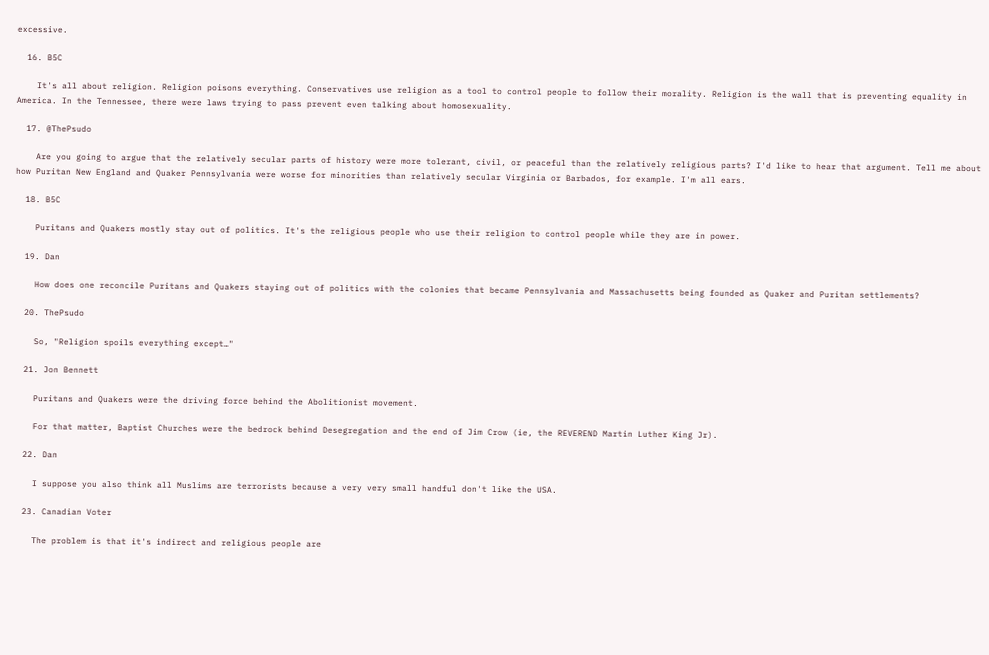excessive.

  16. B5C

    It's all about religion. Religion poisons everything. Conservatives use religion as a tool to control people to follow their morality. Religion is the wall that is preventing equality in America. In the Tennessee, there were laws trying to pass prevent even talking about homosexuality.

  17. @ThePsudo

    Are you going to argue that the relatively secular parts of history were more tolerant, civil, or peaceful than the relatively religious parts? I'd like to hear that argument. Tell me about how Puritan New England and Quaker Pennsylvania were worse for minorities than relatively secular Virginia or Barbados, for example. I'm all ears.

  18. B5C

    Puritans and Quakers mostly stay out of politics. It's the religious people who use their religion to control people while they are in power.

  19. Dan

    How does one reconcile Puritans and Quakers staying out of politics with the colonies that became Pennsylvania and Massachusetts being founded as Quaker and Puritan settlements?

  20. ThePsudo

    So, "Religion spoils everything except…"

  21. Jon Bennett

    Puritans and Quakers were the driving force behind the Abolitionist movement.

    For that matter, Baptist Churches were the bedrock behind Desegregation and the end of Jim Crow (ie, the REVEREND Martin Luther King Jr).

  22. Dan

    I suppose you also think all Muslims are terrorists because a very very small handful don't like the USA.

  23. Canadian Voter

    The problem is that it's indirect and religious people are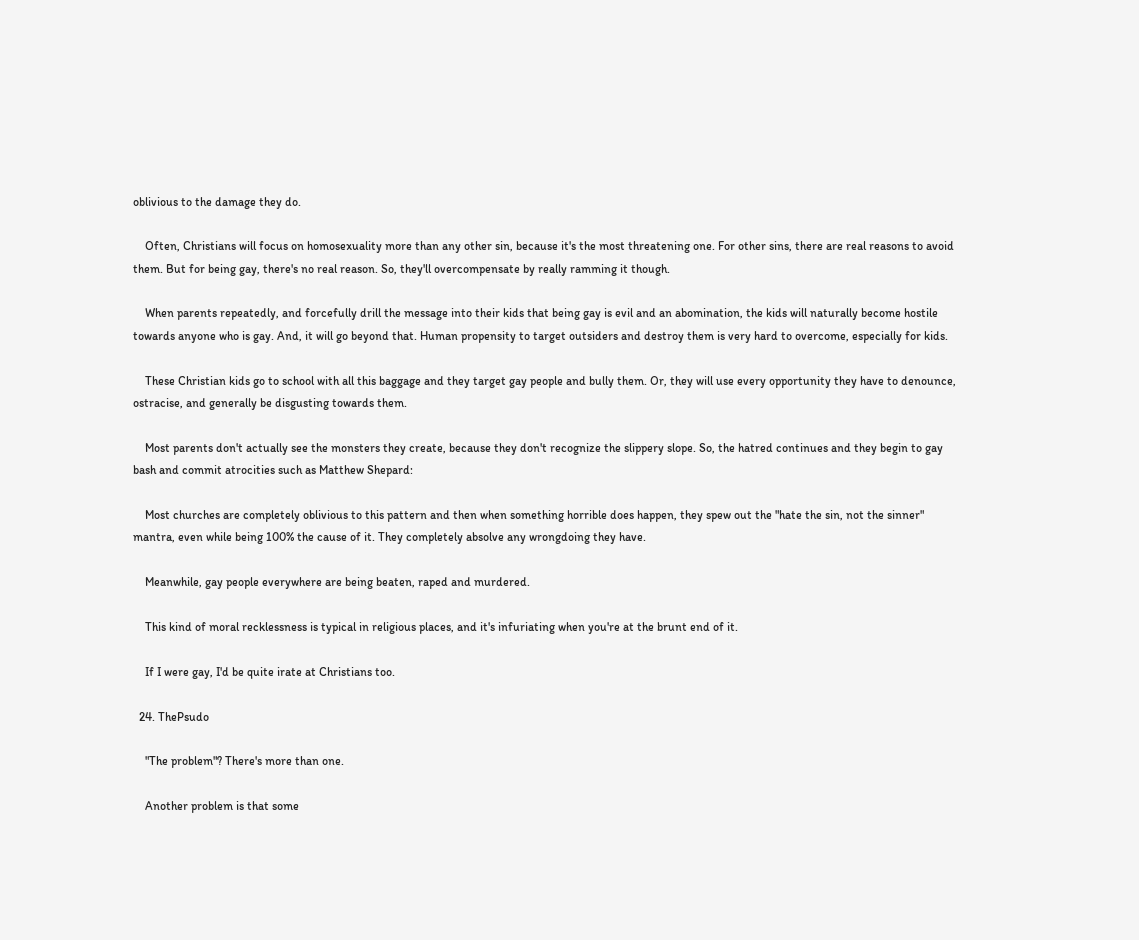oblivious to the damage they do.

    Often, Christians will focus on homosexuality more than any other sin, because it's the most threatening one. For other sins, there are real reasons to avoid them. But for being gay, there's no real reason. So, they'll overcompensate by really ramming it though.

    When parents repeatedly, and forcefully drill the message into their kids that being gay is evil and an abomination, the kids will naturally become hostile towards anyone who is gay. And, it will go beyond that. Human propensity to target outsiders and destroy them is very hard to overcome, especially for kids.

    These Christian kids go to school with all this baggage and they target gay people and bully them. Or, they will use every opportunity they have to denounce, ostracise, and generally be disgusting towards them.

    Most parents don't actually see the monsters they create, because they don't recognize the slippery slope. So, the hatred continues and they begin to gay bash and commit atrocities such as Matthew Shepard:

    Most churches are completely oblivious to this pattern and then when something horrible does happen, they spew out the "hate the sin, not the sinner" mantra, even while being 100% the cause of it. They completely absolve any wrongdoing they have.

    Meanwhile, gay people everywhere are being beaten, raped and murdered.

    This kind of moral recklessness is typical in religious places, and it's infuriating when you're at the brunt end of it.

    If I were gay, I'd be quite irate at Christians too.

  24. ThePsudo

    "The problem"? There's more than one.

    Another problem is that some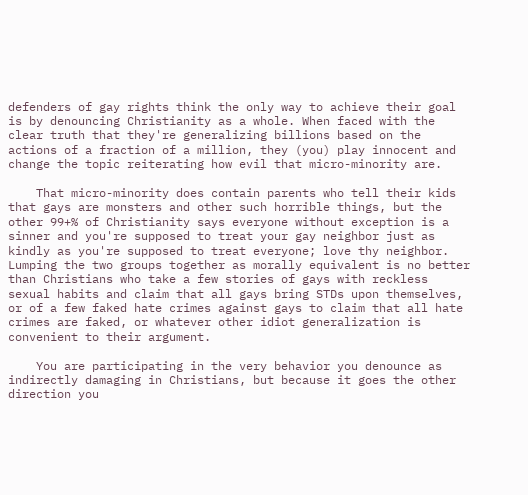defenders of gay rights think the only way to achieve their goal is by denouncing Christianity as a whole. When faced with the clear truth that they're generalizing billions based on the actions of a fraction of a million, they (you) play innocent and change the topic reiterating how evil that micro-minority are.

    That micro-minority does contain parents who tell their kids that gays are monsters and other such horrible things, but the other 99+% of Christianity says everyone without exception is a sinner and you're supposed to treat your gay neighbor just as kindly as you're supposed to treat everyone; love thy neighbor. Lumping the two groups together as morally equivalent is no better than Christians who take a few stories of gays with reckless sexual habits and claim that all gays bring STDs upon themselves, or of a few faked hate crimes against gays to claim that all hate crimes are faked, or whatever other idiot generalization is convenient to their argument.

    You are participating in the very behavior you denounce as indirectly damaging in Christians, but because it goes the other direction you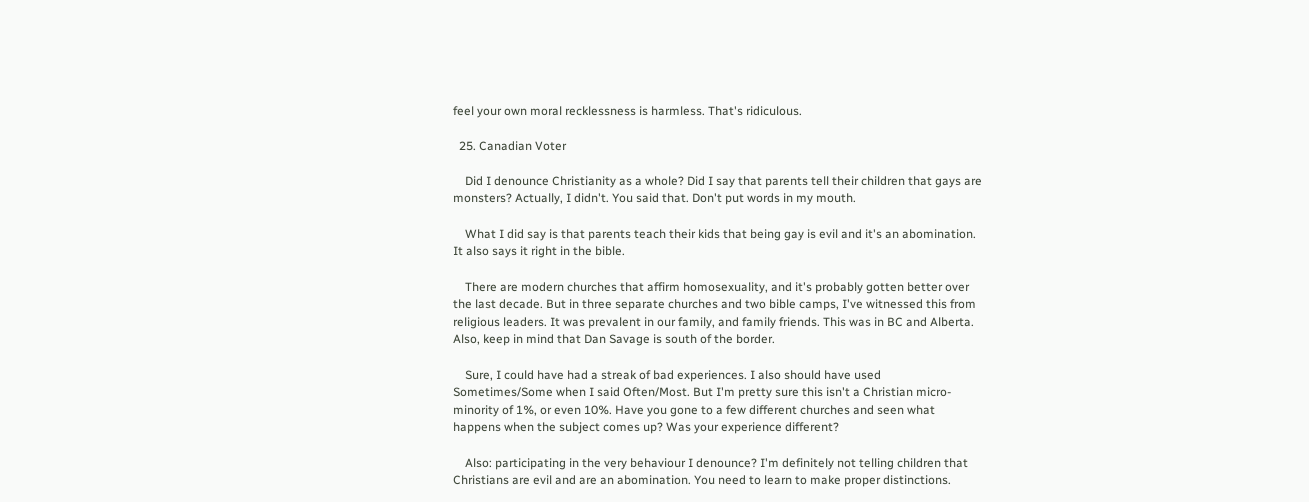feel your own moral recklessness is harmless. That's ridiculous.

  25. Canadian Voter

    Did I denounce Christianity as a whole? Did I say that parents tell their children that gays are monsters? Actually, I didn't. You said that. Don't put words in my mouth.

    What I did say is that parents teach their kids that being gay is evil and it's an abomination. It also says it right in the bible.

    There are modern churches that affirm homosexuality, and it's probably gotten better over the last decade. But in three separate churches and two bible camps, I've witnessed this from religious leaders. It was prevalent in our family, and family friends. This was in BC and Alberta. Also, keep in mind that Dan Savage is south of the border.

    Sure, I could have had a streak of bad experiences. I also should have used Sometimes/Some when I said Often/Most. But I'm pretty sure this isn't a Christian micro-minority of 1%, or even 10%. Have you gone to a few different churches and seen what happens when the subject comes up? Was your experience different?

    Also: participating in the very behaviour I denounce? I'm definitely not telling children that Christians are evil and are an abomination. You need to learn to make proper distinctions.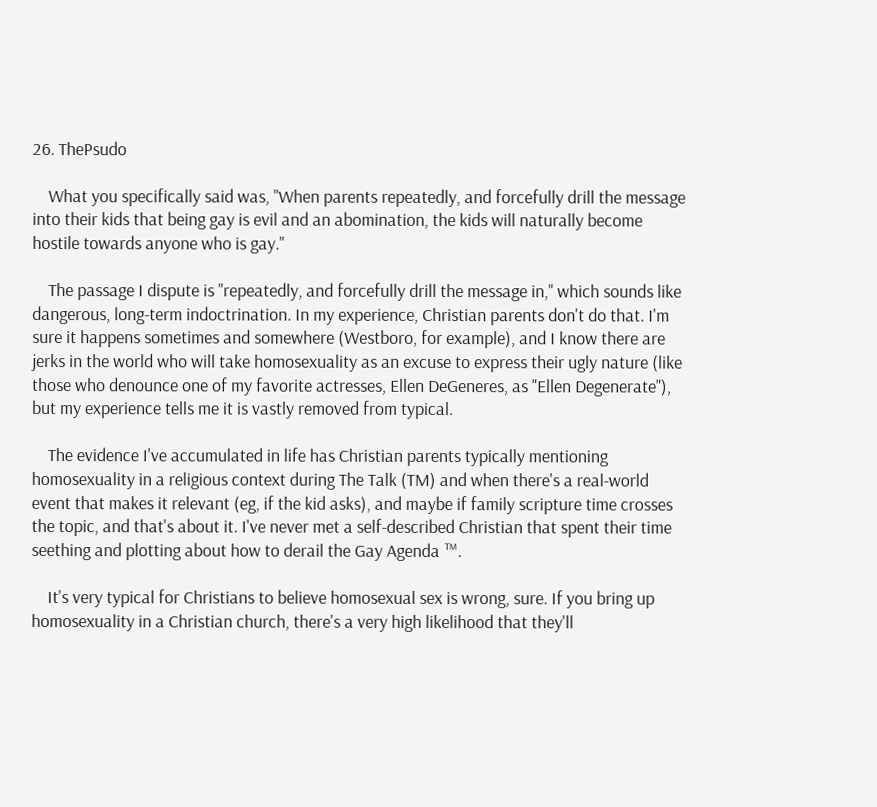26. ThePsudo

    What you specifically said was, "When parents repeatedly, and forcefully drill the message into their kids that being gay is evil and an abomination, the kids will naturally become hostile towards anyone who is gay."

    The passage I dispute is "repeatedly, and forcefully drill the message in," which sounds like dangerous, long-term indoctrination. In my experience, Christian parents don't do that. I'm sure it happens sometimes and somewhere (Westboro, for example), and I know there are jerks in the world who will take homosexuality as an excuse to express their ugly nature (like those who denounce one of my favorite actresses, Ellen DeGeneres, as "Ellen Degenerate"), but my experience tells me it is vastly removed from typical.

    The evidence I've accumulated in life has Christian parents typically mentioning homosexuality in a religious context during The Talk (TM) and when there's a real-world event that makes it relevant (eg, if the kid asks), and maybe if family scripture time crosses the topic, and that's about it. I've never met a self-described Christian that spent their time seething and plotting about how to derail the Gay Agenda ™.

    It's very typical for Christians to believe homosexual sex is wrong, sure. If you bring up homosexuality in a Christian church, there's a very high likelihood that they'll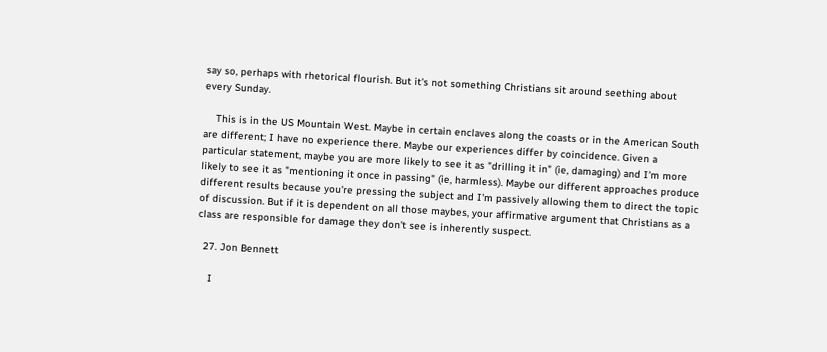say so, perhaps with rhetorical flourish. But it's not something Christians sit around seething about every Sunday.

    This is in the US Mountain West. Maybe in certain enclaves along the coasts or in the American South are different; I have no experience there. Maybe our experiences differ by coincidence. Given a particular statement, maybe you are more likely to see it as "drilling it in" (ie, damaging) and I'm more likely to see it as "mentioning it once in passing" (ie, harmless). Maybe our different approaches produce different results because you're pressing the subject and I'm passively allowing them to direct the topic of discussion. But if it is dependent on all those maybes, your affirmative argument that Christians as a class are responsible for damage they don't see is inherently suspect.

  27. Jon Bennett

    I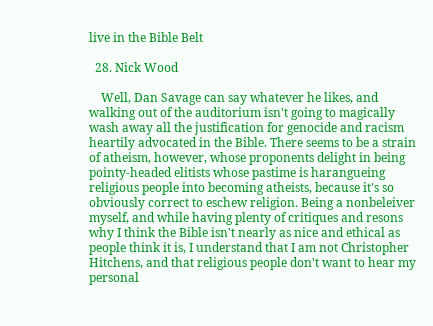live in the Bible Belt

  28. Nick Wood

    Well, Dan Savage can say whatever he likes, and walking out of the auditorium isn't going to magically wash away all the justification for genocide and racism heartily advocated in the Bible. There seems to be a strain of atheism, however, whose proponents delight in being pointy-headed elitists whose pastime is harangueing religious people into becoming atheists, because it's so obviously correct to eschew religion. Being a nonbeleiver myself, and while having plenty of critiques and resons why I think the Bible isn't nearly as nice and ethical as people think it is, I understand that I am not Christopher Hitchens, and that religious people don't want to hear my personal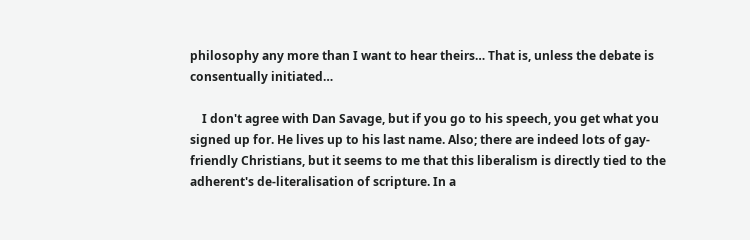philosophy any more than I want to hear theirs… That is, unless the debate is consentually initiated…

    I don't agree with Dan Savage, but if you go to his speech, you get what you signed up for. He lives up to his last name. Also; there are indeed lots of gay-friendly Christians, but it seems to me that this liberalism is directly tied to the adherent's de-literalisation of scripture. In a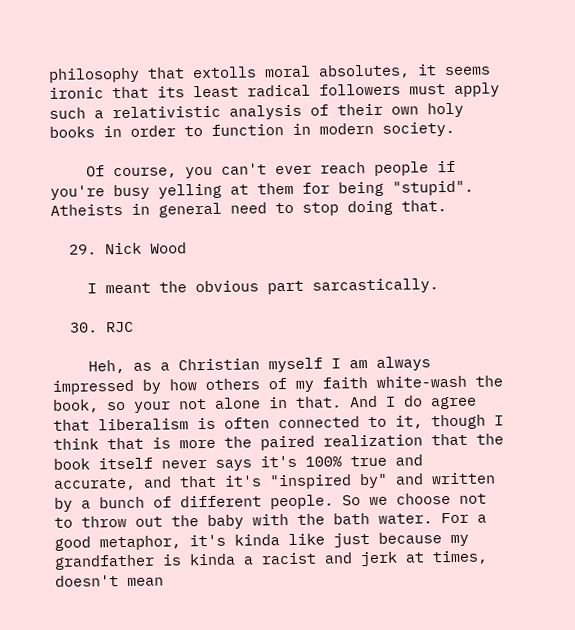philosophy that extolls moral absolutes, it seems ironic that its least radical followers must apply such a relativistic analysis of their own holy books in order to function in modern society.

    Of course, you can't ever reach people if you're busy yelling at them for being "stupid". Atheists in general need to stop doing that.

  29. Nick Wood

    I meant the obvious part sarcastically.

  30. RJC

    Heh, as a Christian myself I am always impressed by how others of my faith white-wash the book, so your not alone in that. And I do agree that liberalism is often connected to it, though I think that is more the paired realization that the book itself never says it's 100% true and accurate, and that it's "inspired by" and written by a bunch of different people. So we choose not to throw out the baby with the bath water. For a good metaphor, it's kinda like just because my grandfather is kinda a racist and jerk at times, doesn't mean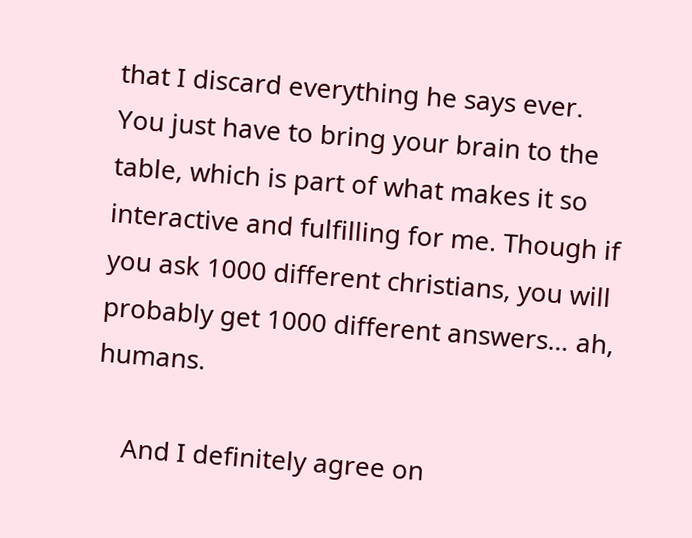that I discard everything he says ever. You just have to bring your brain to the table, which is part of what makes it so interactive and fulfilling for me. Though if you ask 1000 different christians, you will probably get 1000 different answers… ah, humans.

    And I definitely agree on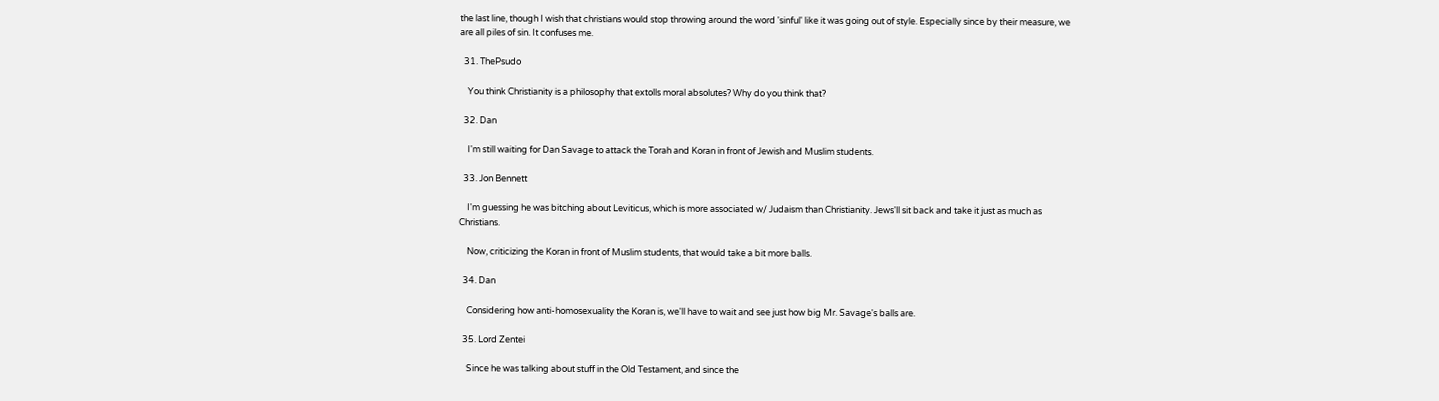the last line, though I wish that christians would stop throwing around the word 'sinful' like it was going out of style. Especially since by their measure, we are all piles of sin. It confuses me.

  31. ThePsudo

    You think Christianity is a philosophy that extolls moral absolutes? Why do you think that?

  32. Dan

    I'm still waiting for Dan Savage to attack the Torah and Koran in front of Jewish and Muslim students.

  33. Jon Bennett

    I'm guessing he was bitching about Leviticus, which is more associated w/ Judaism than Christianity. Jews'll sit back and take it just as much as Christians.

    Now, criticizing the Koran in front of Muslim students, that would take a bit more balls.

  34. Dan

    Considering how anti-homosexuality the Koran is, we'll have to wait and see just how big Mr. Savage's balls are.

  35. Lord Zentei

    Since he was talking about stuff in the Old Testament, and since the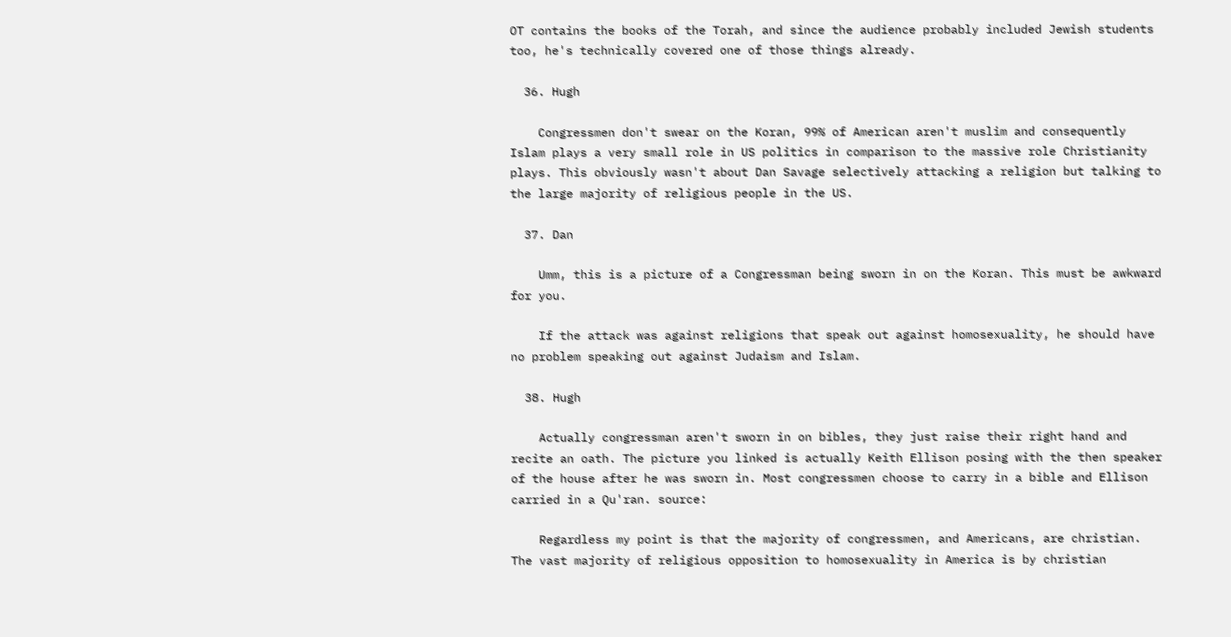OT contains the books of the Torah, and since the audience probably included Jewish students too, he's technically covered one of those things already.

  36. Hugh

    Congressmen don't swear on the Koran, 99% of American aren't muslim and consequently Islam plays a very small role in US politics in comparison to the massive role Christianity plays. This obviously wasn't about Dan Savage selectively attacking a religion but talking to the large majority of religious people in the US.

  37. Dan

    Umm, this is a picture of a Congressman being sworn in on the Koran. This must be awkward for you.

    If the attack was against religions that speak out against homosexuality, he should have no problem speaking out against Judaism and Islam.

  38. Hugh

    Actually congressman aren't sworn in on bibles, they just raise their right hand and recite an oath. The picture you linked is actually Keith Ellison posing with the then speaker of the house after he was sworn in. Most congressmen choose to carry in a bible and Ellison carried in a Qu'ran. source:

    Regardless my point is that the majority of congressmen, and Americans, are christian. The vast majority of religious opposition to homosexuality in America is by christian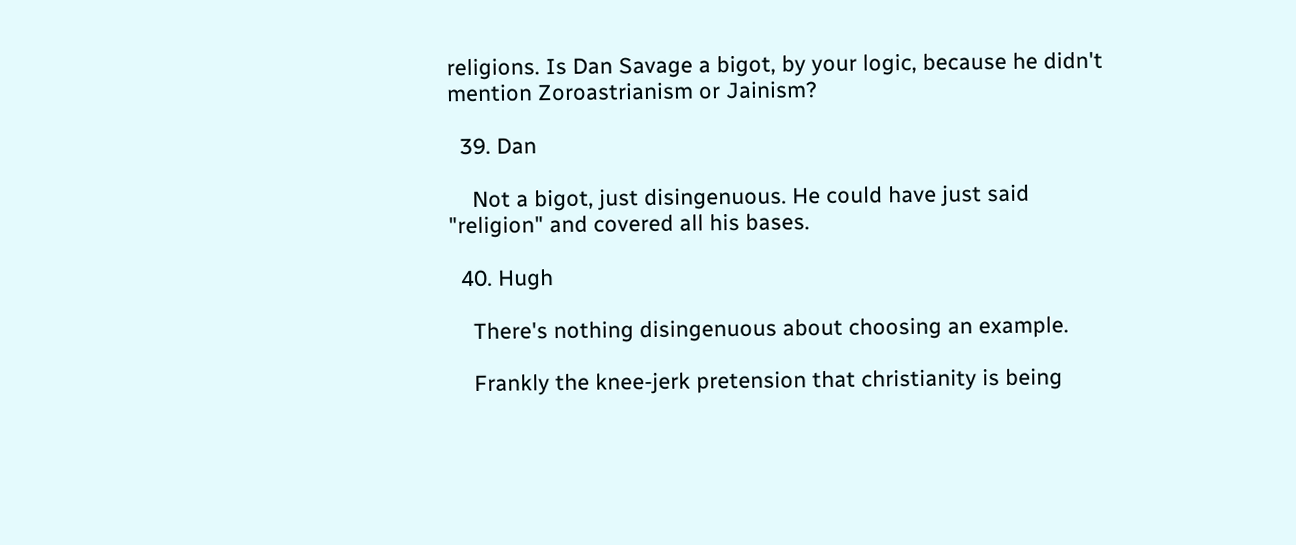religions. Is Dan Savage a bigot, by your logic, because he didn't mention Zoroastrianism or Jainism?

  39. Dan

    Not a bigot, just disingenuous. He could have just said "religion" and covered all his bases.

  40. Hugh

    There's nothing disingenuous about choosing an example.

    Frankly the knee-jerk pretension that christianity is being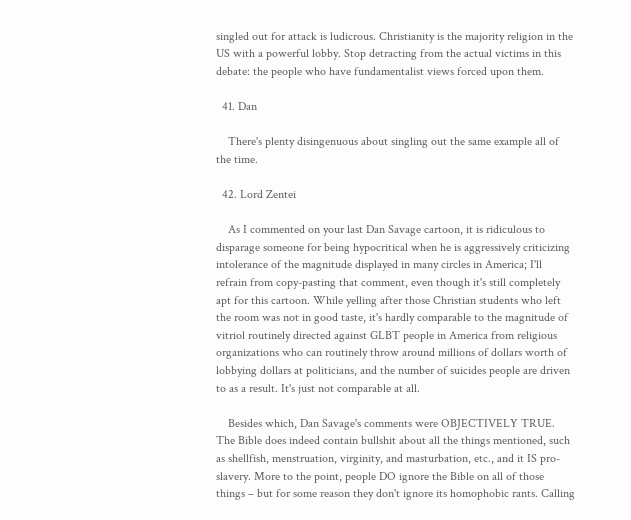singled out for attack is ludicrous. Christianity is the majority religion in the US with a powerful lobby. Stop detracting from the actual victims in this debate: the people who have fundamentalist views forced upon them.

  41. Dan

    There's plenty disingenuous about singling out the same example all of the time.

  42. Lord Zentei

    As I commented on your last Dan Savage cartoon, it is ridiculous to disparage someone for being hypocritical when he is aggressively criticizing intolerance of the magnitude displayed in many circles in America; I'll refrain from copy-pasting that comment, even though it's still completely apt for this cartoon. While yelling after those Christian students who left the room was not in good taste, it's hardly comparable to the magnitude of vitriol routinely directed against GLBT people in America from religious organizations who can routinely throw around millions of dollars worth of lobbying dollars at politicians, and the number of suicides people are driven to as a result. It's just not comparable at all.

    Besides which, Dan Savage's comments were OBJECTIVELY TRUE. The Bible does indeed contain bullshit about all the things mentioned, such as shellfish, menstruation, virginity, and masturbation, etc., and it IS pro-slavery. More to the point, people DO ignore the Bible on all of those things – but for some reason they don't ignore its homophobic rants. Calling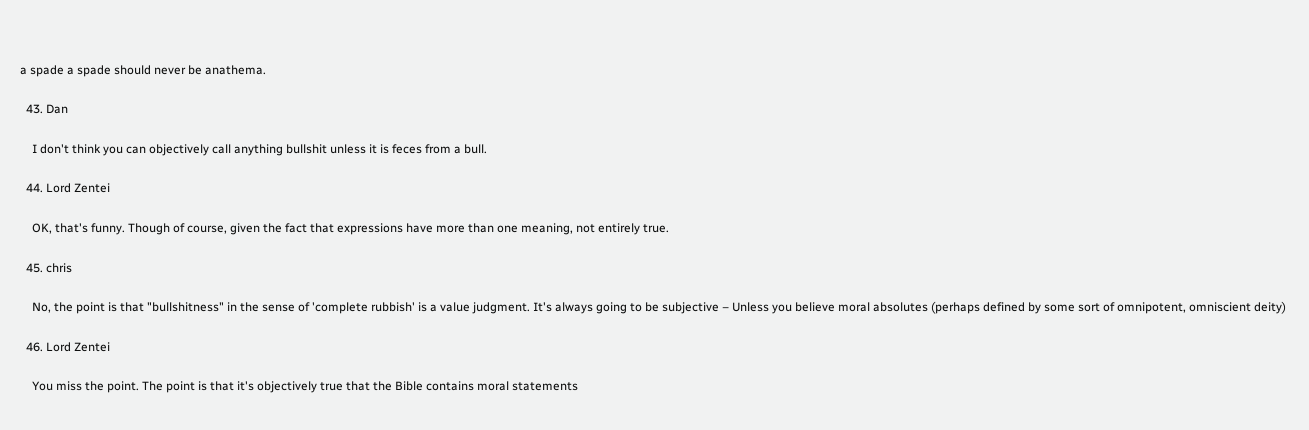a spade a spade should never be anathema.

  43. Dan

    I don't think you can objectively call anything bullshit unless it is feces from a bull.

  44. Lord Zentei

    OK, that's funny. Though of course, given the fact that expressions have more than one meaning, not entirely true.

  45. chris

    No, the point is that "bullshitness" in the sense of 'complete rubbish' is a value judgment. It's always going to be subjective – Unless you believe moral absolutes (perhaps defined by some sort of omnipotent, omniscient deity)

  46. Lord Zentei

    You miss the point. The point is that it's objectively true that the Bible contains moral statements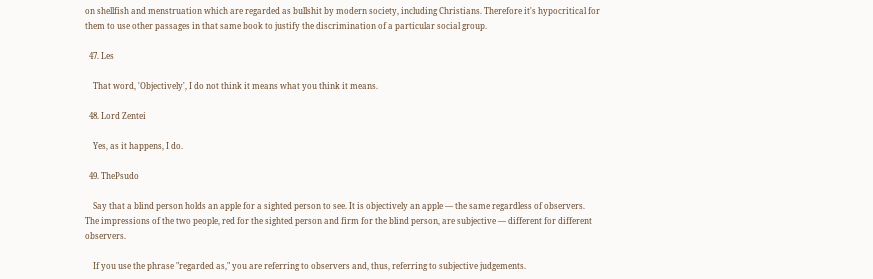on shellfish and menstruation which are regarded as bullshit by modern society, including Christians. Therefore it's hypocritical for them to use other passages in that same book to justify the discrimination of a particular social group.

  47. Les

    That word, 'Objectively', I do not think it means what you think it means.

  48. Lord Zentei

    Yes, as it happens, I do.

  49. ThePsudo

    Say that a blind person holds an apple for a sighted person to see. It is objectively an apple — the same regardless of observers. The impressions of the two people, red for the sighted person and firm for the blind person, are subjective — different for different observers.

    If you use the phrase "regarded as," you are referring to observers and, thus, referring to subjective judgements.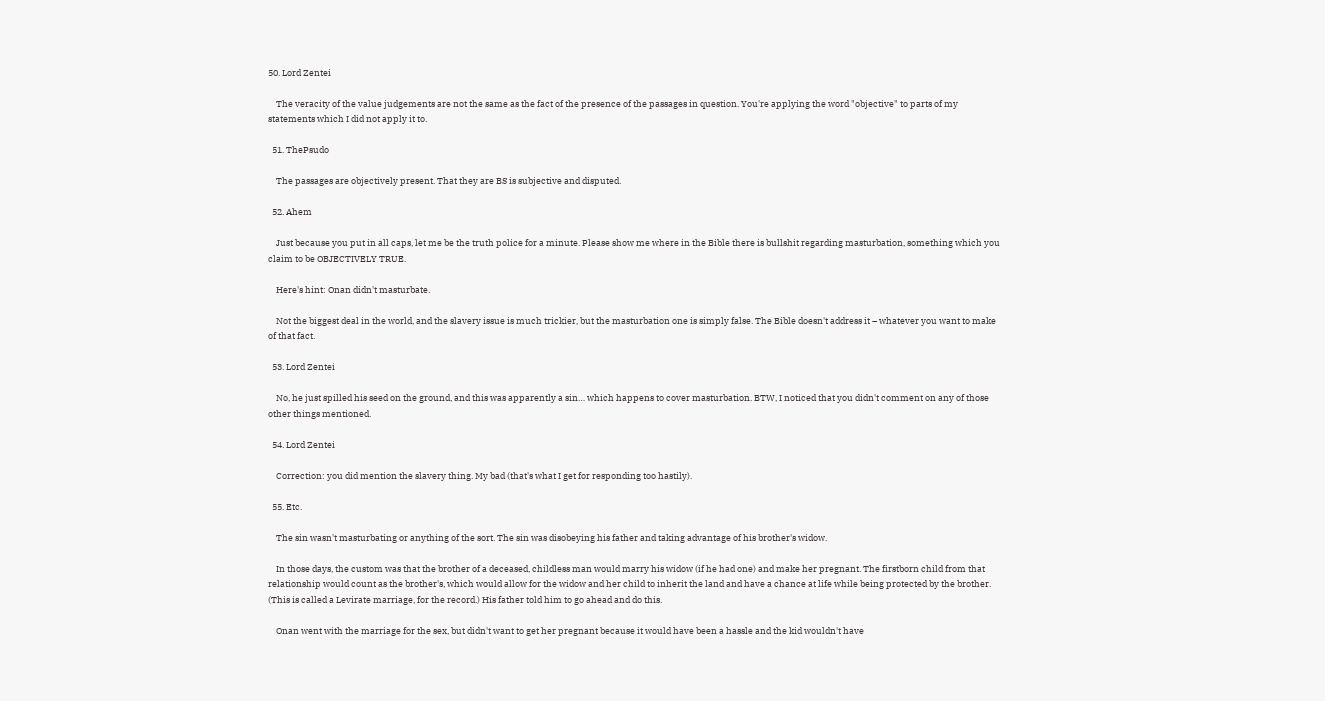50. Lord Zentei

    The veracity of the value judgements are not the same as the fact of the presence of the passages in question. You're applying the word "objective" to parts of my statements which I did not apply it to.

  51. ThePsudo

    The passages are objectively present. That they are BS is subjective and disputed.

  52. Ahem

    Just because you put in all caps, let me be the truth police for a minute. Please show me where in the Bible there is bullshit regarding masturbation, something which you claim to be OBJECTIVELY TRUE.

    Here's hint: Onan didn't masturbate.

    Not the biggest deal in the world, and the slavery issue is much trickier, but the masturbation one is simply false. The Bible doesn't address it – whatever you want to make of that fact.

  53. Lord Zentei

    No, he just spilled his seed on the ground, and this was apparently a sin… which happens to cover masturbation. BTW, I noticed that you didn't comment on any of those other things mentioned.

  54. Lord Zentei

    Correction: you did mention the slavery thing. My bad (that's what I get for responding too hastily).

  55. Etc.

    The sin wasn't masturbating or anything of the sort. The sin was disobeying his father and taking advantage of his brother's widow.

    In those days, the custom was that the brother of a deceased, childless man would marry his widow (if he had one) and make her pregnant. The firstborn child from that relationship would count as the brother's, which would allow for the widow and her child to inherit the land and have a chance at life while being protected by the brother. (This is called a Levirate marriage, for the record.) His father told him to go ahead and do this.

    Onan went with the marriage for the sex, but didn't want to get her pregnant because it would have been a hassle and the kid wouldn't have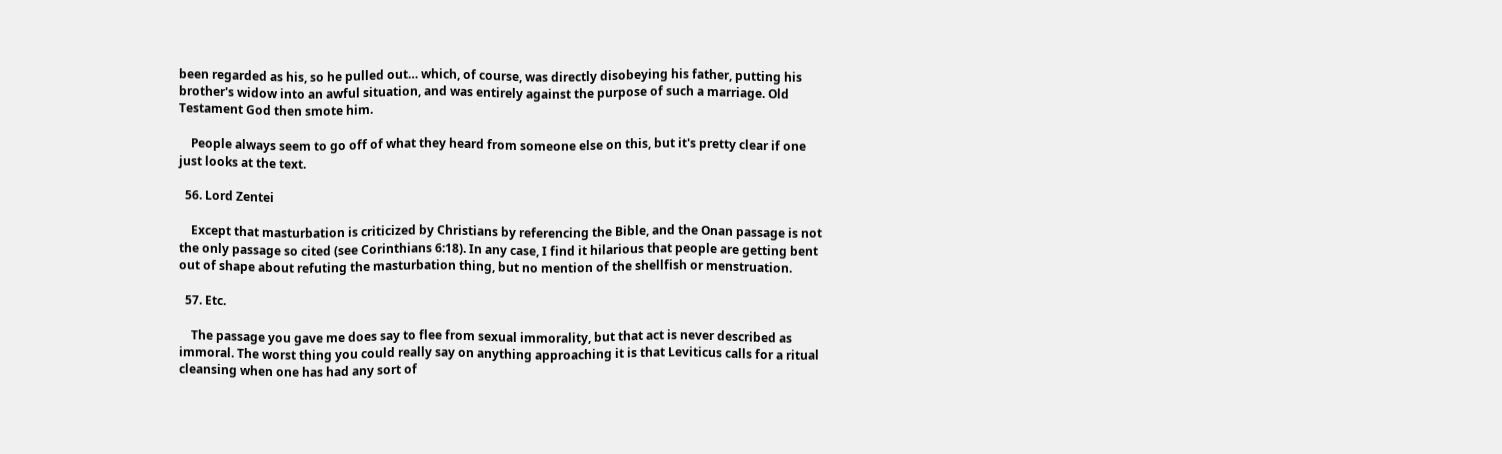been regarded as his, so he pulled out… which, of course, was directly disobeying his father, putting his brother's widow into an awful situation, and was entirely against the purpose of such a marriage. Old Testament God then smote him.

    People always seem to go off of what they heard from someone else on this, but it's pretty clear if one just looks at the text.

  56. Lord Zentei

    Except that masturbation is criticized by Christians by referencing the Bible, and the Onan passage is not the only passage so cited (see Corinthians 6:18). In any case, I find it hilarious that people are getting bent out of shape about refuting the masturbation thing, but no mention of the shellfish or menstruation.

  57. Etc.

    The passage you gave me does say to flee from sexual immorality, but that act is never described as immoral. The worst thing you could really say on anything approaching it is that Leviticus calls for a ritual cleansing when one has had any sort of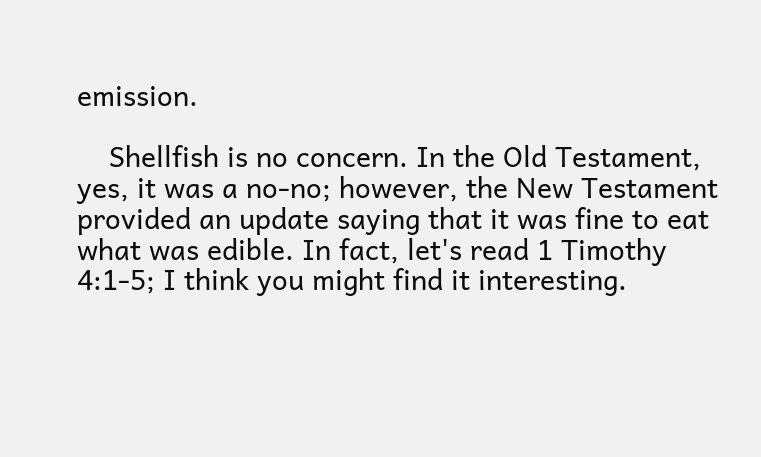emission.

    Shellfish is no concern. In the Old Testament, yes, it was a no-no; however, the New Testament provided an update saying that it was fine to eat what was edible. In fact, let's read 1 Timothy 4:1-5; I think you might find it interesting.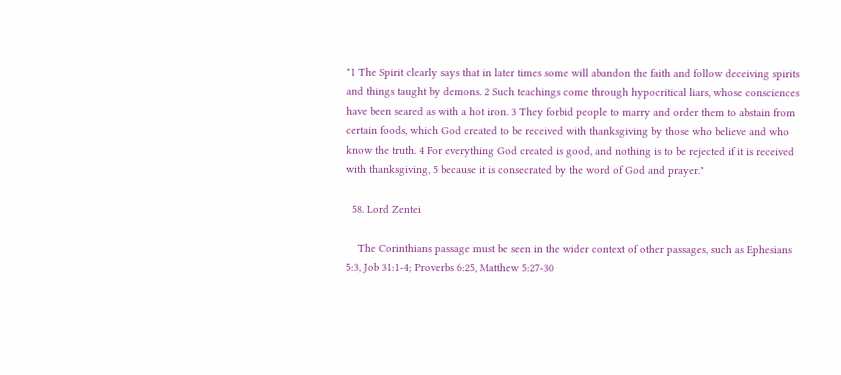"1 The Spirit clearly says that in later times some will abandon the faith and follow deceiving spirits and things taught by demons. 2 Such teachings come through hypocritical liars, whose consciences have been seared as with a hot iron. 3 They forbid people to marry and order them to abstain from certain foods, which God created to be received with thanksgiving by those who believe and who know the truth. 4 For everything God created is good, and nothing is to be rejected if it is received with thanksgiving, 5 because it is consecrated by the word of God and prayer."

  58. Lord Zentei

    The Corinthians passage must be seen in the wider context of other passages, such as Ephesians 5:3, Job 31:1-4; Proverbs 6:25, Matthew 5:27-30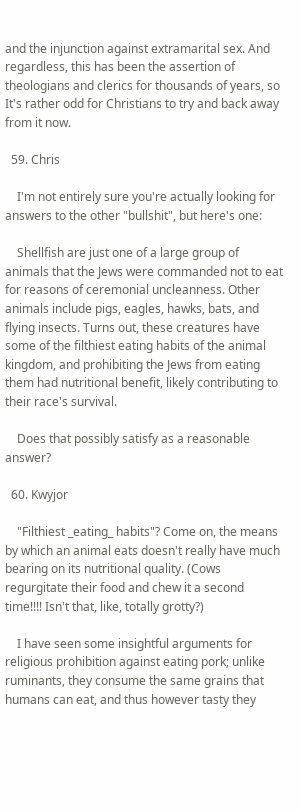and the injunction against extramarital sex. And regardless, this has been the assertion of theologians and clerics for thousands of years, so It's rather odd for Christians to try and back away from it now.

  59. Chris

    I'm not entirely sure you're actually looking for answers to the other "bullshit", but here's one:

    Shellfish are just one of a large group of animals that the Jews were commanded not to eat for reasons of ceremonial uncleanness. Other animals include pigs, eagles, hawks, bats, and flying insects. Turns out, these creatures have some of the filthiest eating habits of the animal kingdom, and prohibiting the Jews from eating them had nutritional benefit, likely contributing to their race's survival.

    Does that possibly satisfy as a reasonable answer?

  60. Kwyjor

    "Filthiest _eating_ habits"? Come on, the means by which an animal eats doesn't really have much bearing on its nutritional quality. (Cows regurgitate their food and chew it a second time!!!! Isn't that, like, totally grotty?)

    I have seen some insightful arguments for religious prohibition against eating pork; unlike ruminants, they consume the same grains that humans can eat, and thus however tasty they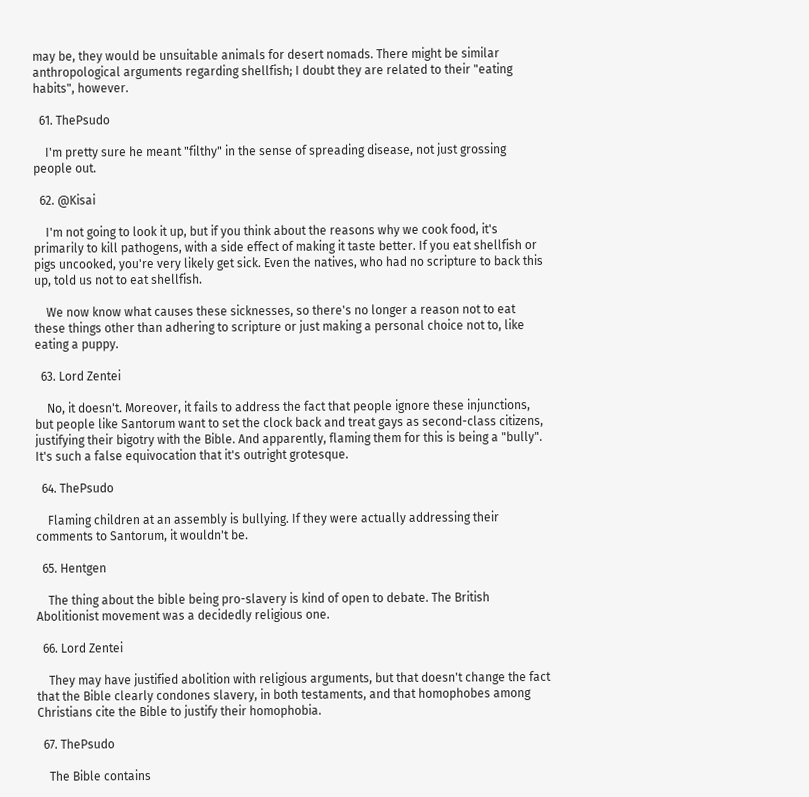may be, they would be unsuitable animals for desert nomads. There might be similar anthropological arguments regarding shellfish; I doubt they are related to their "eating habits", however.

  61. ThePsudo

    I'm pretty sure he meant "filthy" in the sense of spreading disease, not just grossing people out.

  62. @Kisai

    I'm not going to look it up, but if you think about the reasons why we cook food, it's primarily to kill pathogens, with a side effect of making it taste better. If you eat shellfish or pigs uncooked, you're very likely get sick. Even the natives, who had no scripture to back this up, told us not to eat shellfish.

    We now know what causes these sicknesses, so there's no longer a reason not to eat these things other than adhering to scripture or just making a personal choice not to, like eating a puppy.

  63. Lord Zentei

    No, it doesn't. Moreover, it fails to address the fact that people ignore these injunctions, but people like Santorum want to set the clock back and treat gays as second-class citizens, justifying their bigotry with the Bible. And apparently, flaming them for this is being a "bully". It's such a false equivocation that it's outright grotesque.

  64. ThePsudo

    Flaming children at an assembly is bullying. If they were actually addressing their comments to Santorum, it wouldn't be.

  65. Hentgen

    The thing about the bible being pro-slavery is kind of open to debate. The British Abolitionist movement was a decidedly religious one.

  66. Lord Zentei

    They may have justified abolition with religious arguments, but that doesn't change the fact that the Bible clearly condones slavery, in both testaments, and that homophobes among Christians cite the Bible to justify their homophobia.

  67. ThePsudo

    The Bible contains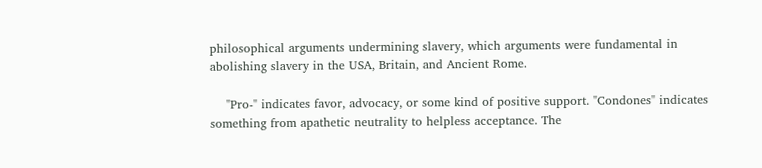philosophical arguments undermining slavery, which arguments were fundamental in abolishing slavery in the USA, Britain, and Ancient Rome.

    "Pro-" indicates favor, advocacy, or some kind of positive support. "Condones" indicates something from apathetic neutrality to helpless acceptance. The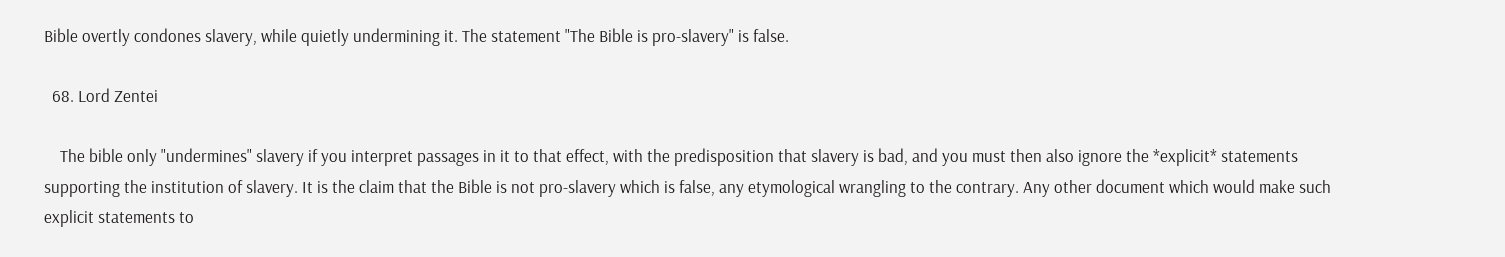Bible overtly condones slavery, while quietly undermining it. The statement "The Bible is pro-slavery" is false.

  68. Lord Zentei

    The bible only "undermines" slavery if you interpret passages in it to that effect, with the predisposition that slavery is bad, and you must then also ignore the *explicit* statements supporting the institution of slavery. It is the claim that the Bible is not pro-slavery which is false, any etymological wrangling to the contrary. Any other document which would make such explicit statements to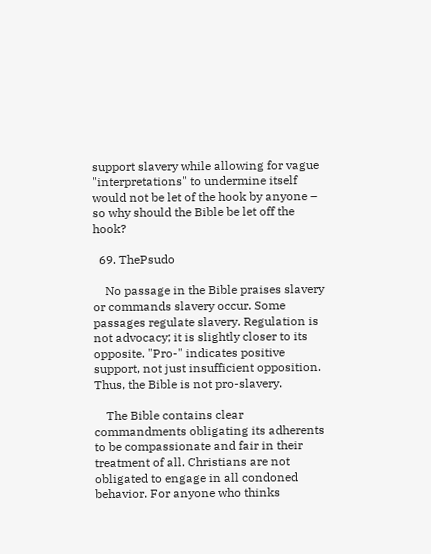support slavery while allowing for vague "interpretations" to undermine itself would not be let of the hook by anyone – so why should the Bible be let off the hook?

  69. ThePsudo

    No passage in the Bible praises slavery or commands slavery occur. Some passages regulate slavery. Regulation is not advocacy; it is slightly closer to its opposite. "Pro-" indicates positive support, not just insufficient opposition. Thus, the Bible is not pro-slavery.

    The Bible contains clear commandments obligating its adherents to be compassionate and fair in their treatment of all. Christians are not obligated to engage in all condoned behavior. For anyone who thinks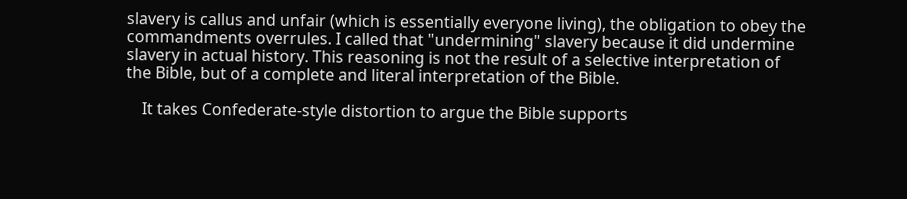slavery is callus and unfair (which is essentially everyone living), the obligation to obey the commandments overrules. I called that "undermining" slavery because it did undermine slavery in actual history. This reasoning is not the result of a selective interpretation of the Bible, but of a complete and literal interpretation of the Bible.

    It takes Confederate-style distortion to argue the Bible supports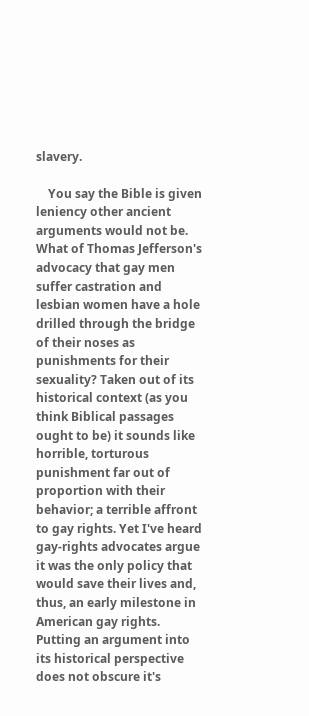slavery.

    You say the Bible is given leniency other ancient arguments would not be. What of Thomas Jefferson's advocacy that gay men suffer castration and lesbian women have a hole drilled through the bridge of their noses as punishments for their sexuality? Taken out of its historical context (as you think Biblical passages ought to be) it sounds like horrible, torturous punishment far out of proportion with their behavior; a terrible affront to gay rights. Yet I've heard gay-rights advocates argue it was the only policy that would save their lives and, thus, an early milestone in American gay rights. Putting an argument into its historical perspective does not obscure it's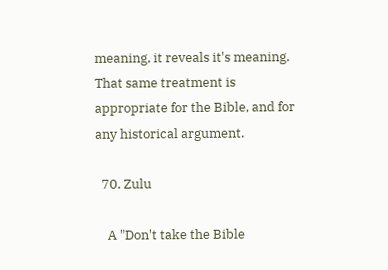meaning, it reveals it's meaning. That same treatment is appropriate for the Bible, and for any historical argument.

  70. Zulu

    A "Don't take the Bible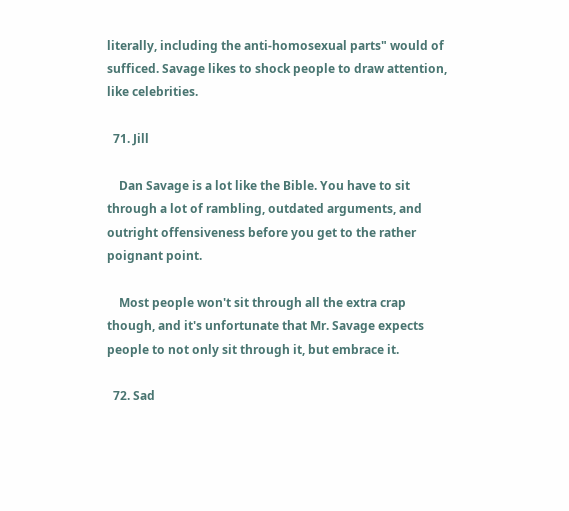literally, including the anti-homosexual parts" would of sufficed. Savage likes to shock people to draw attention, like celebrities.

  71. Jill

    Dan Savage is a lot like the Bible. You have to sit through a lot of rambling, outdated arguments, and outright offensiveness before you get to the rather poignant point.

    Most people won't sit through all the extra crap though, and it's unfortunate that Mr. Savage expects people to not only sit through it, but embrace it.

  72. Sad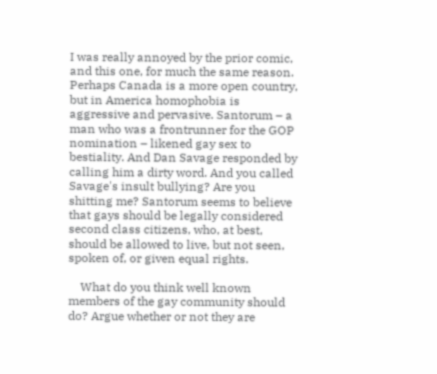I was really annoyed by the prior comic, and this one, for much the same reason. Perhaps Canada is a more open country, but in America homophobia is aggressive and pervasive. Santorum – a man who was a frontrunner for the GOP nomination – likened gay sex to bestiality. And Dan Savage responded by calling him a dirty word. And you called Savage's insult bullying? Are you shitting me? Santorum seems to believe that gays should be legally considered second class citizens, who, at best, should be allowed to live, but not seen, spoken of, or given equal rights.

    What do you think well known members of the gay community should do? Argue whether or not they are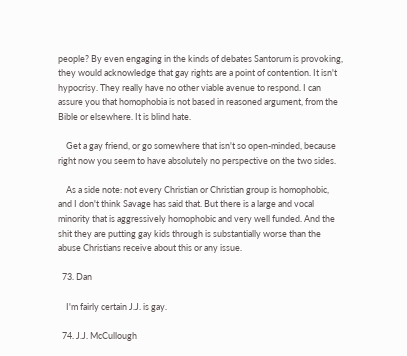people? By even engaging in the kinds of debates Santorum is provoking, they would acknowledge that gay rights are a point of contention. It isn't hypocrisy. They really have no other viable avenue to respond. I can assure you that homophobia is not based in reasoned argument, from the Bible or elsewhere. It is blind hate.

    Get a gay friend, or go somewhere that isn't so open-minded, because right now you seem to have absolutely no perspective on the two sides.

    As a side note: not every Christian or Christian group is homophobic, and I don't think Savage has said that. But there is a large and vocal minority that is aggressively homophobic and very well funded. And the shit they are putting gay kids through is substantially worse than the abuse Christians receive about this or any issue.

  73. Dan

    I'm fairly certain J.J. is gay.

  74. J.J. McCullough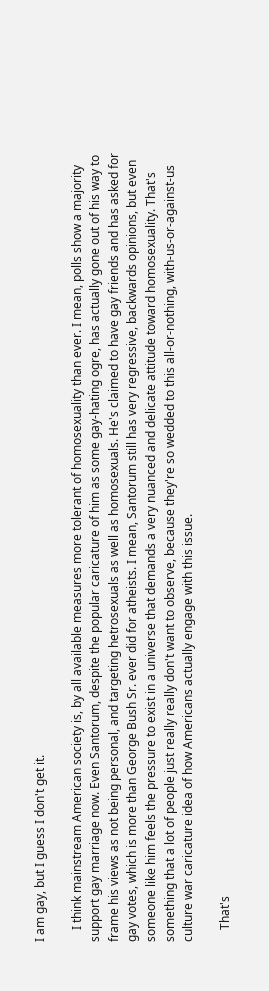I am gay, but I guess I don't get it.

    I think mainstream American society is, by all available measures more tolerant of homosexuality than ever. I mean, polls show a majority support gay marriage now. Even Santorum, despite the popular caricature of him as some gay-hating ogre, has actually gone out of his way to frame his views as not being personal, and targeting hetrosexuals as well as homosexuals. He's claimed to have gay friends and has asked for gay votes, which is more than George Bush Sr. ever did for atheists. I mean, Santorum still has very regressive, backwards opinions, but even someone like him feels the pressure to exist in a universe that demands a very nuanced and delicate attitude toward homosexuality. That's something that a lot of people just really really don't want to observe, because they're so wedded to this all-or-nothing, with-us-or-against-us culture war caricature idea of how Americans actually engage with this issue.

    That's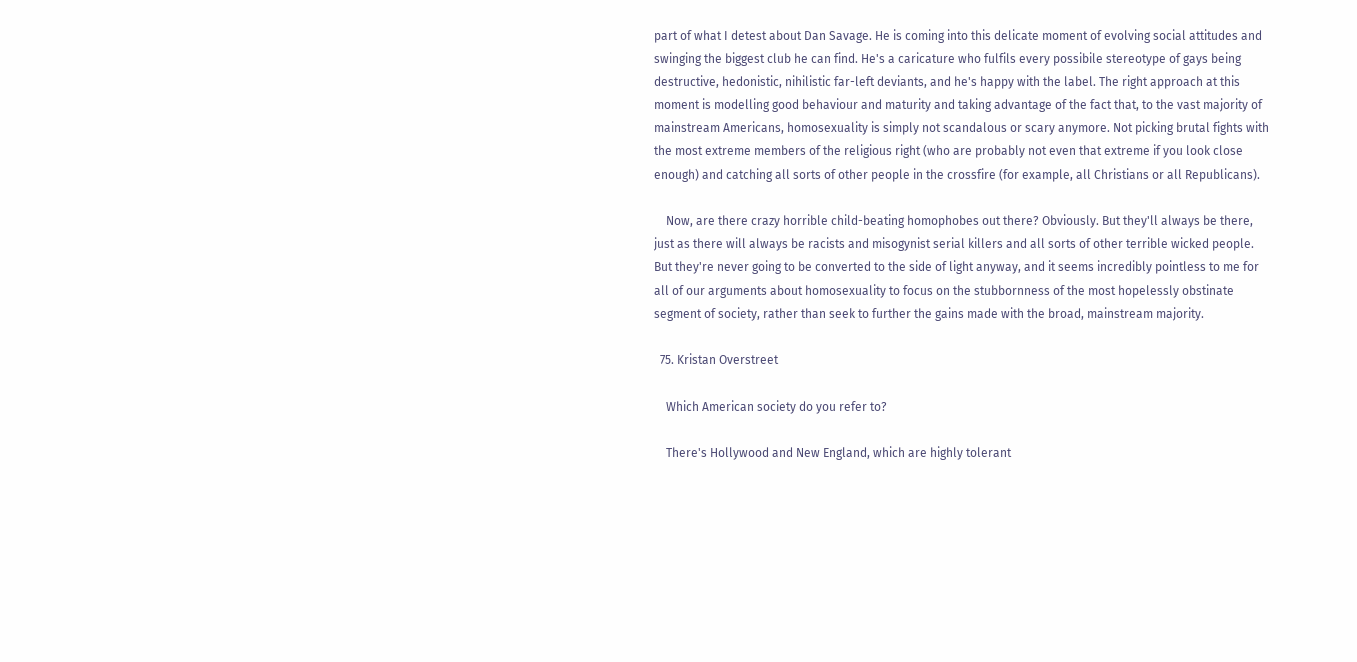part of what I detest about Dan Savage. He is coming into this delicate moment of evolving social attitudes and swinging the biggest club he can find. He's a caricature who fulfils every possibile stereotype of gays being destructive, hedonistic, nihilistic far-left deviants, and he's happy with the label. The right approach at this moment is modelling good behaviour and maturity and taking advantage of the fact that, to the vast majority of mainstream Americans, homosexuality is simply not scandalous or scary anymore. Not picking brutal fights with the most extreme members of the religious right (who are probably not even that extreme if you look close enough) and catching all sorts of other people in the crossfire (for example, all Christians or all Republicans).

    Now, are there crazy horrible child-beating homophobes out there? Obviously. But they'll always be there, just as there will always be racists and misogynist serial killers and all sorts of other terrible wicked people. But they're never going to be converted to the side of light anyway, and it seems incredibly pointless to me for all of our arguments about homosexuality to focus on the stubbornness of the most hopelessly obstinate segment of society, rather than seek to further the gains made with the broad, mainstream majority.

  75. Kristan Overstreet

    Which American society do you refer to?

    There's Hollywood and New England, which are highly tolerant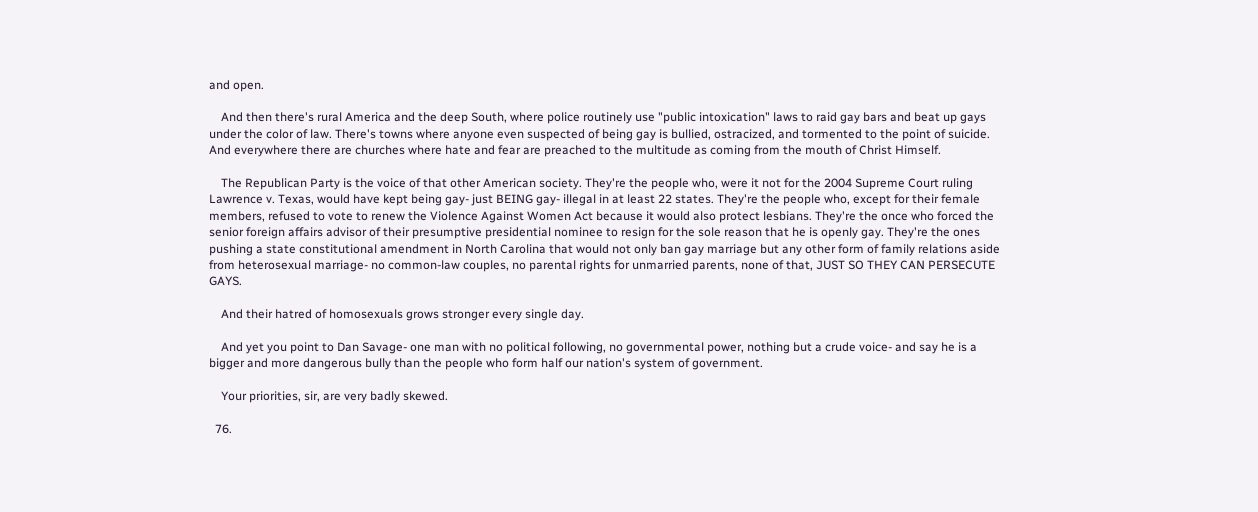and open.

    And then there's rural America and the deep South, where police routinely use "public intoxication" laws to raid gay bars and beat up gays under the color of law. There's towns where anyone even suspected of being gay is bullied, ostracized, and tormented to the point of suicide. And everywhere there are churches where hate and fear are preached to the multitude as coming from the mouth of Christ Himself.

    The Republican Party is the voice of that other American society. They're the people who, were it not for the 2004 Supreme Court ruling Lawrence v. Texas, would have kept being gay- just BEING gay- illegal in at least 22 states. They're the people who, except for their female members, refused to vote to renew the Violence Against Women Act because it would also protect lesbians. They're the once who forced the senior foreign affairs advisor of their presumptive presidential nominee to resign for the sole reason that he is openly gay. They're the ones pushing a state constitutional amendment in North Carolina that would not only ban gay marriage but any other form of family relations aside from heterosexual marriage- no common-law couples, no parental rights for unmarried parents, none of that, JUST SO THEY CAN PERSECUTE GAYS.

    And their hatred of homosexuals grows stronger every single day.

    And yet you point to Dan Savage- one man with no political following, no governmental power, nothing but a crude voice- and say he is a bigger and more dangerous bully than the people who form half our nation's system of government.

    Your priorities, sir, are very badly skewed.

  76.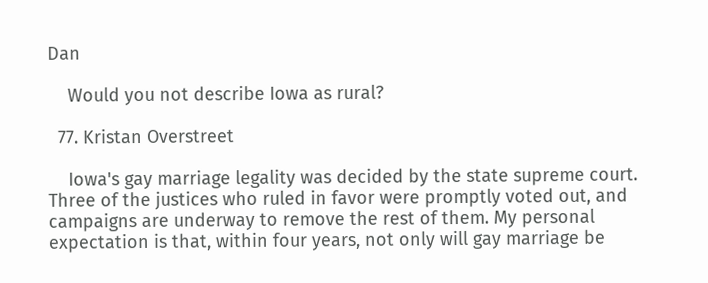Dan

    Would you not describe Iowa as rural?

  77. Kristan Overstreet

    Iowa's gay marriage legality was decided by the state supreme court. Three of the justices who ruled in favor were promptly voted out, and campaigns are underway to remove the rest of them. My personal expectation is that, within four years, not only will gay marriage be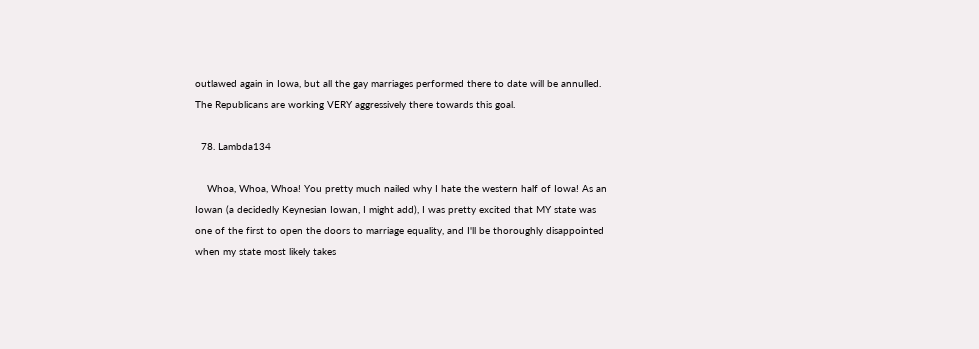outlawed again in Iowa, but all the gay marriages performed there to date will be annulled. The Republicans are working VERY aggressively there towards this goal.

  78. Lambda134

    Whoa, Whoa, Whoa! You pretty much nailed why I hate the western half of Iowa! As an Iowan (a decidedly Keynesian Iowan, I might add), I was pretty excited that MY state was one of the first to open the doors to marriage equality, and I'll be thoroughly disappointed when my state most likely takes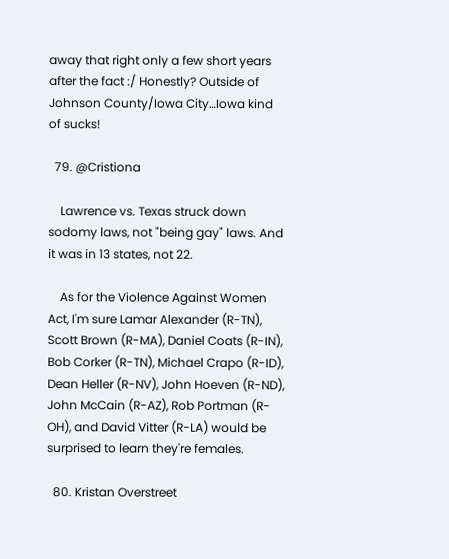away that right only a few short years after the fact :/ Honestly? Outside of Johnson County/Iowa City…Iowa kind of sucks!

  79. @Cristiona

    Lawrence vs. Texas struck down sodomy laws, not "being gay" laws. And it was in 13 states, not 22.

    As for the Violence Against Women Act, I'm sure Lamar Alexander (R-TN), Scott Brown (R-MA), Daniel Coats (R-IN), Bob Corker (R-TN), Michael Crapo (R-ID), Dean Heller (R-NV), John Hoeven (R-ND), John McCain (R-AZ), Rob Portman (R-OH), and David Vitter (R-LA) would be surprised to learn they're females.

  80. Kristan Overstreet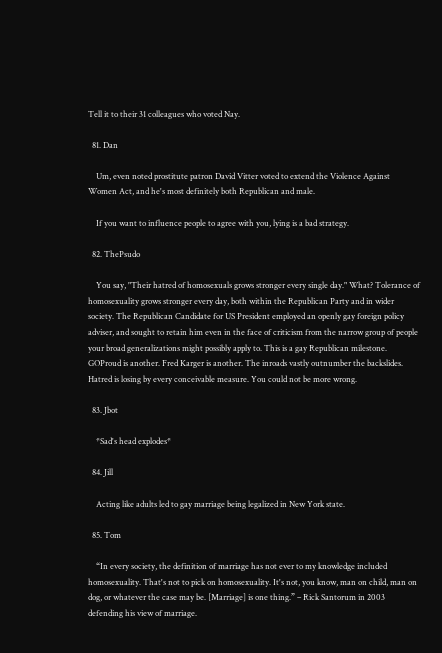Tell it to their 31 colleagues who voted Nay.

  81. Dan

    Um, even noted prostitute patron David Vitter voted to extend the Violence Against Women Act, and he's most definitely both Republican and male.

    If you want to influence people to agree with you, lying is a bad strategy.

  82. ThePsudo

    You say, "Their hatred of homosexuals grows stronger every single day." What? Tolerance of homosexuality grows stronger every day, both within the Republican Party and in wider society. The Republican Candidate for US President employed an openly gay foreign policy adviser, and sought to retain him even in the face of criticism from the narrow group of people your broad generalizations might possibly apply to. This is a gay Republican milestone. GOProud is another. Fred Karger is another. The inroads vastly outnumber the backslides. Hatred is losing by every conceivable measure. You could not be more wrong.

  83. Jbot

    *Sad's head explodes*

  84. Jill

    Acting like adults led to gay marriage being legalized in New York state.

  85. Tom

    “In every society, the definition of marriage has not ever to my knowledge included homosexuality. That's not to pick on homosexuality. It's not, you know, man on child, man on dog, or whatever the case may be. [Marriage] is one thing.” – Rick Santorum in 2003 defending his view of marriage.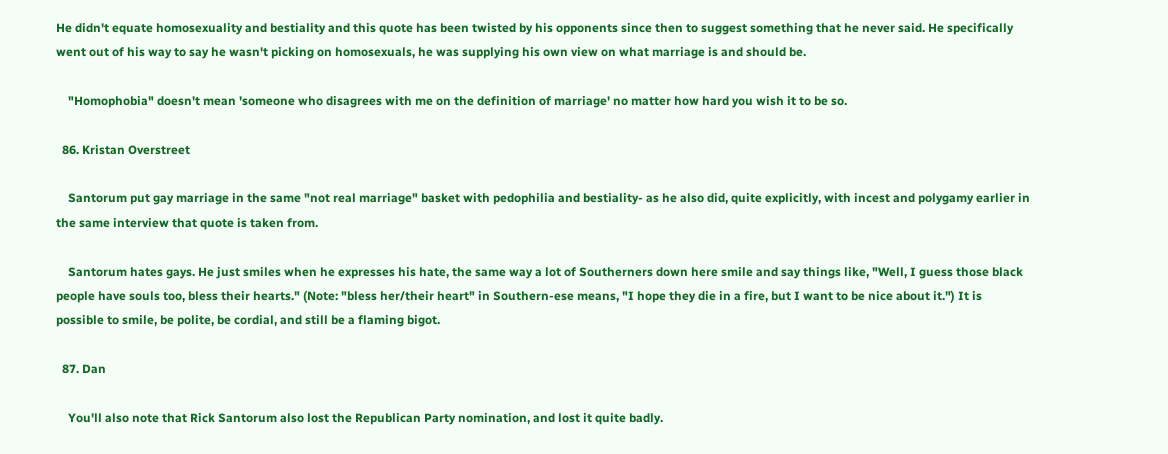He didn't equate homosexuality and bestiality and this quote has been twisted by his opponents since then to suggest something that he never said. He specifically went out of his way to say he wasn't picking on homosexuals, he was supplying his own view on what marriage is and should be.

    "Homophobia" doesn't mean 'someone who disagrees with me on the definition of marriage' no matter how hard you wish it to be so.

  86. Kristan Overstreet

    Santorum put gay marriage in the same "not real marriage" basket with pedophilia and bestiality- as he also did, quite explicitly, with incest and polygamy earlier in the same interview that quote is taken from.

    Santorum hates gays. He just smiles when he expresses his hate, the same way a lot of Southerners down here smile and say things like, "Well, I guess those black people have souls too, bless their hearts." (Note: "bless her/their heart" in Southern-ese means, "I hope they die in a fire, but I want to be nice about it.") It is possible to smile, be polite, be cordial, and still be a flaming bigot.

  87. Dan

    You'll also note that Rick Santorum also lost the Republican Party nomination, and lost it quite badly.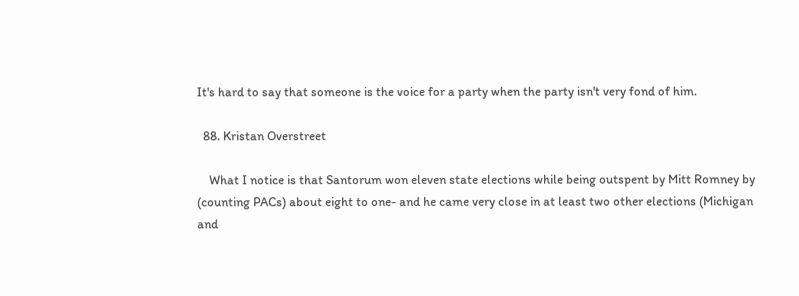It's hard to say that someone is the voice for a party when the party isn't very fond of him.

  88. Kristan Overstreet

    What I notice is that Santorum won eleven state elections while being outspent by Mitt Romney by (counting PACs) about eight to one- and he came very close in at least two other elections (Michigan and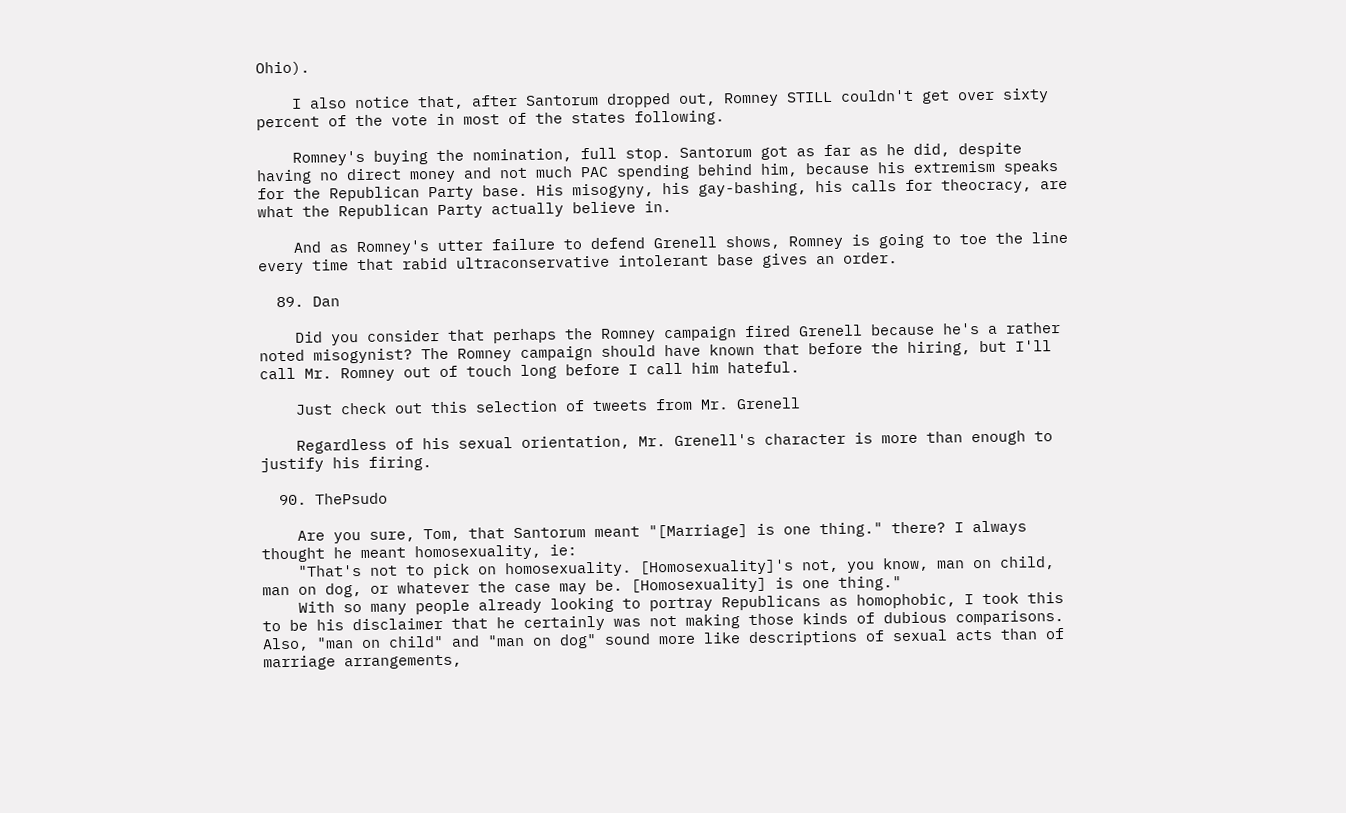Ohio).

    I also notice that, after Santorum dropped out, Romney STILL couldn't get over sixty percent of the vote in most of the states following.

    Romney's buying the nomination, full stop. Santorum got as far as he did, despite having no direct money and not much PAC spending behind him, because his extremism speaks for the Republican Party base. His misogyny, his gay-bashing, his calls for theocracy, are what the Republican Party actually believe in.

    And as Romney's utter failure to defend Grenell shows, Romney is going to toe the line every time that rabid ultraconservative intolerant base gives an order.

  89. Dan

    Did you consider that perhaps the Romney campaign fired Grenell because he's a rather noted misogynist? The Romney campaign should have known that before the hiring, but I'll call Mr. Romney out of touch long before I call him hateful.

    Just check out this selection of tweets from Mr. Grenell

    Regardless of his sexual orientation, Mr. Grenell's character is more than enough to justify his firing.

  90. ThePsudo

    Are you sure, Tom, that Santorum meant "[Marriage] is one thing." there? I always thought he meant homosexuality, ie:
    "That's not to pick on homosexuality. [Homosexuality]'s not, you know, man on child, man on dog, or whatever the case may be. [Homosexuality] is one thing."
    With so many people already looking to portray Republicans as homophobic, I took this to be his disclaimer that he certainly was not making those kinds of dubious comparisons. Also, "man on child" and "man on dog" sound more like descriptions of sexual acts than of marriage arrangements,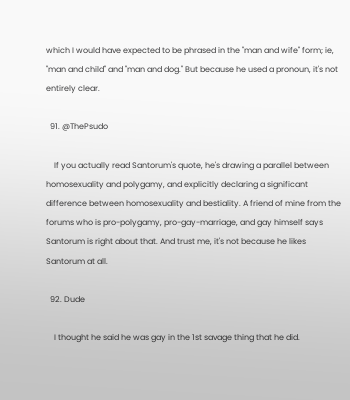which I would have expected to be phrased in the "man and wife" form; ie, "man and child" and "man and dog." But because he used a pronoun, it's not entirely clear.

  91. @ThePsudo

    If you actually read Santorum's quote, he's drawing a parallel between homosexuality and polygamy, and explicitly declaring a significant difference between homosexuality and bestiality. A friend of mine from the forums who is pro-polygamy, pro-gay-marriage, and gay himself says Santorum is right about that. And trust me, it's not because he likes Santorum at all.

  92. Dude

    I thought he said he was gay in the 1st savage thing that he did.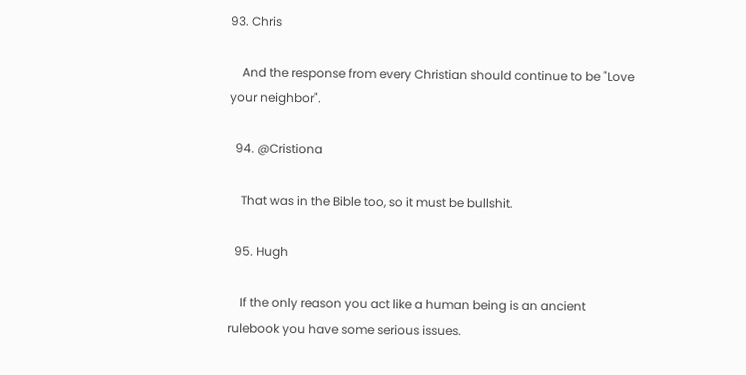93. Chris

    And the response from every Christian should continue to be "Love your neighbor".

  94. @Cristiona

    That was in the Bible too, so it must be bullshit.

  95. Hugh

    If the only reason you act like a human being is an ancient rulebook you have some serious issues.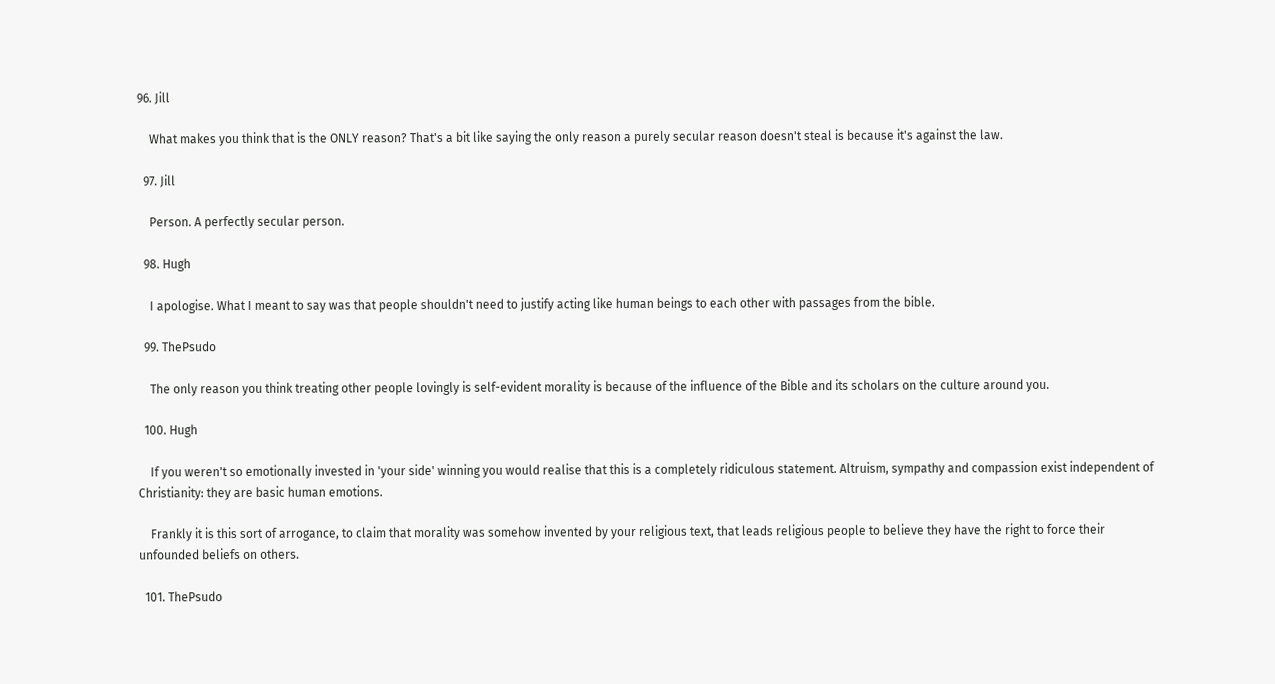96. Jill

    What makes you think that is the ONLY reason? That's a bit like saying the only reason a purely secular reason doesn't steal is because it's against the law.

  97. Jill

    Person. A perfectly secular person.

  98. Hugh

    I apologise. What I meant to say was that people shouldn't need to justify acting like human beings to each other with passages from the bible.

  99. ThePsudo

    The only reason you think treating other people lovingly is self-evident morality is because of the influence of the Bible and its scholars on the culture around you.

  100. Hugh

    If you weren't so emotionally invested in 'your side' winning you would realise that this is a completely ridiculous statement. Altruism, sympathy and compassion exist independent of Christianity: they are basic human emotions.

    Frankly it is this sort of arrogance, to claim that morality was somehow invented by your religious text, that leads religious people to believe they have the right to force their unfounded beliefs on others.

  101. ThePsudo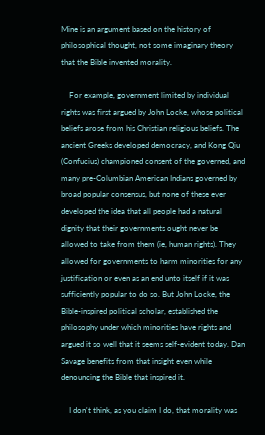Mine is an argument based on the history of philosophical thought, not some imaginary theory that the Bible invented morality.

    For example, government limited by individual rights was first argued by John Locke, whose political beliefs arose from his Christian religious beliefs. The ancient Greeks developed democracy, and Kong Qiu (Confucius) championed consent of the governed, and many pre-Columbian American Indians governed by broad popular consensus, but none of these ever developed the idea that all people had a natural dignity that their governments ought never be allowed to take from them (ie, human rights). They allowed for governments to harm minorities for any justification or even as an end unto itself if it was sufficiently popular to do so. But John Locke, the Bible-inspired political scholar, established the philosophy under which minorities have rights and argued it so well that it seems self-evident today. Dan Savage benefits from that insight even while denouncing the Bible that inspired it.

    I don't think, as you claim I do, that morality was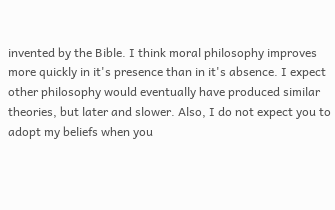invented by the Bible. I think moral philosophy improves more quickly in it's presence than in it's absence. I expect other philosophy would eventually have produced similar theories, but later and slower. Also, I do not expect you to adopt my beliefs when you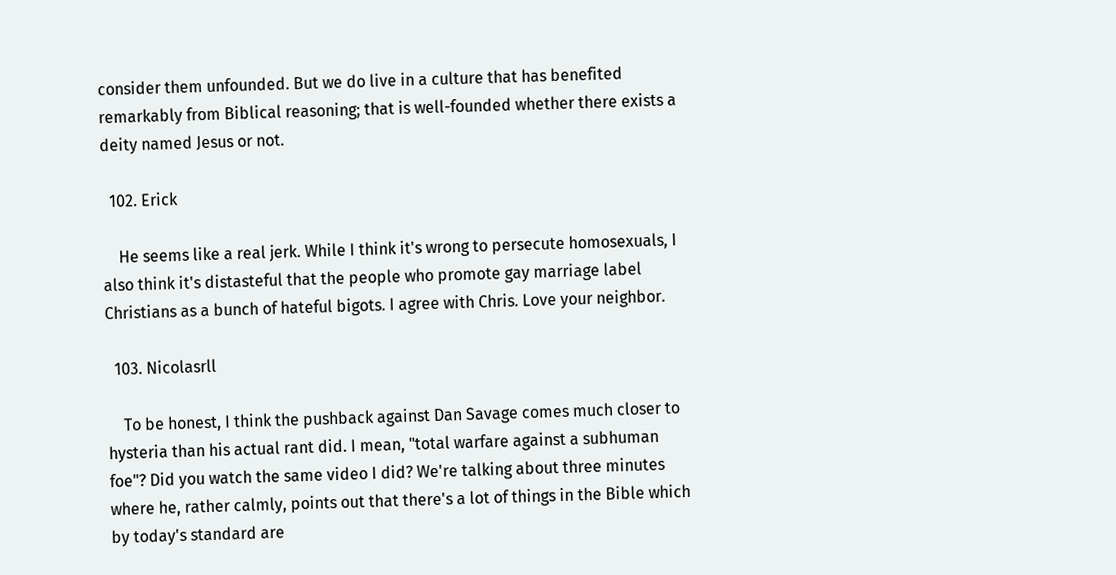consider them unfounded. But we do live in a culture that has benefited remarkably from Biblical reasoning; that is well-founded whether there exists a deity named Jesus or not.

  102. Erick

    He seems like a real jerk. While I think it's wrong to persecute homosexuals, I also think it's distasteful that the people who promote gay marriage label Christians as a bunch of hateful bigots. I agree with Chris. Love your neighbor.

  103. Nicolasrll

    To be honest, I think the pushback against Dan Savage comes much closer to hysteria than his actual rant did. I mean, "total warfare against a subhuman foe"? Did you watch the same video I did? We're talking about three minutes where he, rather calmly, points out that there's a lot of things in the Bible which by today's standard are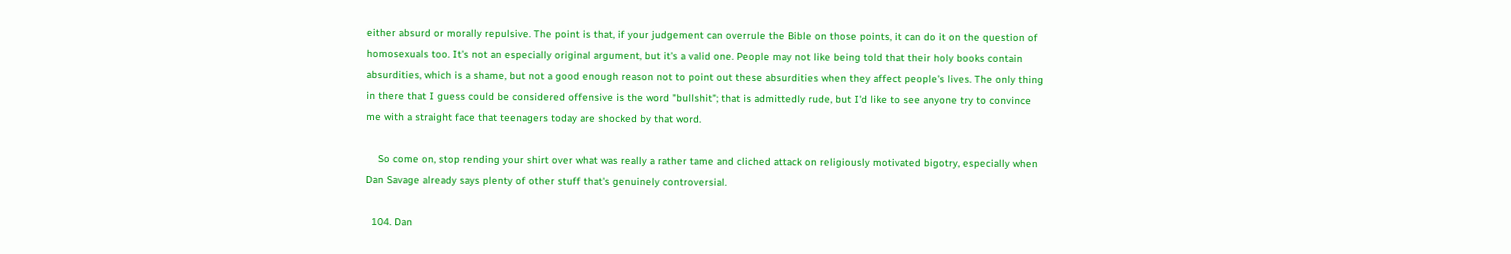either absurd or morally repulsive. The point is that, if your judgement can overrule the Bible on those points, it can do it on the question of homosexuals too. It's not an especially original argument, but it's a valid one. People may not like being told that their holy books contain absurdities, which is a shame, but not a good enough reason not to point out these absurdities when they affect people's lives. The only thing in there that I guess could be considered offensive is the word "bullshit"; that is admittedly rude, but I'd like to see anyone try to convince me with a straight face that teenagers today are shocked by that word.

    So come on, stop rending your shirt over what was really a rather tame and cliched attack on religiously motivated bigotry, especially when Dan Savage already says plenty of other stuff that's genuinely controversial.

  104. Dan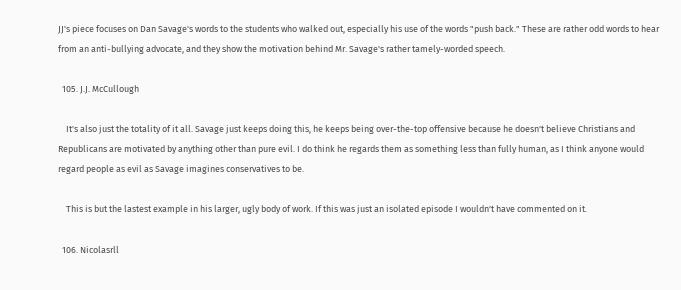JJ's piece focuses on Dan Savage's words to the students who walked out, especially his use of the words "push back." These are rather odd words to hear from an anti-bullying advocate, and they show the motivation behind Mr. Savage's rather tamely-worded speech.

  105. J.J. McCullough

    It's also just the totality of it all. Savage just keeps doing this, he keeps being over-the-top offensive because he doesn't believe Christians and Republicans are motivated by anything other than pure evil. I do think he regards them as something less than fully human, as I think anyone would regard people as evil as Savage imagines conservatives to be.

    This is but the lastest example in his larger, ugly body of work. If this was just an isolated episode I wouldn't have commented on it.

  106. Nicolasrll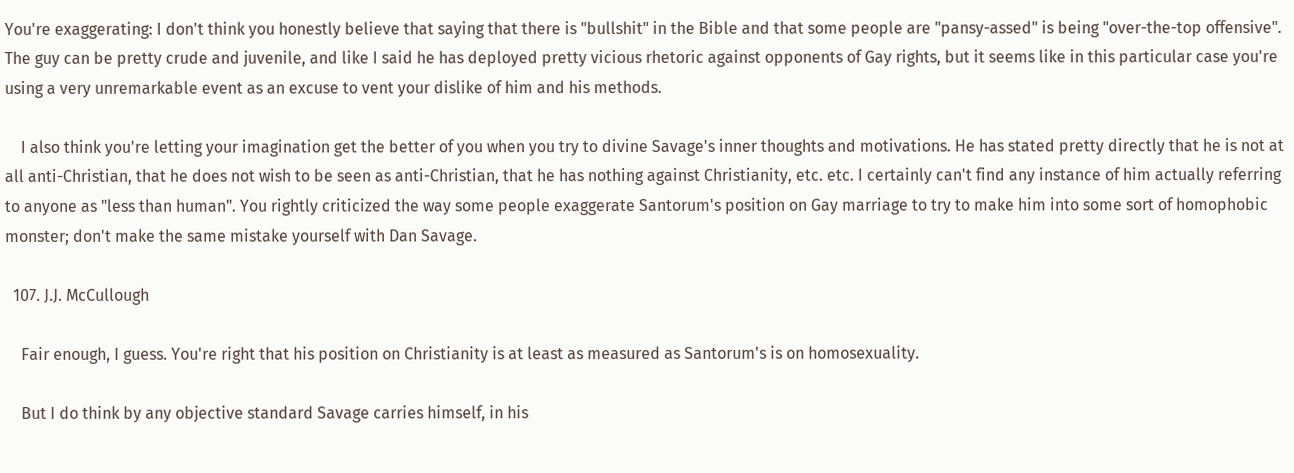You're exaggerating: I don't think you honestly believe that saying that there is "bullshit" in the Bible and that some people are "pansy-assed" is being "over-the-top offensive". The guy can be pretty crude and juvenile, and like I said he has deployed pretty vicious rhetoric against opponents of Gay rights, but it seems like in this particular case you're using a very unremarkable event as an excuse to vent your dislike of him and his methods.

    I also think you're letting your imagination get the better of you when you try to divine Savage's inner thoughts and motivations. He has stated pretty directly that he is not at all anti-Christian, that he does not wish to be seen as anti-Christian, that he has nothing against Christianity, etc. etc. I certainly can't find any instance of him actually referring to anyone as "less than human". You rightly criticized the way some people exaggerate Santorum's position on Gay marriage to try to make him into some sort of homophobic monster; don't make the same mistake yourself with Dan Savage.

  107. J.J. McCullough

    Fair enough, I guess. You're right that his position on Christianity is at least as measured as Santorum's is on homosexuality.

    But I do think by any objective standard Savage carries himself, in his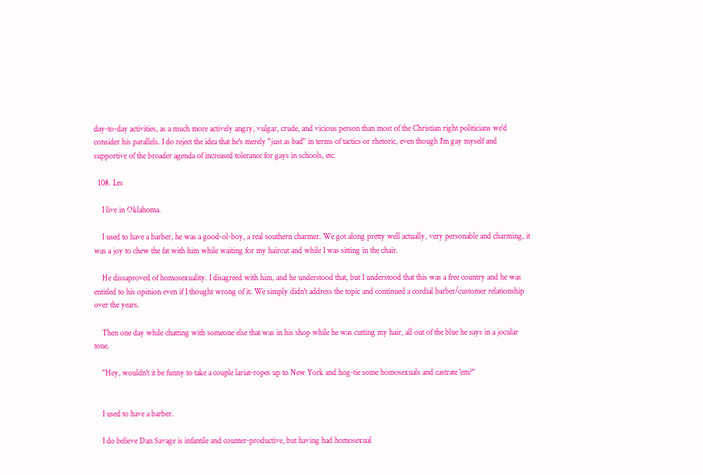day-to-day activities, as a much more actively angry, vulgar, crude, and vicious person than most of the Christian right politicians we'd consider his parallels. I do reject the idea that he's merely "just as bad" in terms of tactics or rhetoric, even though I'm gay myself and supportive of the broader agenda of increased tolerance for gays in schools, etc.

  108. Les

    I live in Oklahoma.

    I used to have a barber, he was a good-ol-boy, a real southern charmer. We got along pretty well actually, very personable and charming, it was a joy to chew the fat with him while waiting for my haircut and while I was sitting in the chair.

    He dissaproved of homosexuality. I disagreed with him, and he understood that, but I understood that this was a free country and he was entitled to his opinion even if I thought wrong of it. We simply didn't address the topic and continued a cordial barber/customer relationship over the years.

    Then one day while chatting with someone else that was in his shop while he was cutting my hair, all out of the blue he says in a jocular tone.

    "Hey, wouldn't it be funny to take a couple lariat-ropes up to New York and hog-tie some homosexuals and castrate 'em?"


    I used to have a barber.

    I do believe Dan Savage is infantile and counter-productive, but having had homosexual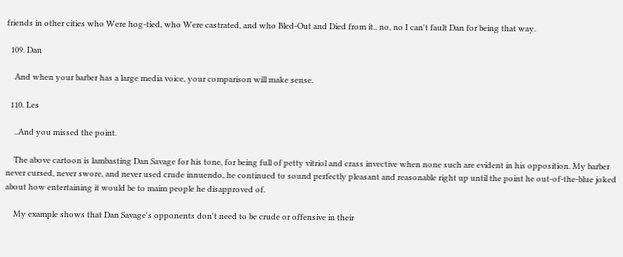friends in other cities who Were hog-tied, who Were castrated, and who Bled-Out and Died from it.. no, no I can't fault Dan for being that way.

  109. Dan

    And when your barber has a large media voice, your comparison will make sense.

  110. Les

    ..And you missed the point.

    The above cartoon is lambasting Dan Savage for his tone, for being full of petty vitriol and crass invective when none such are evident in his opposition. My barber never cursed, never swore, and never used crude innuendo, he continued to sound perfectly pleasant and reasonable right up until the point he out-of-the-blue joked about how entertaining it would be to maim people he disapproved of.

    My example shows that Dan Savage's opponents don't need to be crude or offensive in their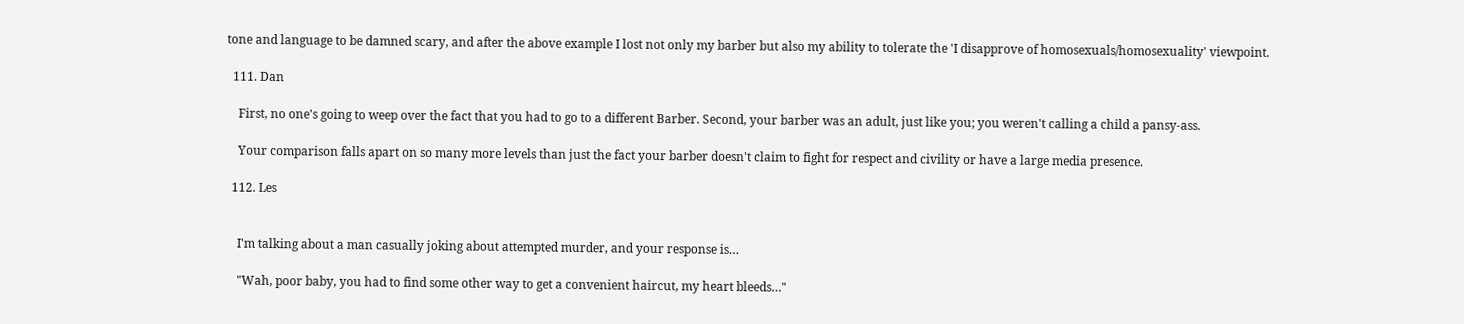tone and language to be damned scary, and after the above example I lost not only my barber but also my ability to tolerate the 'I disapprove of homosexuals/homosexuality' viewpoint.

  111. Dan

    First, no one's going to weep over the fact that you had to go to a different Barber. Second, your barber was an adult, just like you; you weren't calling a child a pansy-ass.

    Your comparison falls apart on so many more levels than just the fact your barber doesn't claim to fight for respect and civility or have a large media presence.

  112. Les


    I'm talking about a man casually joking about attempted murder, and your response is…

    "Wah, poor baby, you had to find some other way to get a convenient haircut, my heart bleeds…"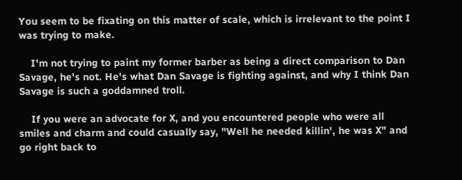You seem to be fixating on this matter of scale, which is irrelevant to the point I was trying to make.

    I'm not trying to paint my former barber as being a direct comparison to Dan Savage, he's not. He's what Dan Savage is fighting against, and why I think Dan Savage is such a goddamned troll.

    If you were an advocate for X, and you encountered people who were all smiles and charm and could casually say, "Well he needed killin', he was X" and go right back to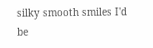silky smooth smiles I'd be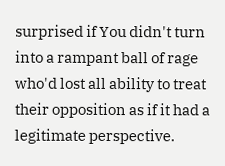surprised if You didn't turn into a rampant ball of rage who'd lost all ability to treat their opposition as if it had a legitimate perspective.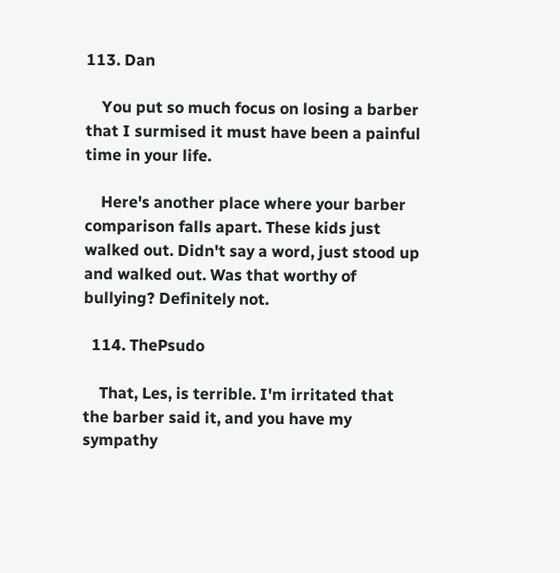113. Dan

    You put so much focus on losing a barber that I surmised it must have been a painful time in your life.

    Here's another place where your barber comparison falls apart. These kids just walked out. Didn't say a word, just stood up and walked out. Was that worthy of bullying? Definitely not.

  114. ThePsudo

    That, Les, is terrible. I'm irritated that the barber said it, and you have my sympathy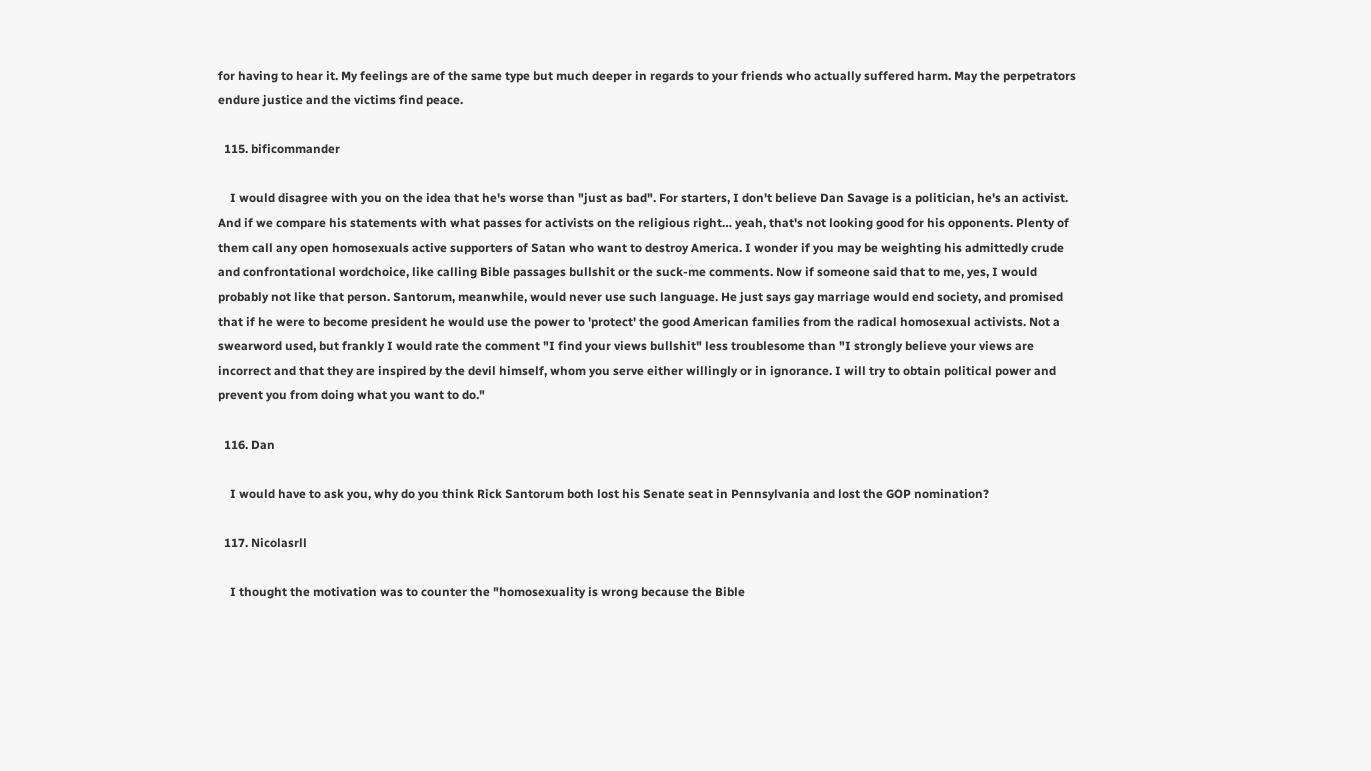for having to hear it. My feelings are of the same type but much deeper in regards to your friends who actually suffered harm. May the perpetrators endure justice and the victims find peace.

  115. bificommander

    I would disagree with you on the idea that he's worse than "just as bad". For starters, I don't believe Dan Savage is a politician, he's an activist. And if we compare his statements with what passes for activists on the religious right… yeah, that's not looking good for his opponents. Plenty of them call any open homosexuals active supporters of Satan who want to destroy America. I wonder if you may be weighting his admittedly crude and confrontational wordchoice, like calling Bible passages bullshit or the suck-me comments. Now if someone said that to me, yes, I would probably not like that person. Santorum, meanwhile, would never use such language. He just says gay marriage would end society, and promised that if he were to become president he would use the power to 'protect' the good American families from the radical homosexual activists. Not a swearword used, but frankly I would rate the comment "I find your views bullshit" less troublesome than "I strongly believe your views are incorrect and that they are inspired by the devil himself, whom you serve either willingly or in ignorance. I will try to obtain political power and prevent you from doing what you want to do."

  116. Dan

    I would have to ask you, why do you think Rick Santorum both lost his Senate seat in Pennsylvania and lost the GOP nomination?

  117. Nicolasrll

    I thought the motivation was to counter the "homosexuality is wrong because the Bible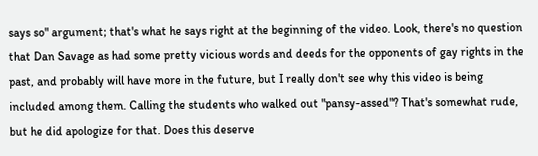says so" argument; that's what he says right at the beginning of the video. Look, there's no question that Dan Savage as had some pretty vicious words and deeds for the opponents of gay rights in the past, and probably will have more in the future, but I really don't see why this video is being included among them. Calling the students who walked out "pansy-assed"? That's somewhat rude, but he did apologize for that. Does this deserve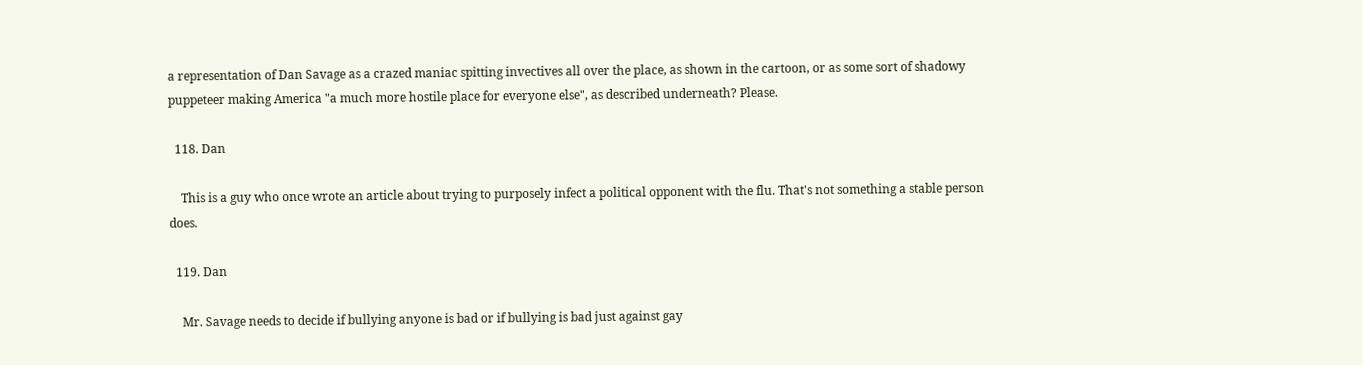a representation of Dan Savage as a crazed maniac spitting invectives all over the place, as shown in the cartoon, or as some sort of shadowy puppeteer making America "a much more hostile place for everyone else", as described underneath? Please.

  118. Dan

    This is a guy who once wrote an article about trying to purposely infect a political opponent with the flu. That's not something a stable person does.

  119. Dan

    Mr. Savage needs to decide if bullying anyone is bad or if bullying is bad just against gay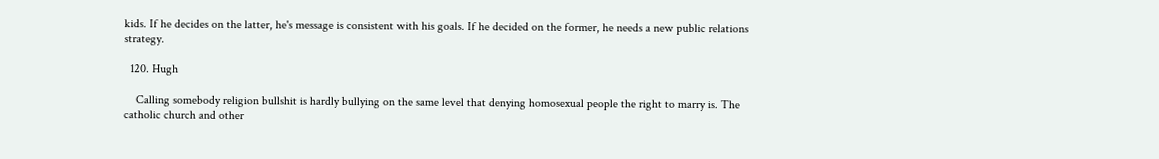kids. If he decides on the latter, he's message is consistent with his goals. If he decided on the former, he needs a new public relations strategy.

  120. Hugh

    Calling somebody religion bullshit is hardly bullying on the same level that denying homosexual people the right to marry is. The catholic church and other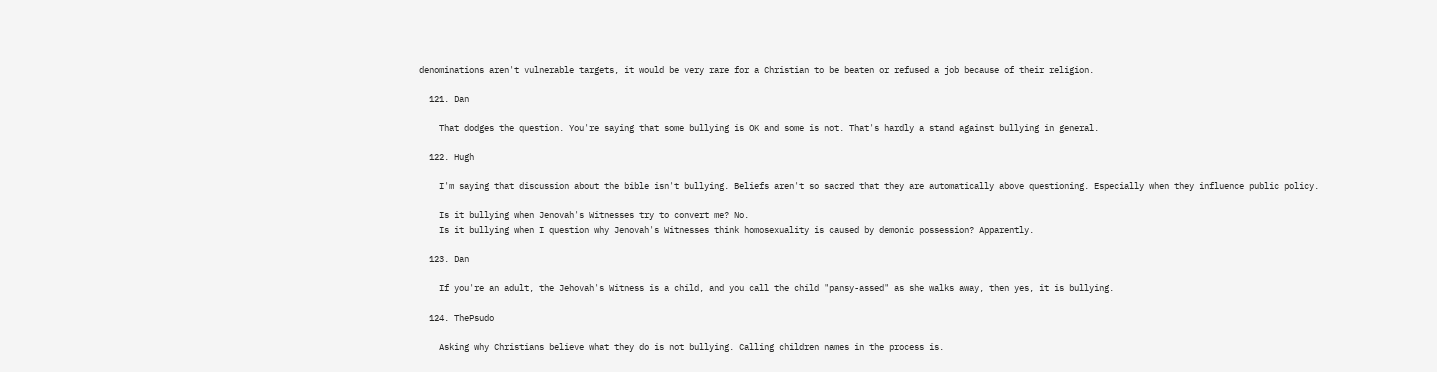denominations aren't vulnerable targets, it would be very rare for a Christian to be beaten or refused a job because of their religion.

  121. Dan

    That dodges the question. You're saying that some bullying is OK and some is not. That's hardly a stand against bullying in general.

  122. Hugh

    I'm saying that discussion about the bible isn't bullying. Beliefs aren't so sacred that they are automatically above questioning. Especially when they influence public policy.

    Is it bullying when Jenovah's Witnesses try to convert me? No.
    Is it bullying when I question why Jenovah's Witnesses think homosexuality is caused by demonic possession? Apparently.

  123. Dan

    If you're an adult, the Jehovah's Witness is a child, and you call the child "pansy-assed" as she walks away, then yes, it is bullying.

  124. ThePsudo

    Asking why Christians believe what they do is not bullying. Calling children names in the process is.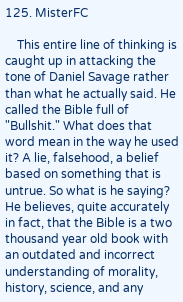125. MisterFC

    This entire line of thinking is caught up in attacking the tone of Daniel Savage rather than what he actually said. He called the Bible full of "Bullshit." What does that word mean in the way he used it? A lie, falsehood, a belief based on something that is untrue. So what is he saying? He believes, quite accurately in fact, that the Bible is a two thousand year old book with an outdated and incorrect understanding of morality, history, science, and any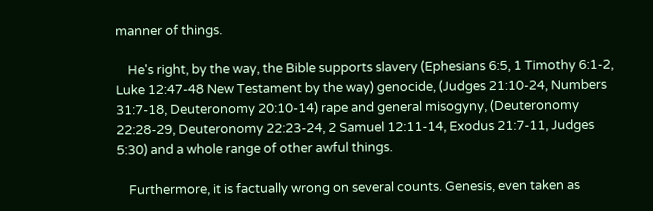manner of things.

    He's right, by the way, the Bible supports slavery (Ephesians 6:5, 1 Timothy 6:1-2, Luke 12:47-48 New Testament by the way) genocide, (Judges 21:10-24, Numbers 31:7-18, Deuteronomy 20:10-14) rape and general misogyny, (Deuteronomy 22:28-29, Deuteronomy 22:23-24, 2 Samuel 12:11-14, Exodus 21:7-11, Judges 5:30) and a whole range of other awful things.

    Furthermore, it is factually wrong on several counts. Genesis, even taken as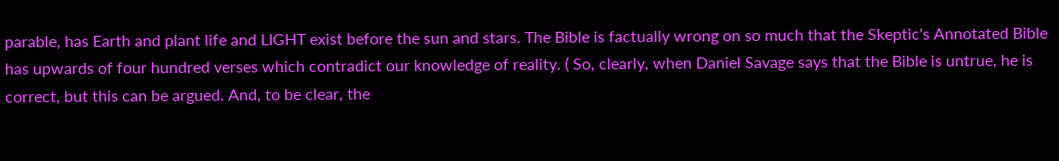parable, has Earth and plant life and LIGHT exist before the sun and stars. The Bible is factually wrong on so much that the Skeptic's Annotated Bible has upwards of four hundred verses which contradict our knowledge of reality. ( So, clearly, when Daniel Savage says that the Bible is untrue, he is correct, but this can be argued. And, to be clear, the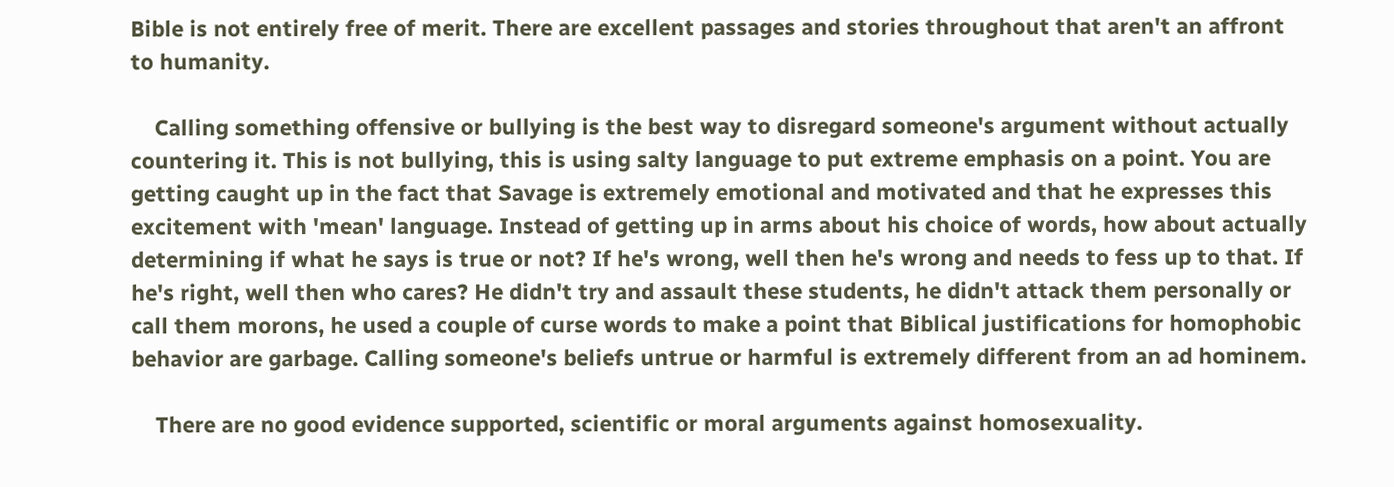Bible is not entirely free of merit. There are excellent passages and stories throughout that aren't an affront to humanity.

    Calling something offensive or bullying is the best way to disregard someone's argument without actually countering it. This is not bullying, this is using salty language to put extreme emphasis on a point. You are getting caught up in the fact that Savage is extremely emotional and motivated and that he expresses this excitement with 'mean' language. Instead of getting up in arms about his choice of words, how about actually determining if what he says is true or not? If he's wrong, well then he's wrong and needs to fess up to that. If he's right, well then who cares? He didn't try and assault these students, he didn't attack them personally or call them morons, he used a couple of curse words to make a point that Biblical justifications for homophobic behavior are garbage. Calling someone's beliefs untrue or harmful is extremely different from an ad hominem.

    There are no good evidence supported, scientific or moral arguments against homosexuality.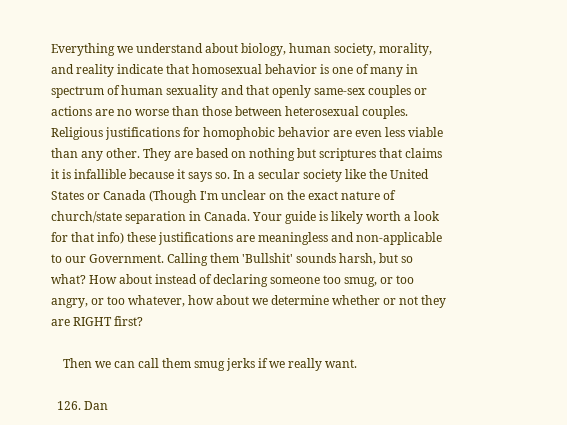Everything we understand about biology, human society, morality, and reality indicate that homosexual behavior is one of many in spectrum of human sexuality and that openly same-sex couples or actions are no worse than those between heterosexual couples. Religious justifications for homophobic behavior are even less viable than any other. They are based on nothing but scriptures that claims it is infallible because it says so. In a secular society like the United States or Canada (Though I'm unclear on the exact nature of church/state separation in Canada. Your guide is likely worth a look for that info) these justifications are meaningless and non-applicable to our Government. Calling them 'Bullshit' sounds harsh, but so what? How about instead of declaring someone too smug, or too angry, or too whatever, how about we determine whether or not they are RIGHT first?

    Then we can call them smug jerks if we really want.

  126. Dan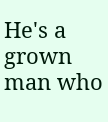He's a grown man who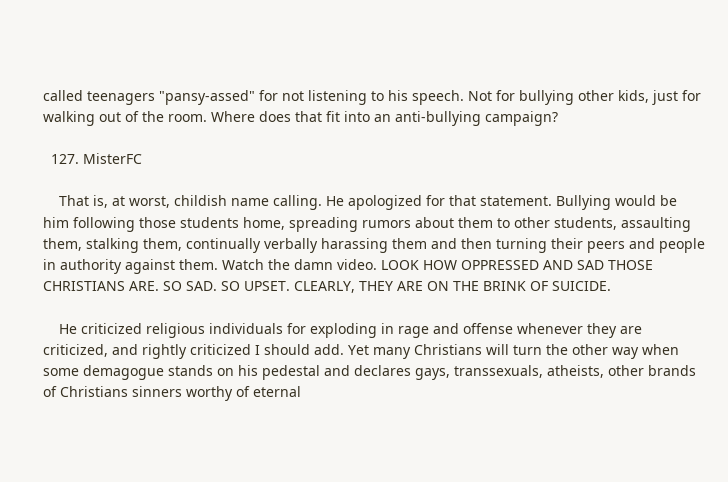called teenagers "pansy-assed" for not listening to his speech. Not for bullying other kids, just for walking out of the room. Where does that fit into an anti-bullying campaign?

  127. MisterFC

    That is, at worst, childish name calling. He apologized for that statement. Bullying would be him following those students home, spreading rumors about them to other students, assaulting them, stalking them, continually verbally harassing them and then turning their peers and people in authority against them. Watch the damn video. LOOK HOW OPPRESSED AND SAD THOSE CHRISTIANS ARE. SO SAD. SO UPSET. CLEARLY, THEY ARE ON THE BRINK OF SUICIDE.

    He criticized religious individuals for exploding in rage and offense whenever they are criticized, and rightly criticized I should add. Yet many Christians will turn the other way when some demagogue stands on his pedestal and declares gays, transsexuals, atheists, other brands of Christians sinners worthy of eternal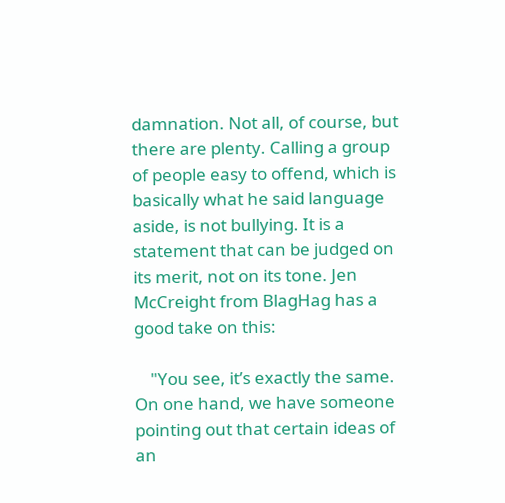damnation. Not all, of course, but there are plenty. Calling a group of people easy to offend, which is basically what he said language aside, is not bullying. It is a statement that can be judged on its merit, not on its tone. Jen McCreight from BlagHag has a good take on this:

    "You see, it’s exactly the same. On one hand, we have someone pointing out that certain ideas of an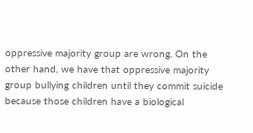oppressive majority group are wrong. On the other hand, we have that oppressive majority group bullying children until they commit suicide because those children have a biological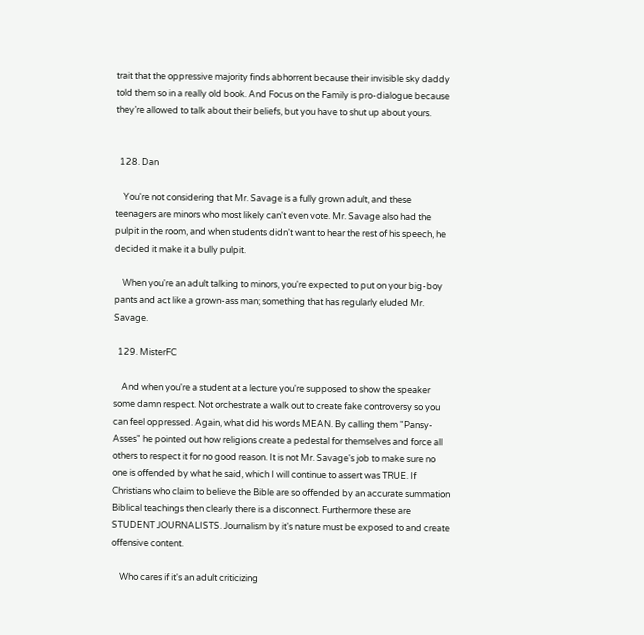trait that the oppressive majority finds abhorrent because their invisible sky daddy told them so in a really old book. And Focus on the Family is pro-dialogue because they’re allowed to talk about their beliefs, but you have to shut up about yours.


  128. Dan

    You're not considering that Mr. Savage is a fully grown adult, and these teenagers are minors who most likely can't even vote. Mr. Savage also had the pulpit in the room, and when students didn't want to hear the rest of his speech, he decided it make it a bully pulpit.

    When you're an adult talking to minors, you're expected to put on your big-boy pants and act like a grown-ass man; something that has regularly eluded Mr. Savage.

  129. MisterFC

    And when you're a student at a lecture you're supposed to show the speaker some damn respect. Not orchestrate a walk out to create fake controversy so you can feel oppressed. Again, what did his words MEAN. By calling them "Pansy-Asses" he pointed out how religions create a pedestal for themselves and force all others to respect it for no good reason. It is not Mr. Savage's job to make sure no one is offended by what he said, which I will continue to assert was TRUE. If Christians who claim to believe the Bible are so offended by an accurate summation Biblical teachings then clearly there is a disconnect. Furthermore these are STUDENT JOURNALISTS. Journalism by it's nature must be exposed to and create offensive content.

    Who cares if it's an adult criticizing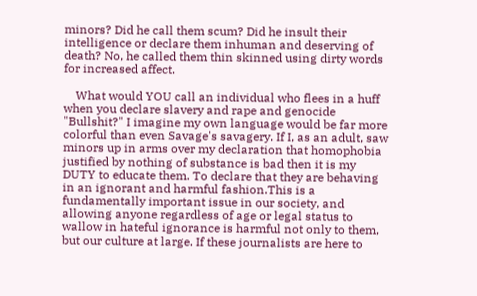minors? Did he call them scum? Did he insult their intelligence or declare them inhuman and deserving of death? No, he called them thin skinned using dirty words for increased affect.

    What would YOU call an individual who flees in a huff when you declare slavery and rape and genocide "Bullshit?" I imagine my own language would be far more colorful than even Savage's savagery. If I, as an adult, saw minors up in arms over my declaration that homophobia justified by nothing of substance is bad then it is my DUTY to educate them. To declare that they are behaving in an ignorant and harmful fashion.This is a fundamentally important issue in our society, and allowing anyone regardless of age or legal status to wallow in hateful ignorance is harmful not only to them, but our culture at large. If these journalists are here to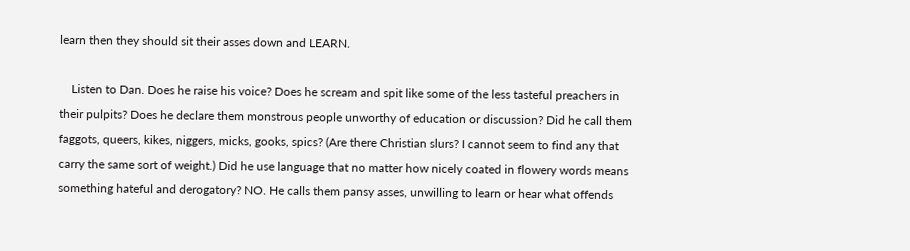learn then they should sit their asses down and LEARN.

    Listen to Dan. Does he raise his voice? Does he scream and spit like some of the less tasteful preachers in their pulpits? Does he declare them monstrous people unworthy of education or discussion? Did he call them faggots, queers, kikes, niggers, micks, gooks, spics? (Are there Christian slurs? I cannot seem to find any that carry the same sort of weight.) Did he use language that no matter how nicely coated in flowery words means something hateful and derogatory? NO. He calls them pansy asses, unwilling to learn or hear what offends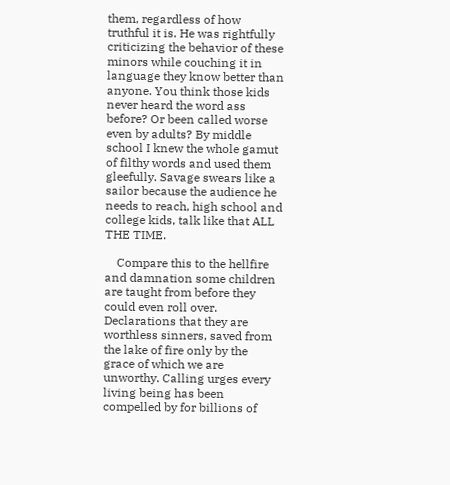them, regardless of how truthful it is. He was rightfully criticizing the behavior of these minors while couching it in language they know better than anyone. You think those kids never heard the word ass before? Or been called worse even by adults? By middle school I knew the whole gamut of filthy words and used them gleefully. Savage swears like a sailor because the audience he needs to reach, high school and college kids, talk like that ALL THE TIME.

    Compare this to the hellfire and damnation some children are taught from before they could even roll over. Declarations that they are worthless sinners, saved from the lake of fire only by the grace of which we are unworthy. Calling urges every living being has been compelled by for billions of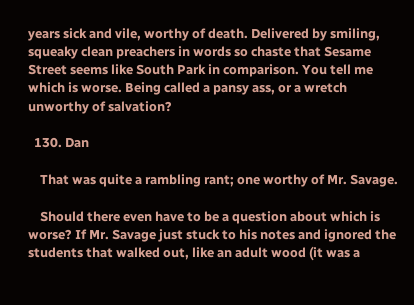years sick and vile, worthy of death. Delivered by smiling, squeaky clean preachers in words so chaste that Sesame Street seems like South Park in comparison. You tell me which is worse. Being called a pansy ass, or a wretch unworthy of salvation?

  130. Dan

    That was quite a rambling rant; one worthy of Mr. Savage.

    Should there even have to be a question about which is worse? If Mr. Savage just stuck to his notes and ignored the students that walked out, like an adult wood (it was a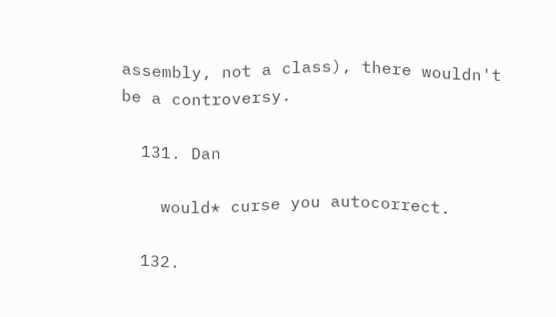assembly, not a class), there wouldn't be a controversy.

  131. Dan

    would* curse you autocorrect.

  132.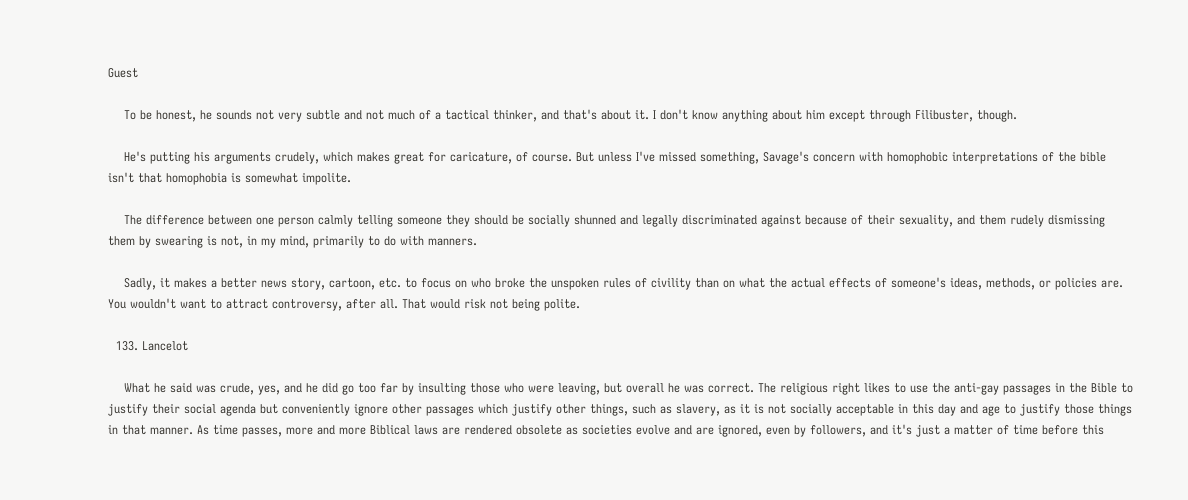Guest

    To be honest, he sounds not very subtle and not much of a tactical thinker, and that's about it. I don't know anything about him except through Filibuster, though.

    He's putting his arguments crudely, which makes great for caricature, of course. But unless I've missed something, Savage's concern with homophobic interpretations of the bible isn't that homophobia is somewhat impolite.

    The difference between one person calmly telling someone they should be socially shunned and legally discriminated against because of their sexuality, and them rudely dismissing them by swearing is not, in my mind, primarily to do with manners.

    Sadly, it makes a better news story, cartoon, etc. to focus on who broke the unspoken rules of civility than on what the actual effects of someone's ideas, methods, or policies are. You wouldn't want to attract controversy, after all. That would risk not being polite.

  133. Lancelot

    What he said was crude, yes, and he did go too far by insulting those who were leaving, but overall he was correct. The religious right likes to use the anti-gay passages in the Bible to justify their social agenda but conveniently ignore other passages which justify other things, such as slavery, as it is not socially acceptable in this day and age to justify those things in that manner. As time passes, more and more Biblical laws are rendered obsolete as societies evolve and are ignored, even by followers, and it's just a matter of time before this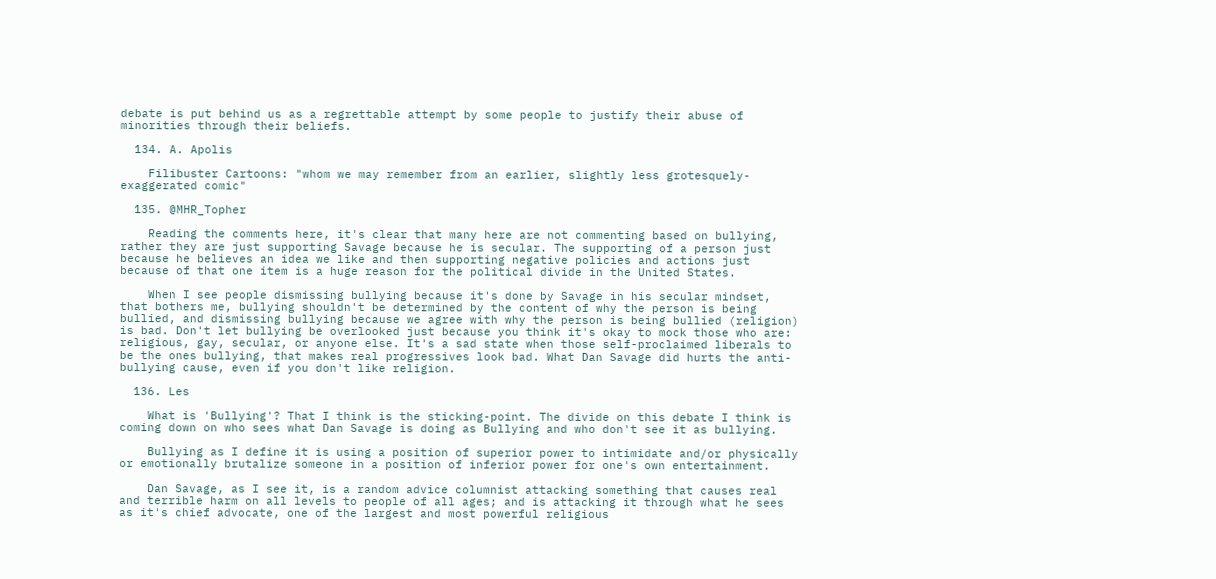debate is put behind us as a regrettable attempt by some people to justify their abuse of minorities through their beliefs.

  134. A. Apolis

    Filibuster Cartoons: "whom we may remember from an earlier, slightly less grotesquely-exaggerated comic"

  135. @MHR_Topher

    Reading the comments here, it's clear that many here are not commenting based on bullying, rather they are just supporting Savage because he is secular. The supporting of a person just because he believes an idea we like and then supporting negative policies and actions just because of that one item is a huge reason for the political divide in the United States.

    When I see people dismissing bullying because it's done by Savage in his secular mindset, that bothers me, bullying shouldn't be determined by the content of why the person is being bullied, and dismissing bullying because we agree with why the person is being bullied (religion) is bad. Don't let bullying be overlooked just because you think it's okay to mock those who are: religious, gay, secular, or anyone else. It's a sad state when those self-proclaimed liberals to be the ones bullying, that makes real progressives look bad. What Dan Savage did hurts the anti-bullying cause, even if you don't like religion.

  136. Les

    What is 'Bullying'? That I think is the sticking-point. The divide on this debate I think is coming down on who sees what Dan Savage is doing as Bullying and who don't see it as bullying.

    Bullying as I define it is using a position of superior power to intimidate and/or physically or emotionally brutalize someone in a position of inferior power for one's own entertainment.

    Dan Savage, as I see it, is a random advice columnist attacking something that causes real and terrible harm on all levels to people of all ages; and is attacking it through what he sees as it's chief advocate, one of the largest and most powerful religious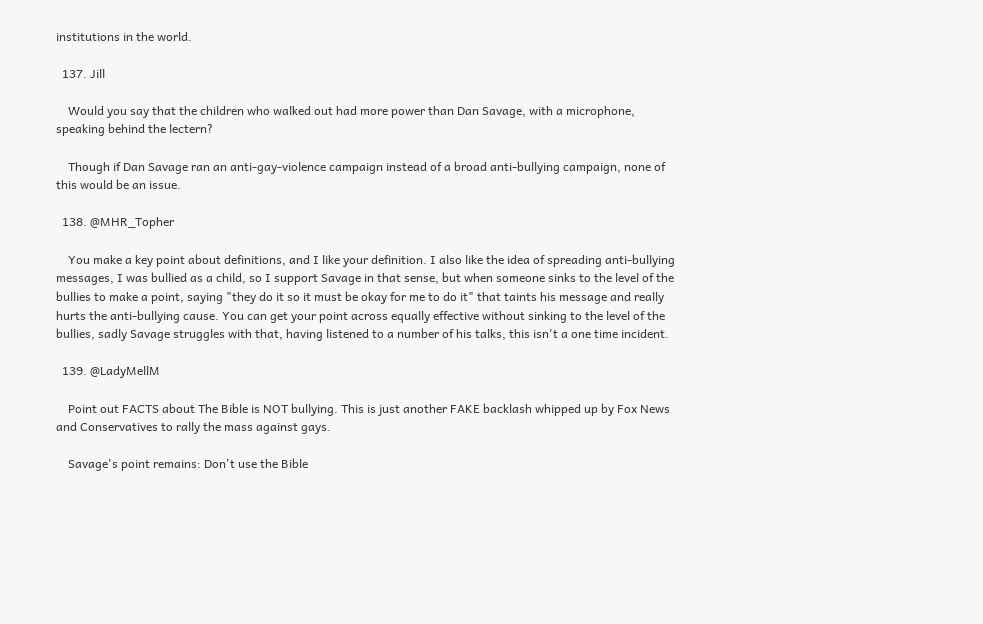institutions in the world.

  137. Jill

    Would you say that the children who walked out had more power than Dan Savage, with a microphone, speaking behind the lectern?

    Though if Dan Savage ran an anti-gay-violence campaign instead of a broad anti-bullying campaign, none of this would be an issue.

  138. @MHR_Topher

    You make a key point about definitions, and I like your definition. I also like the idea of spreading anti-bullying messages, I was bullied as a child, so I support Savage in that sense, but when someone sinks to the level of the bullies to make a point, saying "they do it so it must be okay for me to do it" that taints his message and really hurts the anti-bullying cause. You can get your point across equally effective without sinking to the level of the bullies, sadly Savage struggles with that, having listened to a number of his talks, this isn't a one time incident.

  139. @LadyMellM

    Point out FACTS about The Bible is NOT bullying. This is just another FAKE backlash whipped up by Fox News and Conservatives to rally the mass against gays.

    Savage's point remains: Don't use the Bible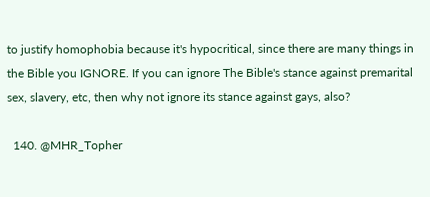to justify homophobia because it's hypocritical, since there are many things in the Bible you IGNORE. If you can ignore The Bible's stance against premarital sex, slavery, etc, then why not ignore its stance against gays, also?

  140. @MHR_Topher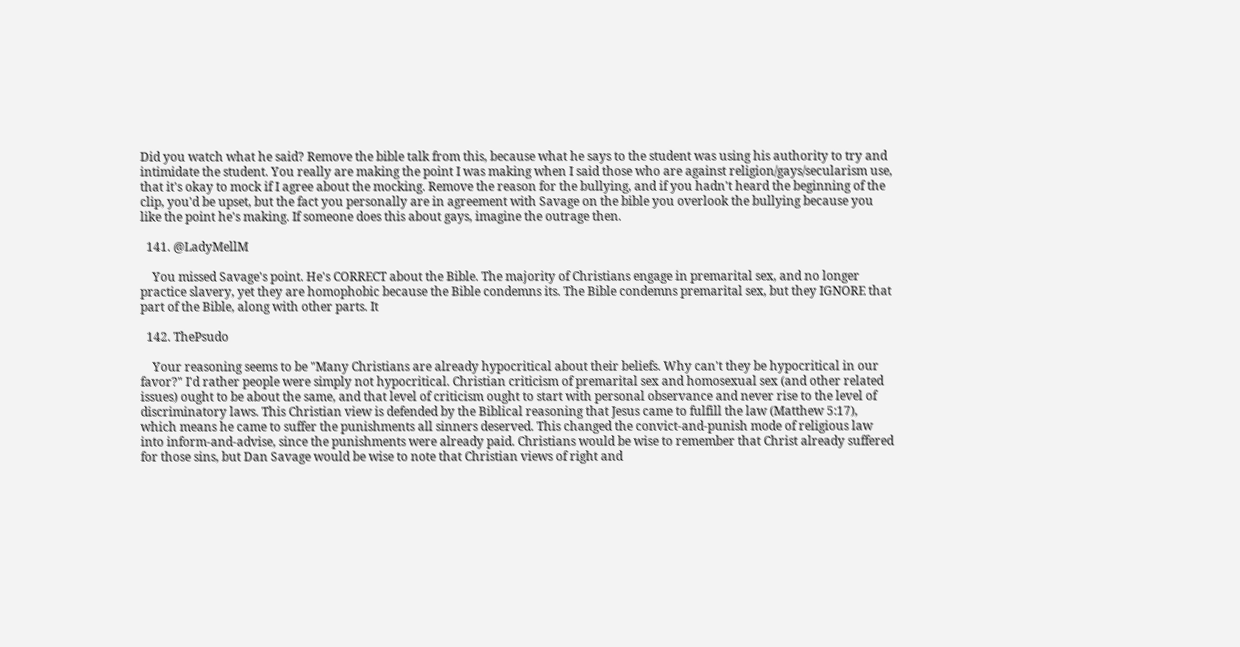Did you watch what he said? Remove the bible talk from this, because what he says to the student was using his authority to try and intimidate the student. You really are making the point I was making when I said those who are against religion/gays/secularism use, that it's okay to mock if I agree about the mocking. Remove the reason for the bullying, and if you hadn't heard the beginning of the clip, you'd be upset, but the fact you personally are in agreement with Savage on the bible you overlook the bullying because you like the point he's making. If someone does this about gays, imagine the outrage then.

  141. @LadyMellM

    You missed Savage's point. He's CORRECT about the Bible. The majority of Christians engage in premarital sex, and no longer practice slavery, yet they are homophobic because the Bible condemns its. The Bible condemns premarital sex, but they IGNORE that part of the Bible, along with other parts. It

  142. ThePsudo

    Your reasoning seems to be "Many Christians are already hypocritical about their beliefs. Why can't they be hypocritical in our favor?" I'd rather people were simply not hypocritical. Christian criticism of premarital sex and homosexual sex (and other related issues) ought to be about the same, and that level of criticism ought to start with personal observance and never rise to the level of discriminatory laws. This Christian view is defended by the Biblical reasoning that Jesus came to fulfill the law (Matthew 5:17), which means he came to suffer the punishments all sinners deserved. This changed the convict-and-punish mode of religious law into inform-and-advise, since the punishments were already paid. Christians would be wise to remember that Christ already suffered for those sins, but Dan Savage would be wise to note that Christian views of right and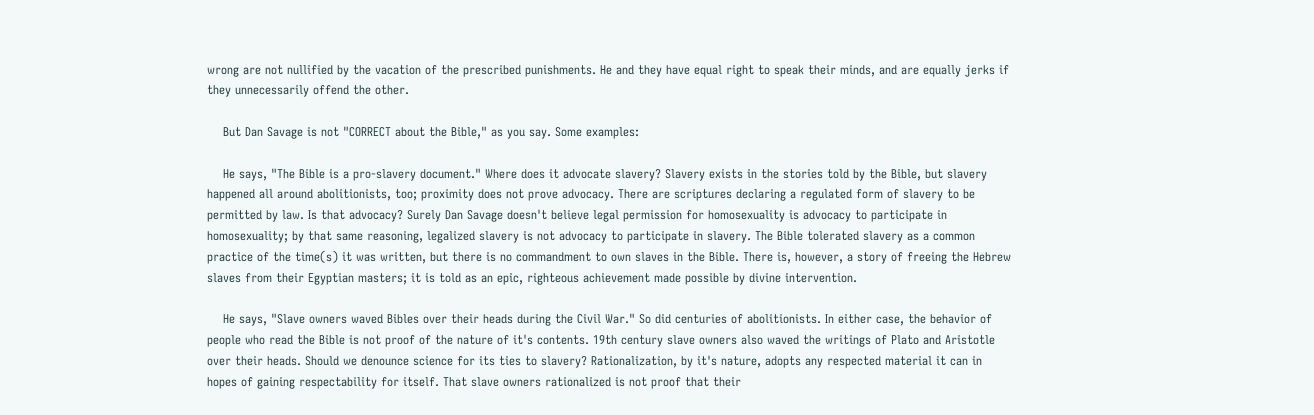wrong are not nullified by the vacation of the prescribed punishments. He and they have equal right to speak their minds, and are equally jerks if they unnecessarily offend the other.

    But Dan Savage is not "CORRECT about the Bible," as you say. Some examples:

    He says, "The Bible is a pro-slavery document." Where does it advocate slavery? Slavery exists in the stories told by the Bible, but slavery happened all around abolitionists, too; proximity does not prove advocacy. There are scriptures declaring a regulated form of slavery to be permitted by law. Is that advocacy? Surely Dan Savage doesn't believe legal permission for homosexuality is advocacy to participate in homosexuality; by that same reasoning, legalized slavery is not advocacy to participate in slavery. The Bible tolerated slavery as a common practice of the time(s) it was written, but there is no commandment to own slaves in the Bible. There is, however, a story of freeing the Hebrew slaves from their Egyptian masters; it is told as an epic, righteous achievement made possible by divine intervention.

    He says, "Slave owners waved Bibles over their heads during the Civil War." So did centuries of abolitionists. In either case, the behavior of people who read the Bible is not proof of the nature of it's contents. 19th century slave owners also waved the writings of Plato and Aristotle over their heads. Should we denounce science for its ties to slavery? Rationalization, by it's nature, adopts any respected material it can in hopes of gaining respectability for itself. That slave owners rationalized is not proof that their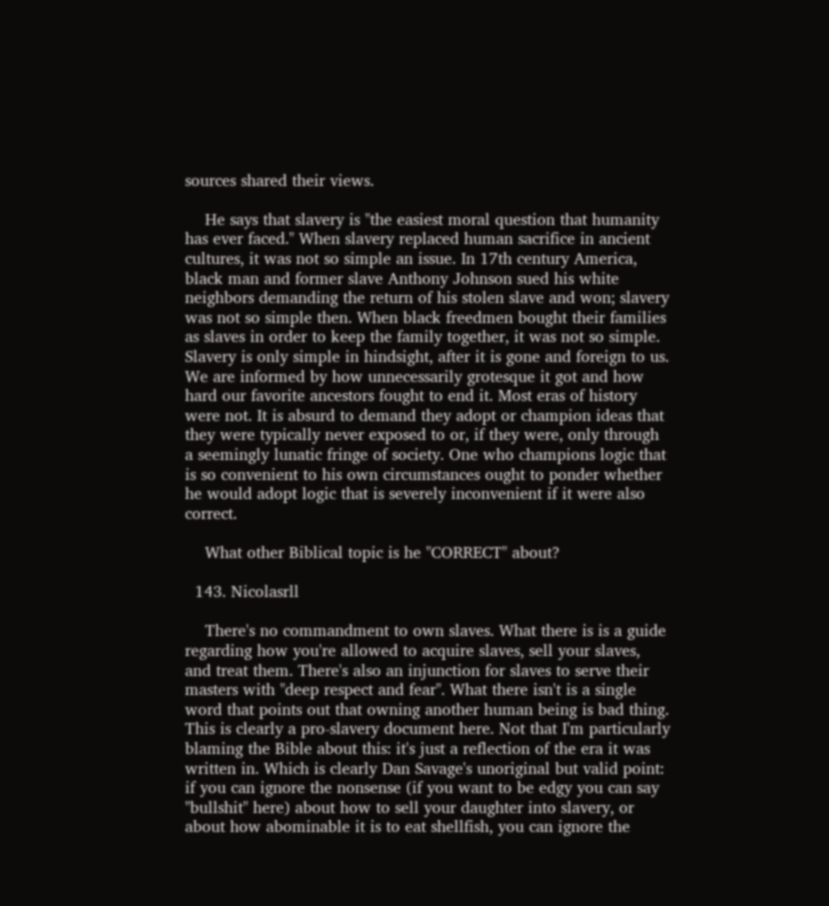sources shared their views.

    He says that slavery is "the easiest moral question that humanity has ever faced." When slavery replaced human sacrifice in ancient cultures, it was not so simple an issue. In 17th century America, black man and former slave Anthony Johnson sued his white neighbors demanding the return of his stolen slave and won; slavery was not so simple then. When black freedmen bought their families as slaves in order to keep the family together, it was not so simple. Slavery is only simple in hindsight, after it is gone and foreign to us. We are informed by how unnecessarily grotesque it got and how hard our favorite ancestors fought to end it. Most eras of history were not. It is absurd to demand they adopt or champion ideas that they were typically never exposed to or, if they were, only through a seemingly lunatic fringe of society. One who champions logic that is so convenient to his own circumstances ought to ponder whether he would adopt logic that is severely inconvenient if it were also correct.

    What other Biblical topic is he "CORRECT" about?

  143. Nicolasrll

    There's no commandment to own slaves. What there is is a guide regarding how you're allowed to acquire slaves, sell your slaves, and treat them. There's also an injunction for slaves to serve their masters with "deep respect and fear". What there isn't is a single word that points out that owning another human being is bad thing. This is clearly a pro-slavery document here. Not that I'm particularly blaming the Bible about this: it's just a reflection of the era it was written in. Which is clearly Dan Savage's unoriginal but valid point: if you can ignore the nonsense (if you want to be edgy you can say "bullshit" here) about how to sell your daughter into slavery, or about how abominable it is to eat shellfish, you can ignore the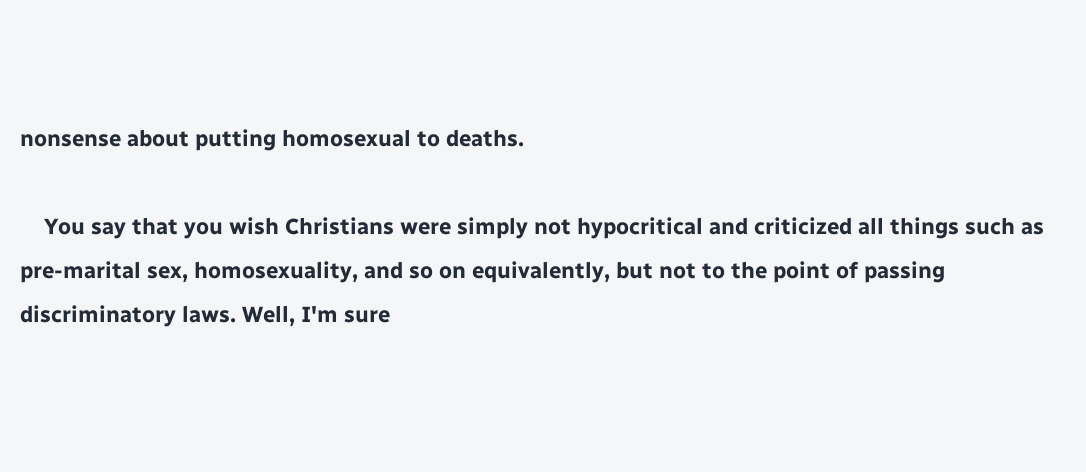nonsense about putting homosexual to deaths.

    You say that you wish Christians were simply not hypocritical and criticized all things such as pre-marital sex, homosexuality, and so on equivalently, but not to the point of passing discriminatory laws. Well, I'm sure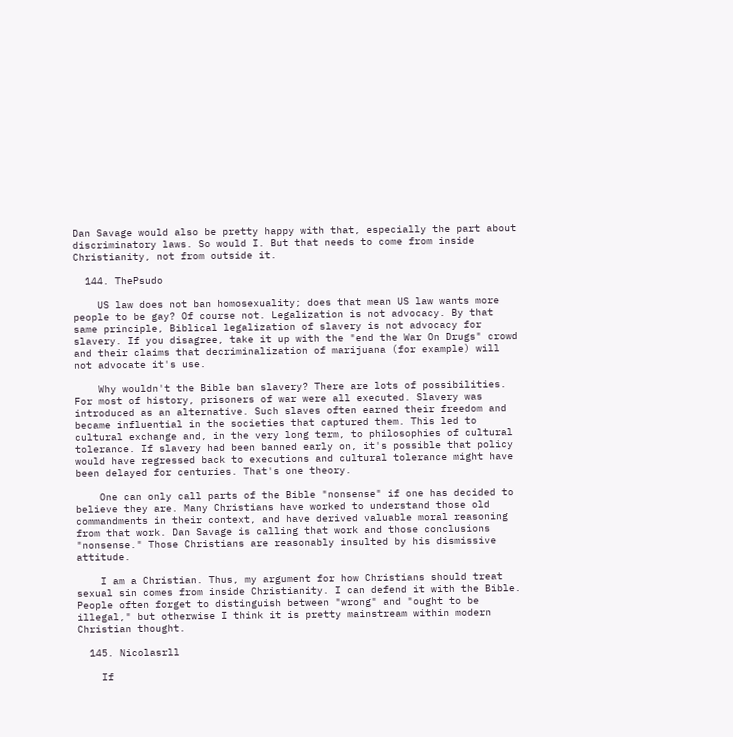Dan Savage would also be pretty happy with that, especially the part about discriminatory laws. So would I. But that needs to come from inside Christianity, not from outside it.

  144. ThePsudo

    US law does not ban homosexuality; does that mean US law wants more people to be gay? Of course not. Legalization is not advocacy. By that same principle, Biblical legalization of slavery is not advocacy for slavery. If you disagree, take it up with the "end the War On Drugs" crowd and their claims that decriminalization of marijuana (for example) will not advocate it's use.

    Why wouldn't the Bible ban slavery? There are lots of possibilities. For most of history, prisoners of war were all executed. Slavery was introduced as an alternative. Such slaves often earned their freedom and became influential in the societies that captured them. This led to cultural exchange and, in the very long term, to philosophies of cultural tolerance. If slavery had been banned early on, it's possible that policy would have regressed back to executions and cultural tolerance might have been delayed for centuries. That's one theory.

    One can only call parts of the Bible "nonsense" if one has decided to believe they are. Many Christians have worked to understand those old commandments in their context, and have derived valuable moral reasoning from that work. Dan Savage is calling that work and those conclusions "nonsense." Those Christians are reasonably insulted by his dismissive attitude.

    I am a Christian. Thus, my argument for how Christians should treat sexual sin comes from inside Christianity. I can defend it with the Bible. People often forget to distinguish between "wrong" and "ought to be illegal," but otherwise I think it is pretty mainstream within modern Christian thought.

  145. Nicolasrll

    If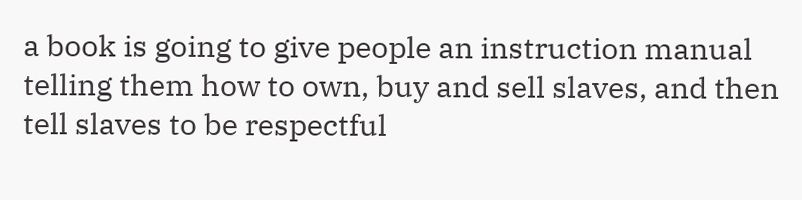a book is going to give people an instruction manual telling them how to own, buy and sell slaves, and then tell slaves to be respectful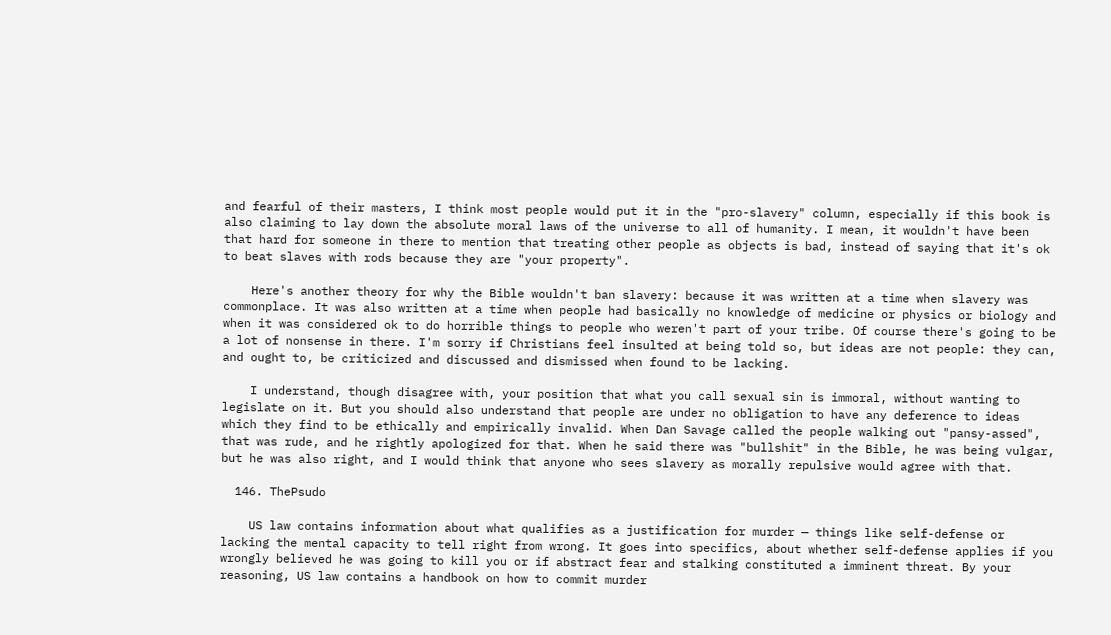and fearful of their masters, I think most people would put it in the "pro-slavery" column, especially if this book is also claiming to lay down the absolute moral laws of the universe to all of humanity. I mean, it wouldn't have been that hard for someone in there to mention that treating other people as objects is bad, instead of saying that it's ok to beat slaves with rods because they are "your property".

    Here's another theory for why the Bible wouldn't ban slavery: because it was written at a time when slavery was commonplace. It was also written at a time when people had basically no knowledge of medicine or physics or biology and when it was considered ok to do horrible things to people who weren't part of your tribe. Of course there's going to be a lot of nonsense in there. I'm sorry if Christians feel insulted at being told so, but ideas are not people: they can, and ought to, be criticized and discussed and dismissed when found to be lacking.

    I understand, though disagree with, your position that what you call sexual sin is immoral, without wanting to legislate on it. But you should also understand that people are under no obligation to have any deference to ideas which they find to be ethically and empirically invalid. When Dan Savage called the people walking out "pansy-assed", that was rude, and he rightly apologized for that. When he said there was "bullshit" in the Bible, he was being vulgar, but he was also right, and I would think that anyone who sees slavery as morally repulsive would agree with that.

  146. ThePsudo

    US law contains information about what qualifies as a justification for murder — things like self-defense or lacking the mental capacity to tell right from wrong. It goes into specifics, about whether self-defense applies if you wrongly believed he was going to kill you or if abstract fear and stalking constituted a imminent threat. By your reasoning, US law contains a handbook on how to commit murder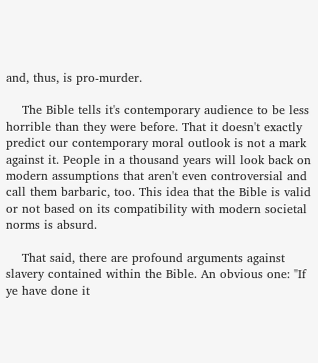and, thus, is pro-murder.

    The Bible tells it's contemporary audience to be less horrible than they were before. That it doesn't exactly predict our contemporary moral outlook is not a mark against it. People in a thousand years will look back on modern assumptions that aren't even controversial and call them barbaric, too. This idea that the Bible is valid or not based on its compatibility with modern societal norms is absurd.

    That said, there are profound arguments against slavery contained within the Bible. An obvious one: "If ye have done it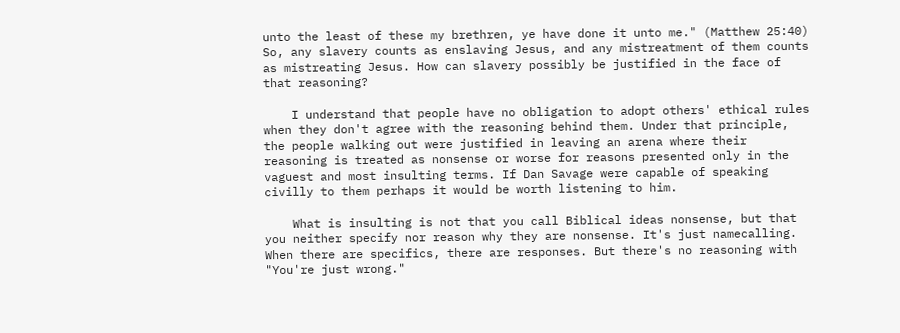unto the least of these my brethren, ye have done it unto me." (Matthew 25:40) So, any slavery counts as enslaving Jesus, and any mistreatment of them counts as mistreating Jesus. How can slavery possibly be justified in the face of that reasoning?

    I understand that people have no obligation to adopt others' ethical rules when they don't agree with the reasoning behind them. Under that principle, the people walking out were justified in leaving an arena where their reasoning is treated as nonsense or worse for reasons presented only in the vaguest and most insulting terms. If Dan Savage were capable of speaking civilly to them perhaps it would be worth listening to him.

    What is insulting is not that you call Biblical ideas nonsense, but that you neither specify nor reason why they are nonsense. It's just namecalling. When there are specifics, there are responses. But there's no reasoning with "You're just wrong."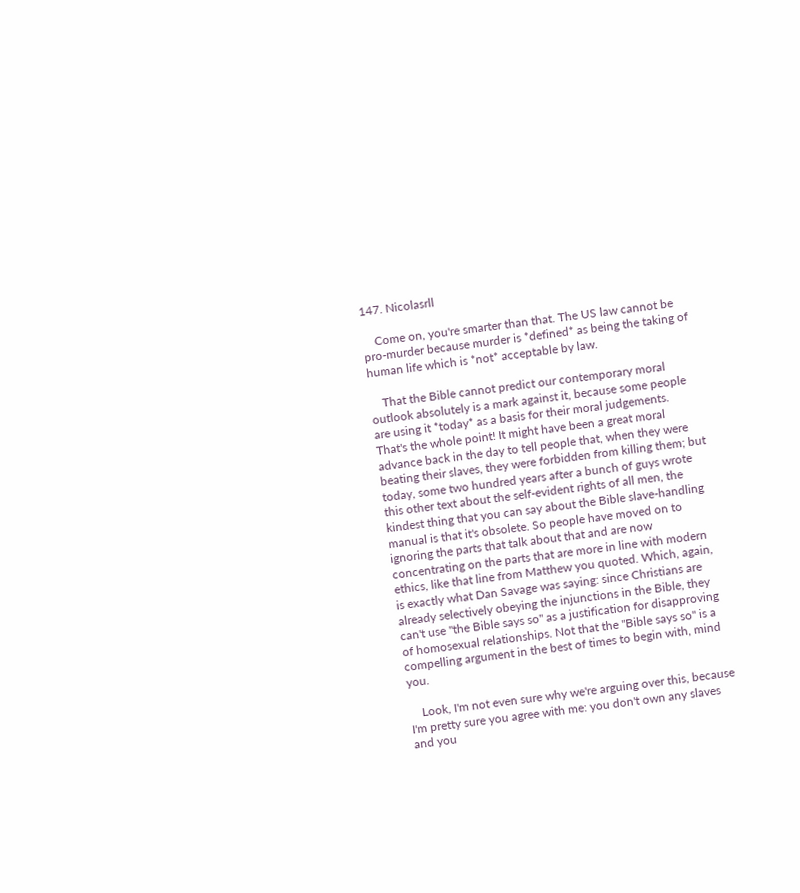147. Nicolasrll

    Come on, you're smarter than that. The US law cannot be pro-murder because murder is *defined* as being the taking of human life which is *not* acceptable by law.

    That the Bible cannot predict our contemporary moral outlook absolutely is a mark against it, because some people are using it *today* as a basis for their moral judgements. That's the whole point! It might have been a great moral advance back in the day to tell people that, when they were beating their slaves, they were forbidden from killing them; but today, some two hundred years after a bunch of guys wrote this other text about the self-evident rights of all men, the kindest thing that you can say about the Bible slave-handling manual is that it's obsolete. So people have moved on to ignoring the parts that talk about that and are now concentrating on the parts that are more in line with modern ethics, like that line from Matthew you quoted. Which, again, is exactly what Dan Savage was saying: since Christians are already selectively obeying the injunctions in the Bible, they can't use "the Bible says so" as a justification for disapproving of homosexual relationships. Not that the "Bible says so" is a compelling argument in the best of times to begin with, mind you.

    Look, I'm not even sure why we're arguing over this, because I'm pretty sure you agree with me: you don't own any slaves and you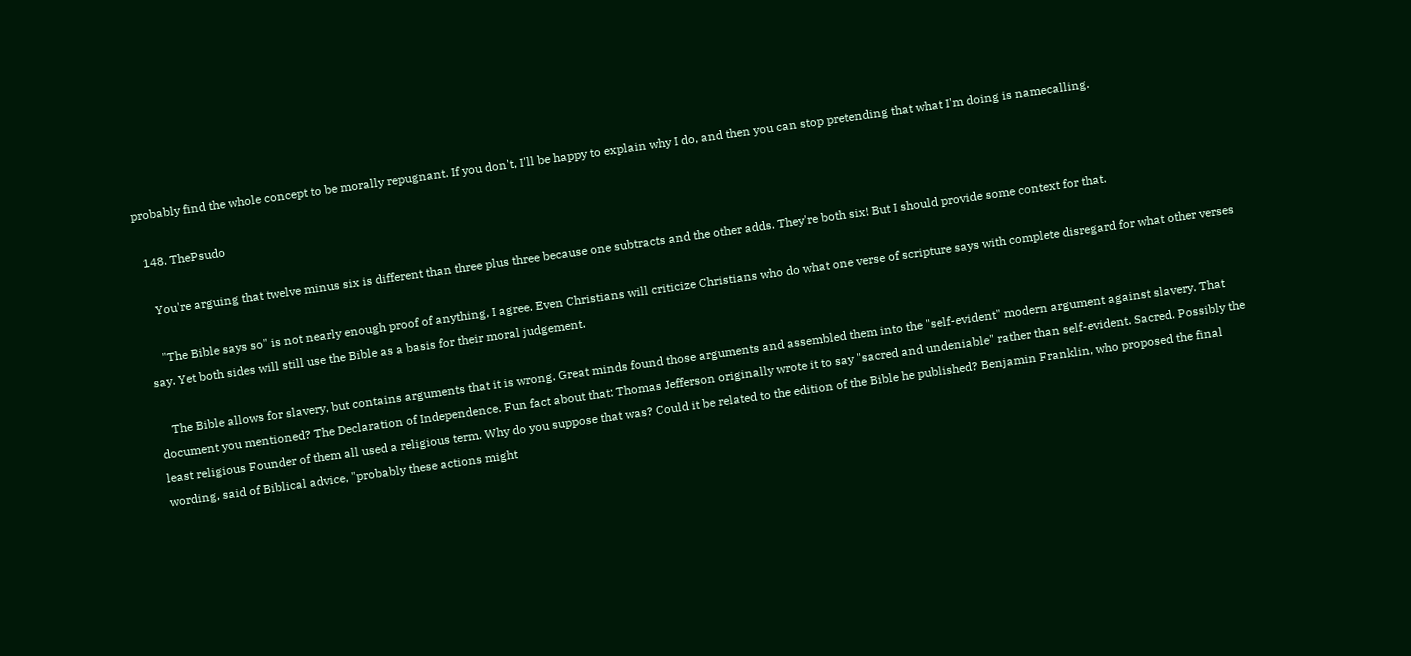probably find the whole concept to be morally repugnant. If you don't, I'll be happy to explain why I do, and then you can stop pretending that what I'm doing is namecalling.

  148. ThePsudo

    You're arguing that twelve minus six is different than three plus three because one subtracts and the other adds. They're both six! But I should provide some context for that.

    "The Bible says so" is not nearly enough proof of anything, I agree. Even Christians will criticize Christians who do what one verse of scripture says with complete disregard for what other verses say. Yet both sides will still use the Bible as a basis for their moral judgement.

    The Bible allows for slavery, but contains arguments that it is wrong. Great minds found those arguments and assembled them into the "self-evident" modern argument against slavery. That document you mentioned? The Declaration of Independence. Fun fact about that: Thomas Jefferson originally wrote it to say "sacred and undeniable" rather than self-evident. Sacred. Possibly the least religious Founder of them all used a religious term. Why do you suppose that was? Could it be related to the edition of the Bible he published? Benjamin Franklin, who proposed the final wording, said of Biblical advice, "probably these actions might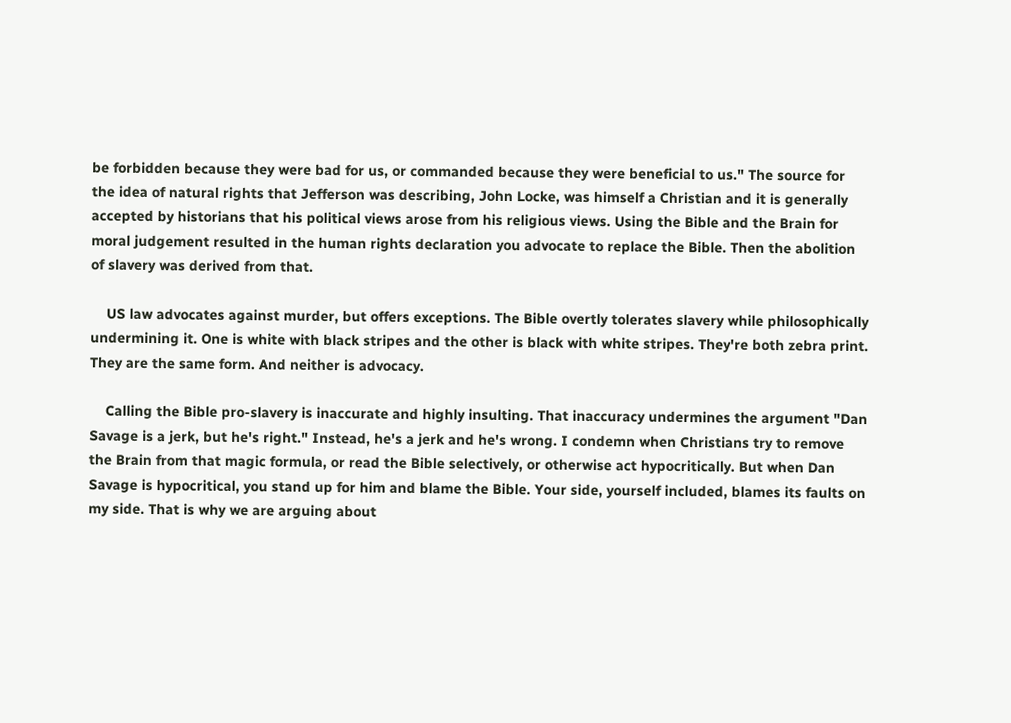be forbidden because they were bad for us, or commanded because they were beneficial to us." The source for the idea of natural rights that Jefferson was describing, John Locke, was himself a Christian and it is generally accepted by historians that his political views arose from his religious views. Using the Bible and the Brain for moral judgement resulted in the human rights declaration you advocate to replace the Bible. Then the abolition of slavery was derived from that.

    US law advocates against murder, but offers exceptions. The Bible overtly tolerates slavery while philosophically undermining it. One is white with black stripes and the other is black with white stripes. They're both zebra print. They are the same form. And neither is advocacy.

    Calling the Bible pro-slavery is inaccurate and highly insulting. That inaccuracy undermines the argument "Dan Savage is a jerk, but he's right." Instead, he's a jerk and he's wrong. I condemn when Christians try to remove the Brain from that magic formula, or read the Bible selectively, or otherwise act hypocritically. But when Dan Savage is hypocritical, you stand up for him and blame the Bible. Your side, yourself included, blames its faults on my side. That is why we are arguing about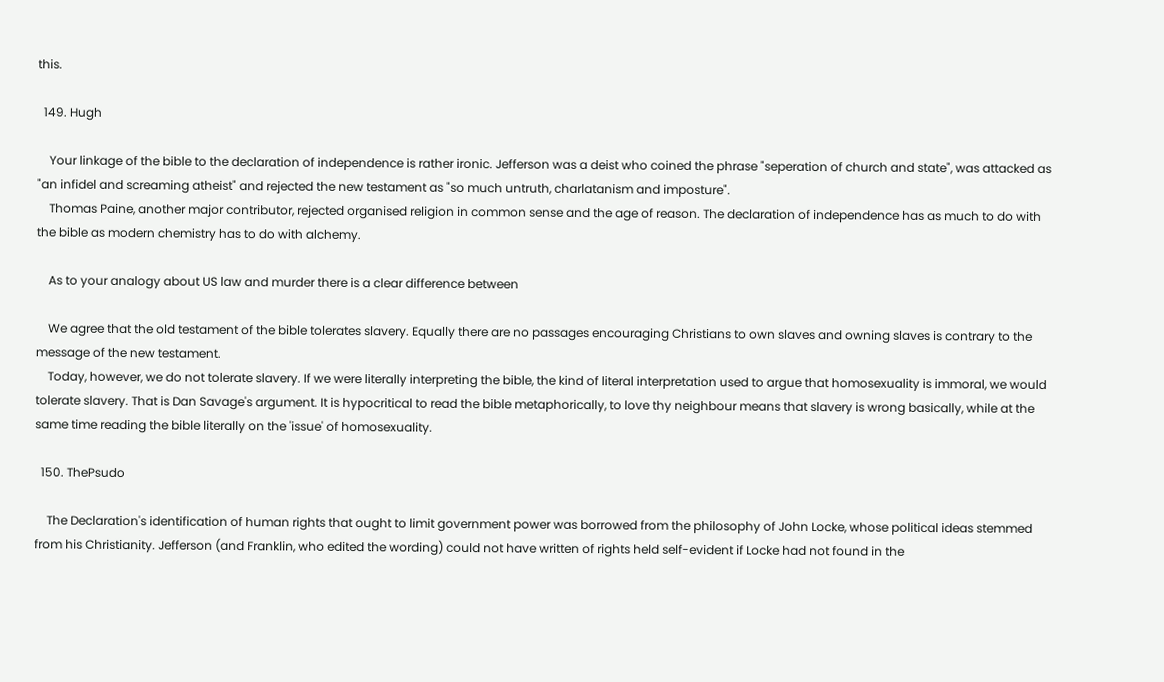this.

  149. Hugh

    Your linkage of the bible to the declaration of independence is rather ironic. Jefferson was a deist who coined the phrase "seperation of church and state", was attacked as "an infidel and screaming atheist" and rejected the new testament as "so much untruth, charlatanism and imposture".
    Thomas Paine, another major contributor, rejected organised religion in common sense and the age of reason. The declaration of independence has as much to do with the bible as modern chemistry has to do with alchemy.

    As to your analogy about US law and murder there is a clear difference between

    We agree that the old testament of the bible tolerates slavery. Equally there are no passages encouraging Christians to own slaves and owning slaves is contrary to the message of the new testament.
    Today, however, we do not tolerate slavery. If we were literally interpreting the bible, the kind of literal interpretation used to argue that homosexuality is immoral, we would tolerate slavery. That is Dan Savage's argument. It is hypocritical to read the bible metaphorically, to love thy neighbour means that slavery is wrong basically, while at the same time reading the bible literally on the 'issue' of homosexuality.

  150. ThePsudo

    The Declaration's identification of human rights that ought to limit government power was borrowed from the philosophy of John Locke, whose political ideas stemmed from his Christianity. Jefferson (and Franklin, who edited the wording) could not have written of rights held self-evident if Locke had not found in the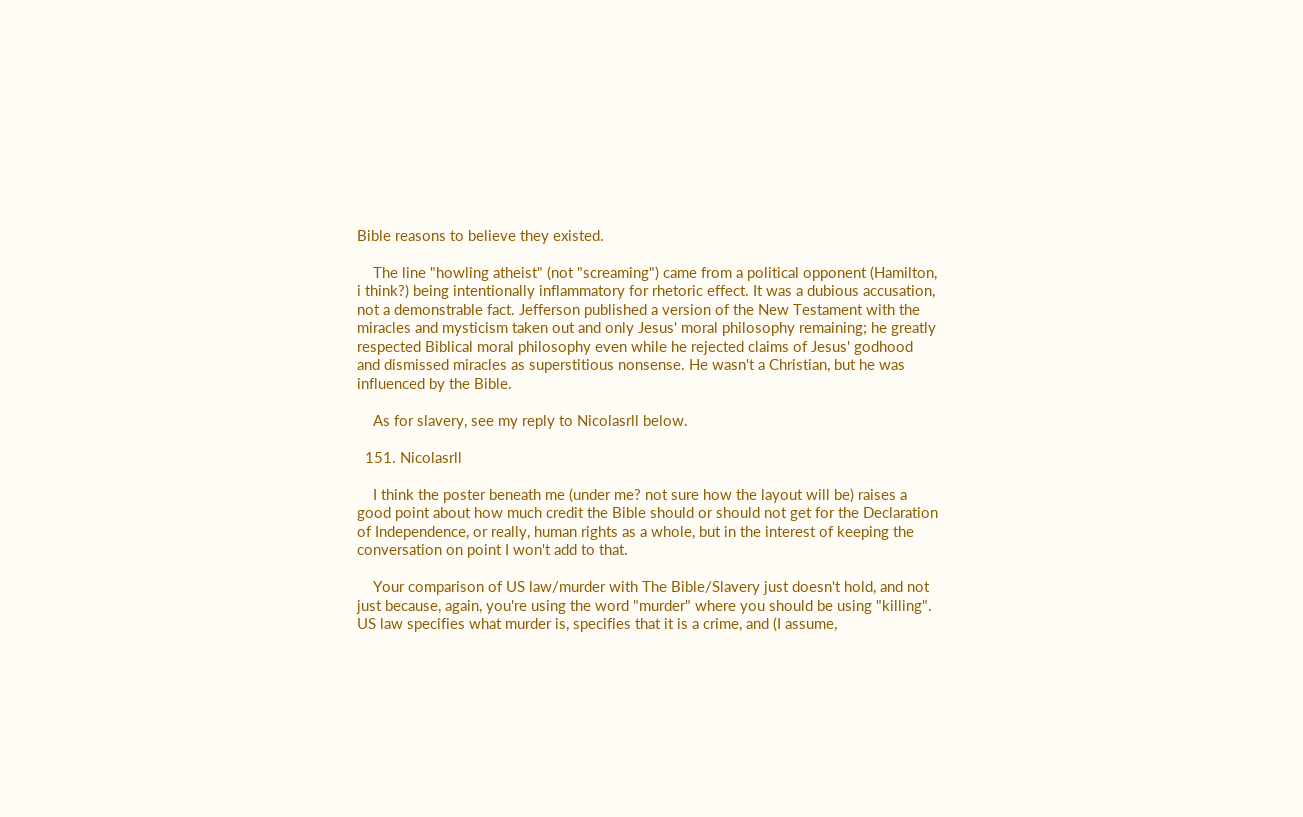Bible reasons to believe they existed.

    The line "howling atheist" (not "screaming") came from a political opponent (Hamilton, i think?) being intentionally inflammatory for rhetoric effect. It was a dubious accusation, not a demonstrable fact. Jefferson published a version of the New Testament with the miracles and mysticism taken out and only Jesus' moral philosophy remaining; he greatly respected Biblical moral philosophy even while he rejected claims of Jesus' godhood and dismissed miracles as superstitious nonsense. He wasn't a Christian, but he was influenced by the Bible.

    As for slavery, see my reply to Nicolasrll below.

  151. Nicolasrll

    I think the poster beneath me (under me? not sure how the layout will be) raises a good point about how much credit the Bible should or should not get for the Declaration of Independence, or really, human rights as a whole, but in the interest of keeping the conversation on point I won't add to that.

    Your comparison of US law/murder with The Bible/Slavery just doesn't hold, and not just because, again, you're using the word "murder" where you should be using "killing". US law specifies what murder is, specifies that it is a crime, and (I assume,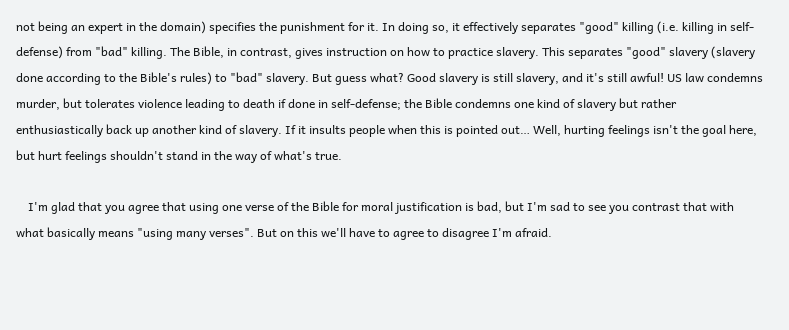not being an expert in the domain) specifies the punishment for it. In doing so, it effectively separates "good" killing (i.e. killing in self-defense) from "bad" killing. The Bible, in contrast, gives instruction on how to practice slavery. This separates "good" slavery (slavery done according to the Bible's rules) to "bad" slavery. But guess what? Good slavery is still slavery, and it's still awful! US law condemns murder, but tolerates violence leading to death if done in self-defense; the Bible condemns one kind of slavery but rather enthusiastically back up another kind of slavery. If it insults people when this is pointed out… Well, hurting feelings isn't the goal here, but hurt feelings shouldn't stand in the way of what's true.

    I'm glad that you agree that using one verse of the Bible for moral justification is bad, but I'm sad to see you contrast that with what basically means "using many verses". But on this we'll have to agree to disagree I'm afraid.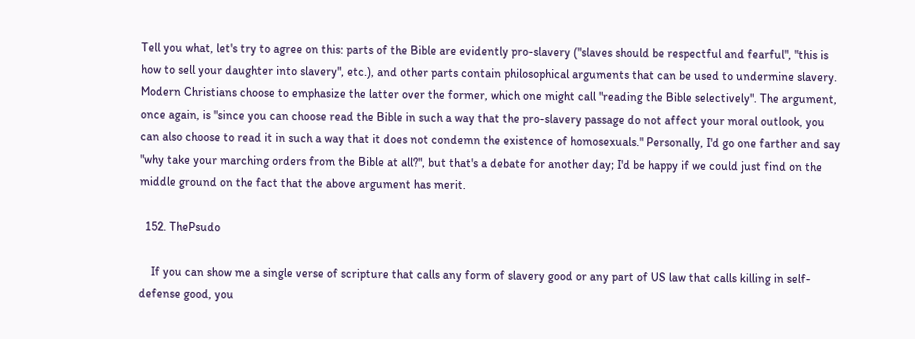Tell you what, let's try to agree on this: parts of the Bible are evidently pro-slavery ("slaves should be respectful and fearful", "this is how to sell your daughter into slavery", etc.), and other parts contain philosophical arguments that can be used to undermine slavery. Modern Christians choose to emphasize the latter over the former, which one might call "reading the Bible selectively". The argument, once again, is "since you can choose read the Bible in such a way that the pro-slavery passage do not affect your moral outlook, you can also choose to read it in such a way that it does not condemn the existence of homosexuals." Personally, I'd go one farther and say "why take your marching orders from the Bible at all?", but that's a debate for another day; I'd be happy if we could just find on the middle ground on the fact that the above argument has merit.

  152. ThePsudo

    If you can show me a single verse of scripture that calls any form of slavery good or any part of US law that calls killing in self-defense good, you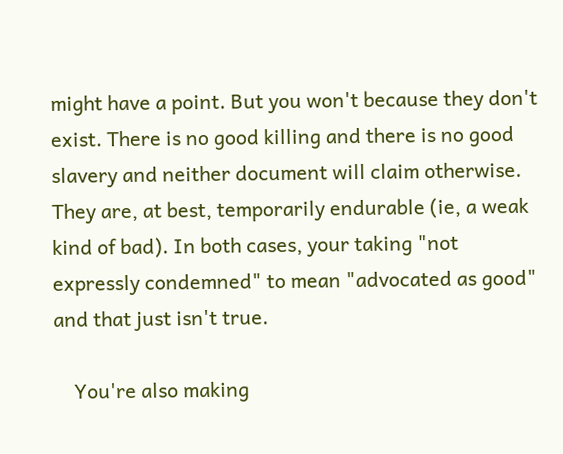might have a point. But you won't because they don't exist. There is no good killing and there is no good slavery and neither document will claim otherwise. They are, at best, temporarily endurable (ie, a weak kind of bad). In both cases, your taking "not expressly condemned" to mean "advocated as good" and that just isn't true.

    You're also making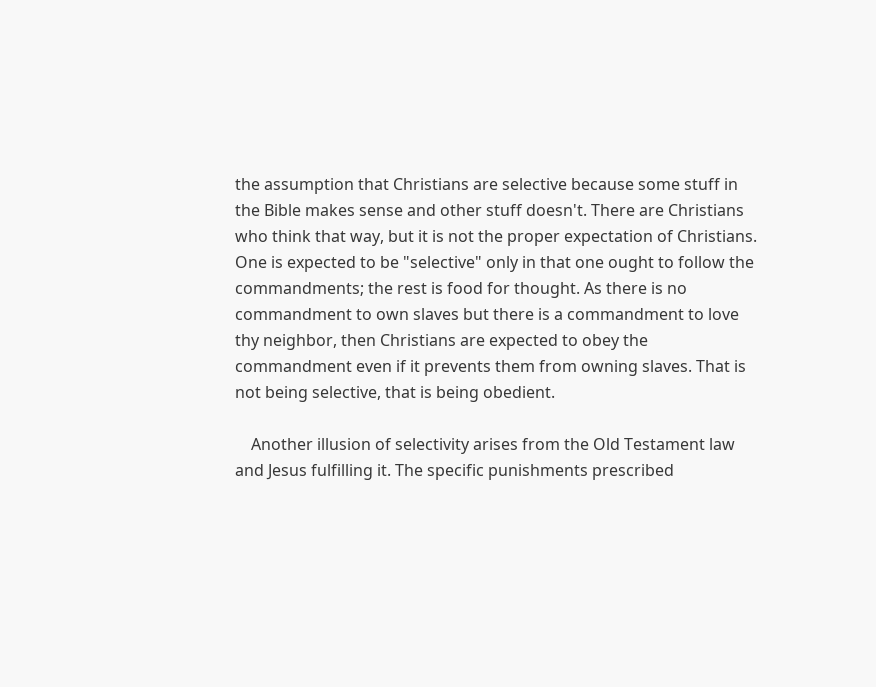the assumption that Christians are selective because some stuff in the Bible makes sense and other stuff doesn't. There are Christians who think that way, but it is not the proper expectation of Christians. One is expected to be "selective" only in that one ought to follow the commandments; the rest is food for thought. As there is no commandment to own slaves but there is a commandment to love thy neighbor, then Christians are expected to obey the commandment even if it prevents them from owning slaves. That is not being selective, that is being obedient.

    Another illusion of selectivity arises from the Old Testament law and Jesus fulfilling it. The specific punishments prescribed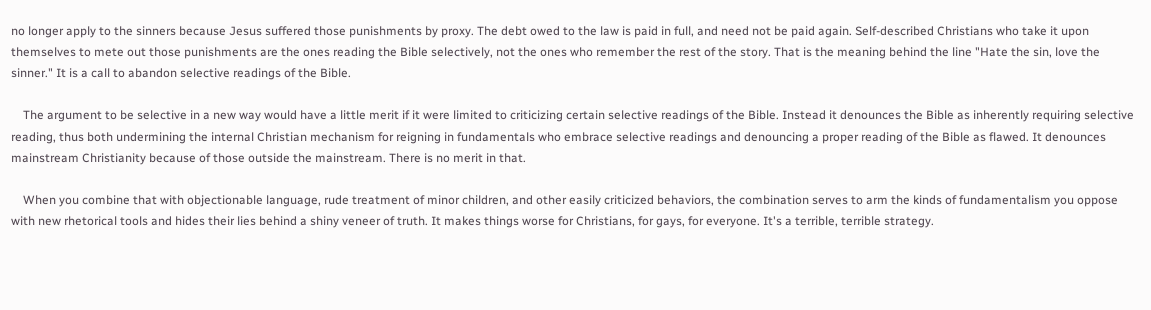no longer apply to the sinners because Jesus suffered those punishments by proxy. The debt owed to the law is paid in full, and need not be paid again. Self-described Christians who take it upon themselves to mete out those punishments are the ones reading the Bible selectively, not the ones who remember the rest of the story. That is the meaning behind the line "Hate the sin, love the sinner." It is a call to abandon selective readings of the Bible.

    The argument to be selective in a new way would have a little merit if it were limited to criticizing certain selective readings of the Bible. Instead it denounces the Bible as inherently requiring selective reading, thus both undermining the internal Christian mechanism for reigning in fundamentals who embrace selective readings and denouncing a proper reading of the Bible as flawed. It denounces mainstream Christianity because of those outside the mainstream. There is no merit in that.

    When you combine that with objectionable language, rude treatment of minor children, and other easily criticized behaviors, the combination serves to arm the kinds of fundamentalism you oppose with new rhetorical tools and hides their lies behind a shiny veneer of truth. It makes things worse for Christians, for gays, for everyone. It's a terrible, terrible strategy.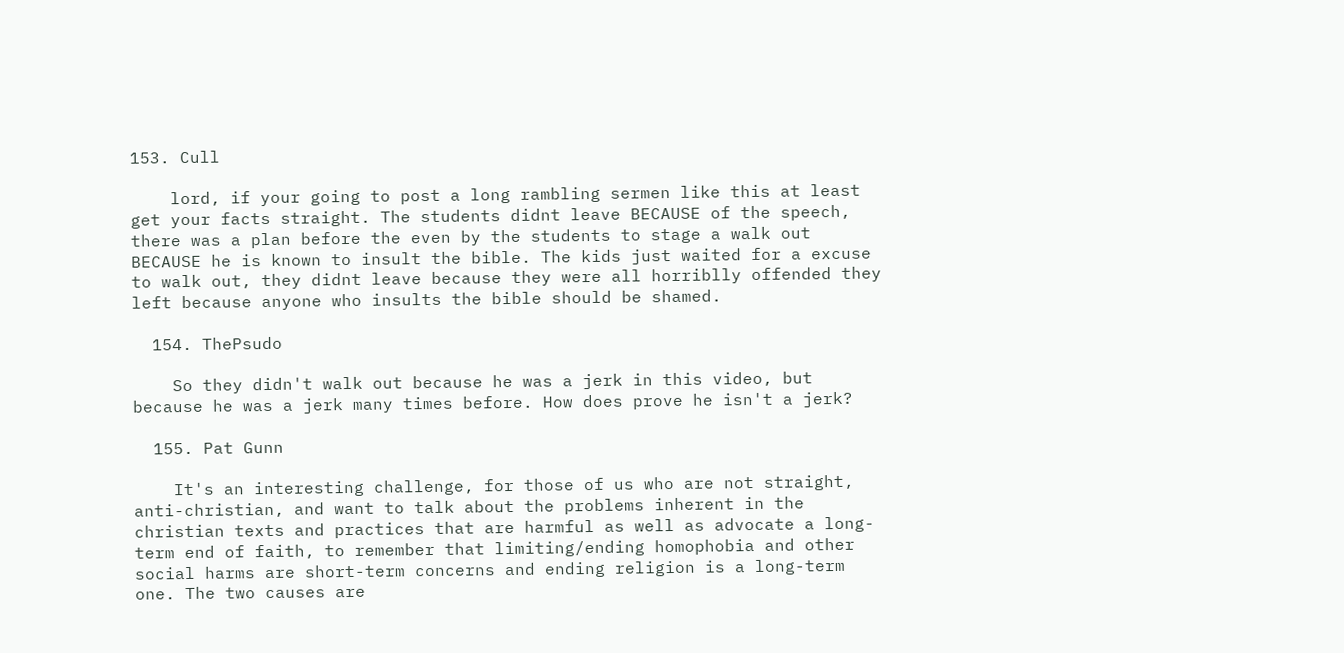153. Cull

    lord, if your going to post a long rambling sermen like this at least get your facts straight. The students didnt leave BECAUSE of the speech, there was a plan before the even by the students to stage a walk out BECAUSE he is known to insult the bible. The kids just waited for a excuse to walk out, they didnt leave because they were all horriblly offended they left because anyone who insults the bible should be shamed.

  154. ThePsudo

    So they didn't walk out because he was a jerk in this video, but because he was a jerk many times before. How does prove he isn't a jerk?

  155. Pat Gunn

    It's an interesting challenge, for those of us who are not straight, anti-christian, and want to talk about the problems inherent in the christian texts and practices that are harmful as well as advocate a long-term end of faith, to remember that limiting/ending homophobia and other social harms are short-term concerns and ending religion is a long-term one. The two causes are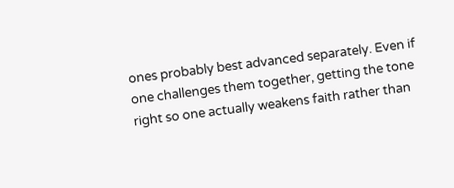ones probably best advanced separately. Even if one challenges them together, getting the tone right so one actually weakens faith rather than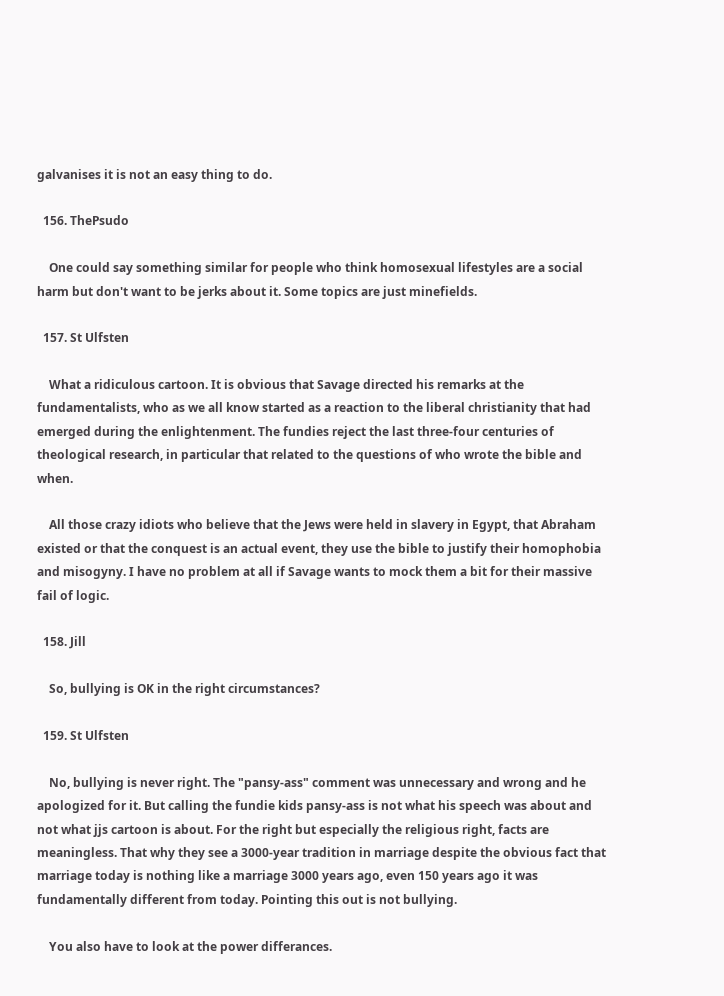galvanises it is not an easy thing to do.

  156. ThePsudo

    One could say something similar for people who think homosexual lifestyles are a social harm but don't want to be jerks about it. Some topics are just minefields.

  157. St Ulfsten

    What a ridiculous cartoon. It is obvious that Savage directed his remarks at the fundamentalists, who as we all know started as a reaction to the liberal christianity that had emerged during the enlightenment. The fundies reject the last three-four centuries of theological research, in particular that related to the questions of who wrote the bible and when.

    All those crazy idiots who believe that the Jews were held in slavery in Egypt, that Abraham existed or that the conquest is an actual event, they use the bible to justify their homophobia and misogyny. I have no problem at all if Savage wants to mock them a bit for their massive fail of logic.

  158. Jill

    So, bullying is OK in the right circumstances?

  159. St Ulfsten

    No, bullying is never right. The "pansy-ass" comment was unnecessary and wrong and he apologized for it. But calling the fundie kids pansy-ass is not what his speech was about and not what jjs cartoon is about. For the right but especially the religious right, facts are meaningless. That why they see a 3000-year tradition in marriage despite the obvious fact that marriage today is nothing like a marriage 3000 years ago, even 150 years ago it was fundamentally different from today. Pointing this out is not bullying.

    You also have to look at the power differances.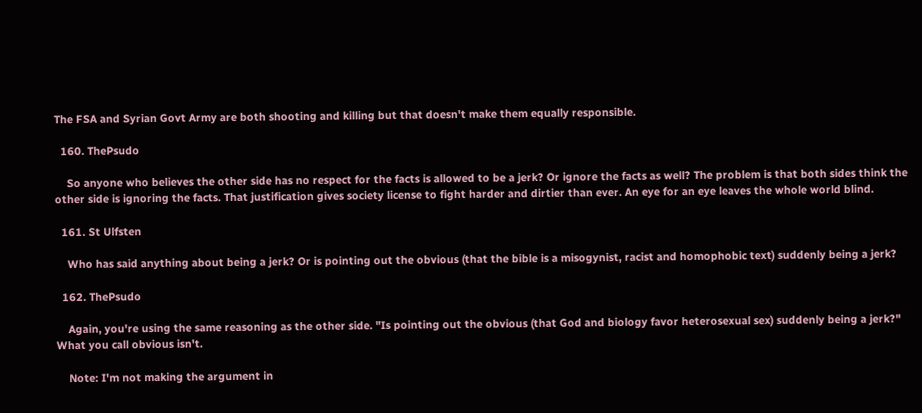The FSA and Syrian Govt Army are both shooting and killing but that doesn't make them equally responsible.

  160. ThePsudo

    So anyone who believes the other side has no respect for the facts is allowed to be a jerk? Or ignore the facts as well? The problem is that both sides think the other side is ignoring the facts. That justification gives society license to fight harder and dirtier than ever. An eye for an eye leaves the whole world blind.

  161. St Ulfsten

    Who has said anything about being a jerk? Or is pointing out the obvious (that the bible is a misogynist, racist and homophobic text) suddenly being a jerk?

  162. ThePsudo

    Again, you're using the same reasoning as the other side. "Is pointing out the obvious (that God and biology favor heterosexual sex) suddenly being a jerk?" What you call obvious isn't.

    Note: I'm not making the argument in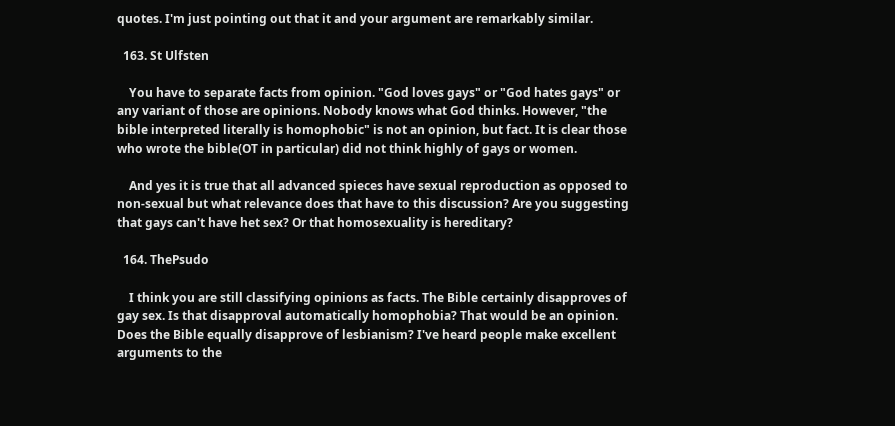quotes. I'm just pointing out that it and your argument are remarkably similar.

  163. St Ulfsten

    You have to separate facts from opinion. "God loves gays" or "God hates gays" or any variant of those are opinions. Nobody knows what God thinks. However, "the bible interpreted literally is homophobic" is not an opinion, but fact. It is clear those who wrote the bible(OT in particular) did not think highly of gays or women.

    And yes it is true that all advanced spieces have sexual reproduction as opposed to non-sexual but what relevance does that have to this discussion? Are you suggesting that gays can't have het sex? Or that homosexuality is hereditary?

  164. ThePsudo

    I think you are still classifying opinions as facts. The Bible certainly disapproves of gay sex. Is that disapproval automatically homophobia? That would be an opinion. Does the Bible equally disapprove of lesbianism? I've heard people make excellent arguments to the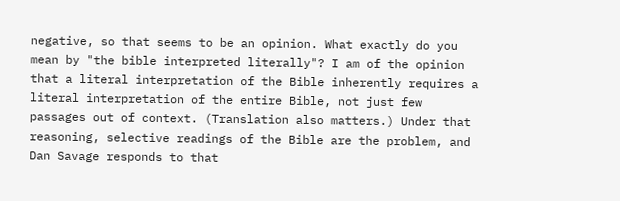negative, so that seems to be an opinion. What exactly do you mean by "the bible interpreted literally"? I am of the opinion that a literal interpretation of the Bible inherently requires a literal interpretation of the entire Bible, not just few passages out of context. (Translation also matters.) Under that reasoning, selective readings of the Bible are the problem, and Dan Savage responds to that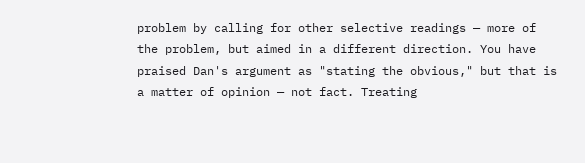problem by calling for other selective readings — more of the problem, but aimed in a different direction. You have praised Dan's argument as "stating the obvious," but that is a matter of opinion — not fact. Treating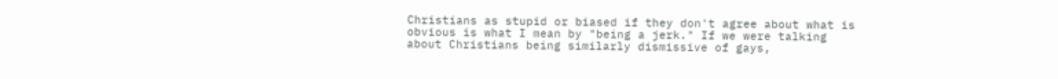Christians as stupid or biased if they don't agree about what is obvious is what I mean by "being a jerk." If we were talking about Christians being similarly dismissive of gays,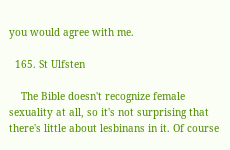you would agree with me.

  165. St Ulfsten

    The Bible doesn't recognize female sexuality at all, so it's not surprising that there's little about lesbinans in it. Of course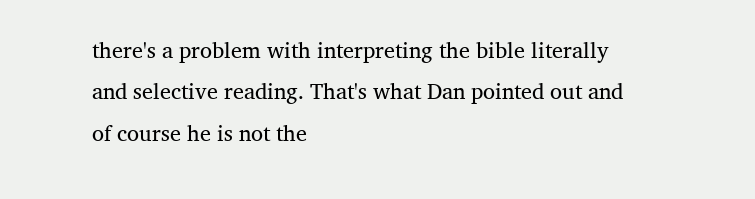there's a problem with interpreting the bible literally and selective reading. That's what Dan pointed out and of course he is not the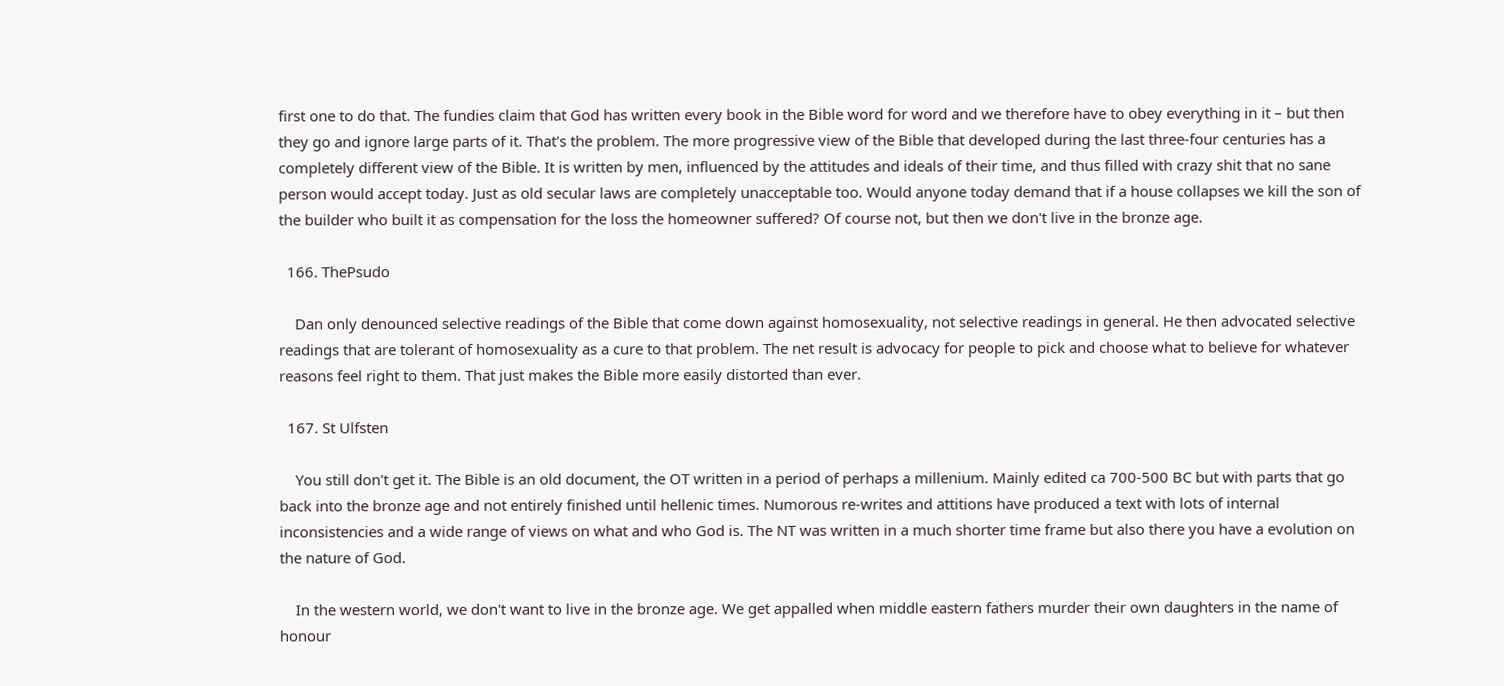first one to do that. The fundies claim that God has written every book in the Bible word for word and we therefore have to obey everything in it – but then they go and ignore large parts of it. That's the problem. The more progressive view of the Bible that developed during the last three-four centuries has a completely different view of the Bible. It is written by men, influenced by the attitudes and ideals of their time, and thus filled with crazy shit that no sane person would accept today. Just as old secular laws are completely unacceptable too. Would anyone today demand that if a house collapses we kill the son of the builder who built it as compensation for the loss the homeowner suffered? Of course not, but then we don't live in the bronze age.

  166. ThePsudo

    Dan only denounced selective readings of the Bible that come down against homosexuality, not selective readings in general. He then advocated selective readings that are tolerant of homosexuality as a cure to that problem. The net result is advocacy for people to pick and choose what to believe for whatever reasons feel right to them. That just makes the Bible more easily distorted than ever.

  167. St Ulfsten

    You still don't get it. The Bible is an old document, the OT written in a period of perhaps a millenium. Mainly edited ca 700-500 BC but with parts that go back into the bronze age and not entirely finished until hellenic times. Numorous re-writes and attitions have produced a text with lots of internal inconsistencies and a wide range of views on what and who God is. The NT was written in a much shorter time frame but also there you have a evolution on the nature of God.

    In the western world, we don't want to live in the bronze age. We get appalled when middle eastern fathers murder their own daughters in the name of honour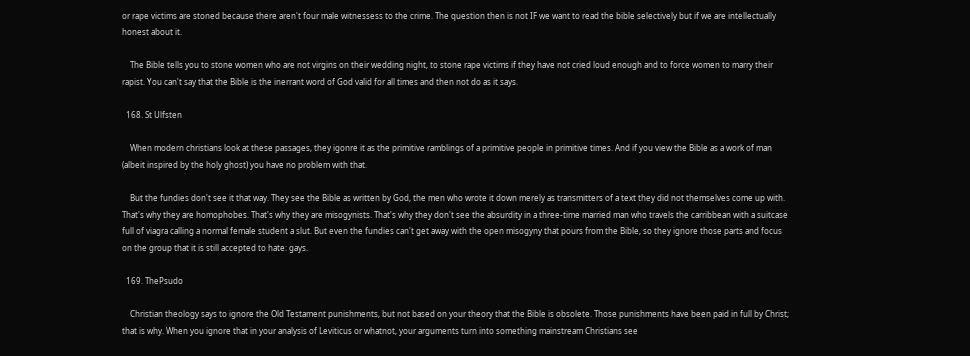or rape victims are stoned because there aren't four male witnessess to the crime. The question then is not IF we want to read the bible selectively but if we are intellectually honest about it.

    The Bible tells you to stone women who are not virgins on their wedding night, to stone rape victims if they have not cried loud enough and to force women to marry their rapist. You can't say that the Bible is the inerrant word of God valid for all times and then not do as it says.

  168. St Ulfsten

    When modern christians look at these passages, they igonre it as the primitive ramblings of a primitive people in primitive times. And if you view the Bible as a work of man (albeit inspired by the holy ghost) you have no problem with that.

    But the fundies don't see it that way. They see the Bible as written by God, the men who wrote it down merely as transmitters of a text they did not themselves come up with. That's why they are homophobes. That's why they are misogynists. That's why they don't see the absurdity in a three-time married man who travels the carribbean with a suitcase full of viagra calling a normal female student a slut. But even the fundies can't get away with the open misogyny that pours from the Bible, so they ignore those parts and focus on the group that it is still accepted to hate: gays.

  169. ThePsudo

    Christian theology says to ignore the Old Testament punishments, but not based on your theory that the Bible is obsolete. Those punishments have been paid in full by Christ; that is why. When you ignore that in your analysis of Leviticus or whatnot, your arguments turn into something mainstream Christians see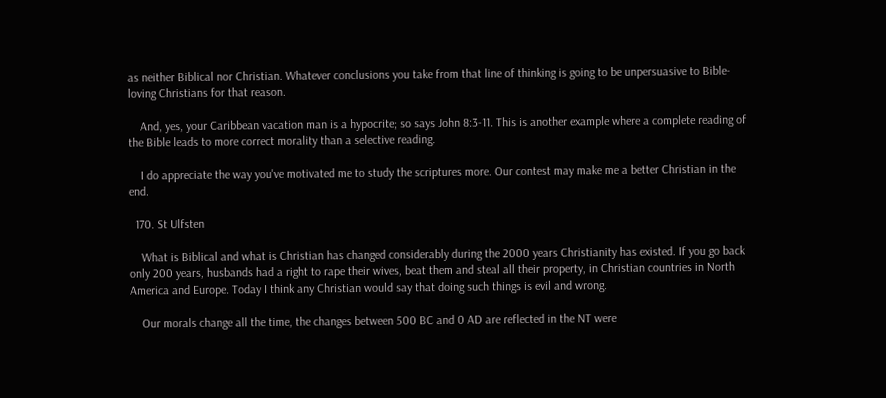as neither Biblical nor Christian. Whatever conclusions you take from that line of thinking is going to be unpersuasive to Bible-loving Christians for that reason.

    And, yes, your Caribbean vacation man is a hypocrite; so says John 8:3-11. This is another example where a complete reading of the Bible leads to more correct morality than a selective reading.

    I do appreciate the way you've motivated me to study the scriptures more. Our contest may make me a better Christian in the end.

  170. St Ulfsten

    What is Biblical and what is Christian has changed considerably during the 2000 years Christianity has existed. If you go back only 200 years, husbands had a right to rape their wives, beat them and steal all their property, in Christian countries in North America and Europe. Today I think any Christian would say that doing such things is evil and wrong.

    Our morals change all the time, the changes between 500 BC and 0 AD are reflected in the NT were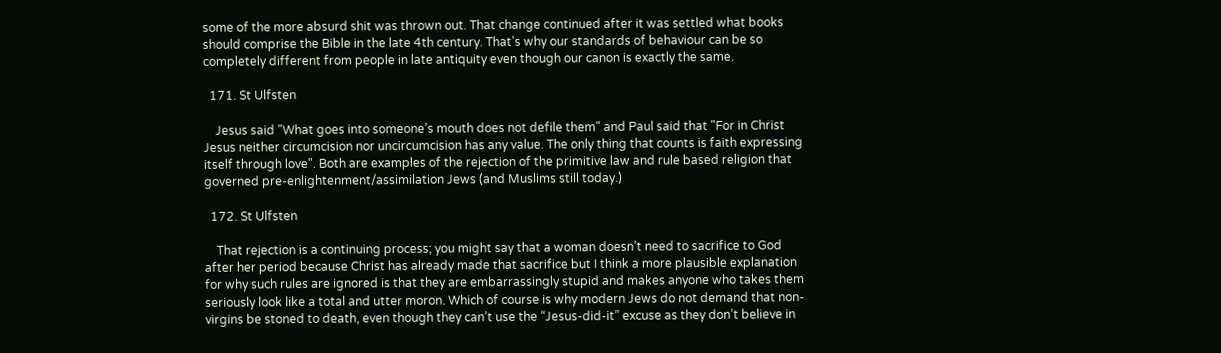some of the more absurd shit was thrown out. That change continued after it was settled what books should comprise the Bible in the late 4th century. That's why our standards of behaviour can be so completely different from people in late antiquity even though our canon is exactly the same.

  171. St Ulfsten

    Jesus said "What goes into someone’s mouth does not defile them" and Paul said that "For in Christ Jesus neither circumcision nor uncircumcision has any value. The only thing that counts is faith expressing itself through love". Both are examples of the rejection of the primitive law and rule based religion that governed pre-enlightenment/assimilation Jews (and Muslims still today.)

  172. St Ulfsten

    That rejection is a continuing process; you might say that a woman doesn’t need to sacrifice to God after her period because Christ has already made that sacrifice but I think a more plausible explanation for why such rules are ignored is that they are embarrassingly stupid and makes anyone who takes them seriously look like a total and utter moron. Which of course is why modern Jews do not demand that non-virgins be stoned to death, even though they can’t use the “Jesus-did-it” excuse as they don’t believe in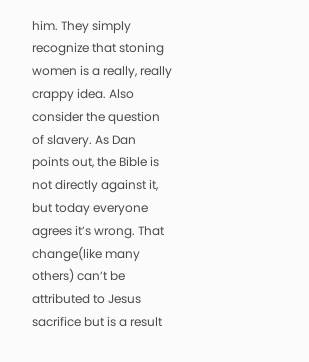him. They simply recognize that stoning women is a really, really crappy idea. Also consider the question of slavery. As Dan points out, the Bible is not directly against it, but today everyone agrees it’s wrong. That change(like many others) can’t be attributed to Jesus sacrifice but is a result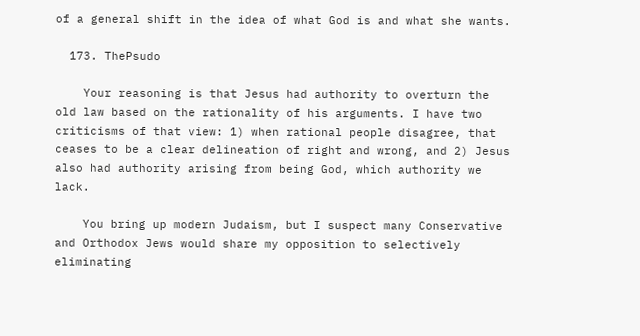of a general shift in the idea of what God is and what she wants.

  173. ThePsudo

    Your reasoning is that Jesus had authority to overturn the old law based on the rationality of his arguments. I have two criticisms of that view: 1) when rational people disagree, that ceases to be a clear delineation of right and wrong, and 2) Jesus also had authority arising from being God, which authority we lack.

    You bring up modern Judaism, but I suspect many Conservative and Orthodox Jews would share my opposition to selectively eliminating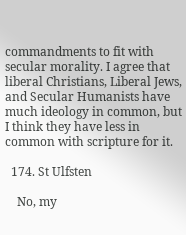commandments to fit with secular morality. I agree that liberal Christians, Liberal Jews, and Secular Humanists have much ideology in common, but I think they have less in common with scripture for it.

  174. St Ulfsten

    No, my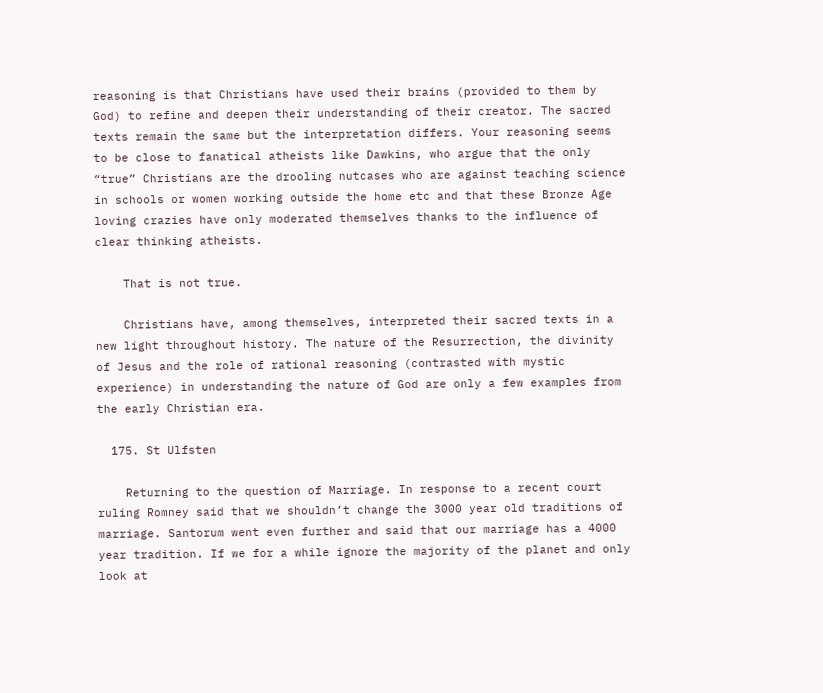reasoning is that Christians have used their brains (provided to them by God) to refine and deepen their understanding of their creator. The sacred texts remain the same but the interpretation differs. Your reasoning seems to be close to fanatical atheists like Dawkins, who argue that the only “true” Christians are the drooling nutcases who are against teaching science in schools or women working outside the home etc and that these Bronze Age loving crazies have only moderated themselves thanks to the influence of clear thinking atheists.

    That is not true.

    Christians have, among themselves, interpreted their sacred texts in a new light throughout history. The nature of the Resurrection, the divinity of Jesus and the role of rational reasoning (contrasted with mystic experience) in understanding the nature of God are only a few examples from the early Christian era.

  175. St Ulfsten

    Returning to the question of Marriage. In response to a recent court ruling Romney said that we shouldn’t change the 3000 year old traditions of marriage. Santorum went even further and said that our marriage has a 4000 year tradition. If we for a while ignore the majority of the planet and only look at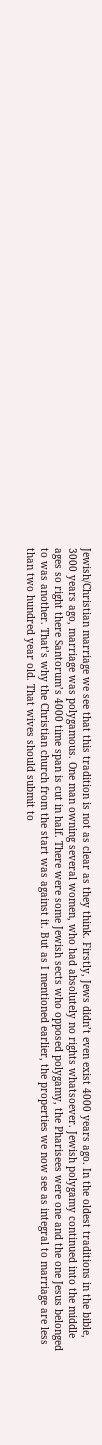Jewish/Christian marriage we see that this tradition is not as clear as they think. Firstly, Jews didn’t even exist 4000 years ago. In the oldest traditions in the bible, 3000 years ago, marriage was polygamous. One man owning several women, who had absolutely no rights whatsoever. Jewish polygamy continued into the middle ages so right there Santorum’s 4000 time span is cut in half. There were some Jewish sects who opposed polygamy, the Pharisees were one and the one Jesus belonged to was another. That’s why the Christian church from the start was against it. But as I mentioned earlier, the properties we now see as integral to marriage are less than two hundred year old. That wives should submit to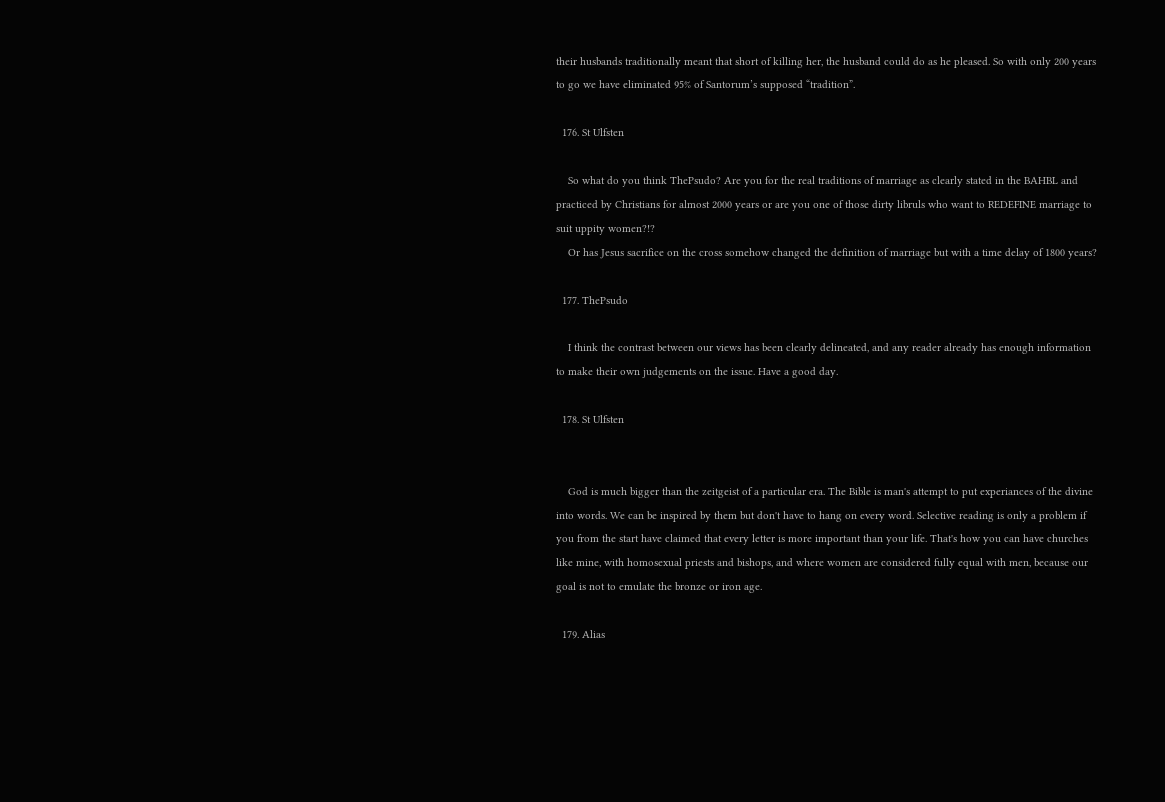their husbands traditionally meant that short of killing her, the husband could do as he pleased. So with only 200 years to go we have eliminated 95% of Santorum’s supposed “tradition”.

  176. St Ulfsten

    So what do you think ThePsudo? Are you for the real traditions of marriage as clearly stated in the BAHBL and practiced by Christians for almost 2000 years or are you one of those dirty libruls who want to REDEFINE marriage to suit uppity women?!?
    Or has Jesus sacrifice on the cross somehow changed the definition of marriage but with a time delay of 1800 years?

  177. ThePsudo

    I think the contrast between our views has been clearly delineated, and any reader already has enough information to make their own judgements on the issue. Have a good day.

  178. St Ulfsten


    God is much bigger than the zeitgeist of a particular era. The Bible is man's attempt to put experiances of the divine into words. We can be inspired by them but don't have to hang on every word. Selective reading is only a problem if you from the start have claimed that every letter is more important than your life. That's how you can have churches like mine, with homosexual priests and bishops, and where women are considered fully equal with men, because our goal is not to emulate the bronze or iron age.

  179. Alias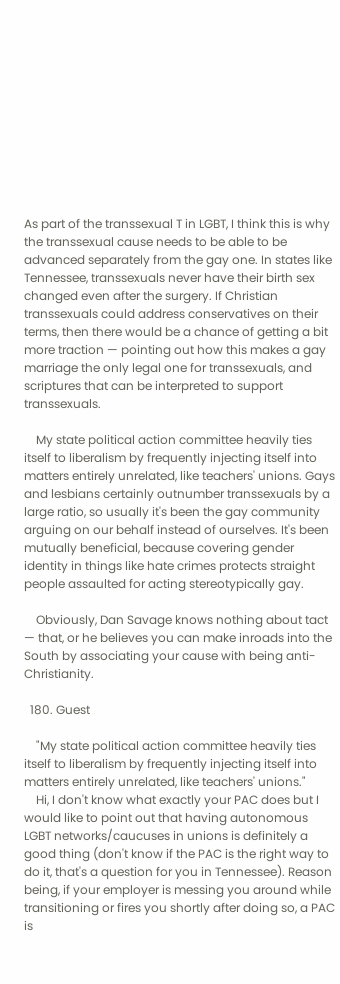As part of the transsexual T in LGBT, I think this is why the transsexual cause needs to be able to be advanced separately from the gay one. In states like Tennessee, transsexuals never have their birth sex changed even after the surgery. If Christian transsexuals could address conservatives on their terms, then there would be a chance of getting a bit more traction — pointing out how this makes a gay marriage the only legal one for transsexuals, and scriptures that can be interpreted to support transsexuals.

    My state political action committee heavily ties itself to liberalism by frequently injecting itself into matters entirely unrelated, like teachers' unions. Gays and lesbians certainly outnumber transsexuals by a large ratio, so usually it's been the gay community arguing on our behalf instead of ourselves. It's been mutually beneficial, because covering gender identity in things like hate crimes protects straight people assaulted for acting stereotypically gay.

    Obviously, Dan Savage knows nothing about tact — that, or he believes you can make inroads into the South by associating your cause with being anti-Christianity.

  180. Guest

    "My state political action committee heavily ties itself to liberalism by frequently injecting itself into matters entirely unrelated, like teachers' unions."
    Hi, I don't know what exactly your PAC does but I would like to point out that having autonomous LGBT networks/caucuses in unions is definitely a good thing (don't know if the PAC is the right way to do it, that's a question for you in Tennessee). Reason being, if your employer is messing you around while transitioning or fires you shortly after doing so, a PAC is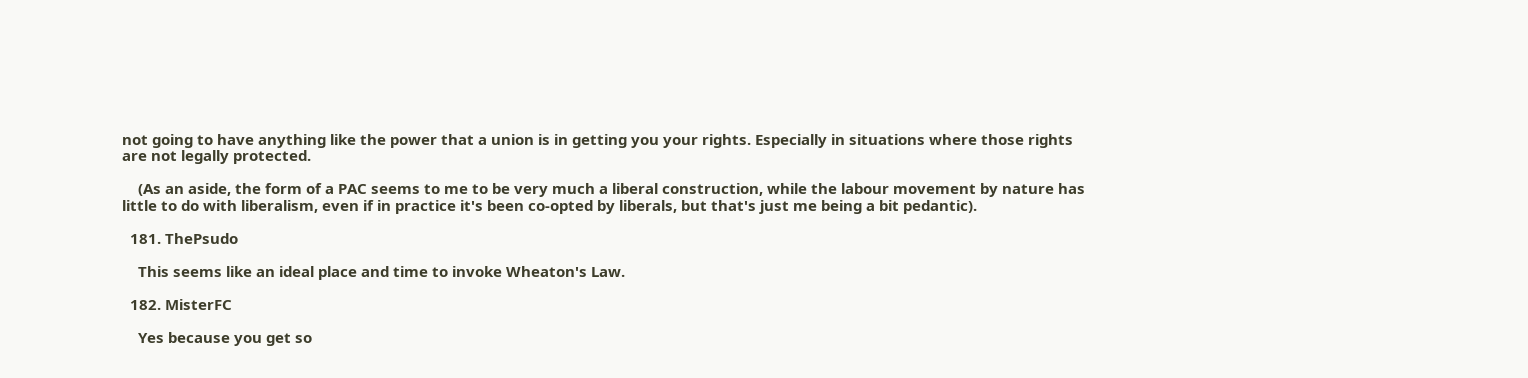not going to have anything like the power that a union is in getting you your rights. Especially in situations where those rights are not legally protected.

    (As an aside, the form of a PAC seems to me to be very much a liberal construction, while the labour movement by nature has little to do with liberalism, even if in practice it's been co-opted by liberals, but that's just me being a bit pedantic).

  181. ThePsudo

    This seems like an ideal place and time to invoke Wheaton's Law.

  182. MisterFC

    Yes because you get so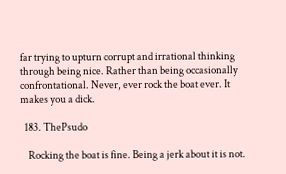far trying to upturn corrupt and irrational thinking through being nice. Rather than being occasionally confrontational. Never, ever rock the boat ever. It makes you a dick.

  183. ThePsudo

    Rocking the boat is fine. Being a jerk about it is not.